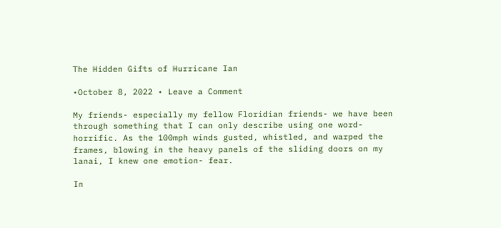The Hidden Gifts of Hurricane Ian

•October 8, 2022 • Leave a Comment

My friends- especially my fellow Floridian friends- we have been through something that I can only describe using one word- horrific. As the 100mph winds gusted, whistled, and warped the frames, blowing in the heavy panels of the sliding doors on my lanai, I knew one emotion- fear.

In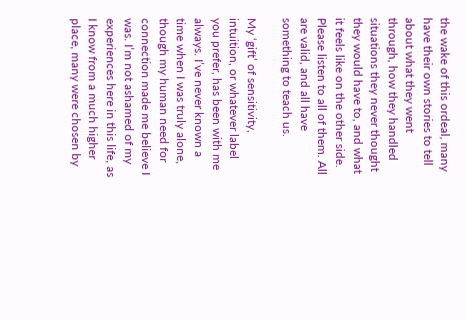the wake of this ordeal, many have their own stories to tell about what they went through, how they handled situations they never thought they would have to, and what it feels like on the other side. Please listen to all of them. All are valid, and all have something to teach us.

My ‘gift’ of sensitivity, intuition, or whatever label you prefer, has been with me always. I’ve never known a time when I was truly alone, though my human need for connection made me believe I was. I’m not ashamed of my experiences here in this life, as I know from a much higher place, many were chosen by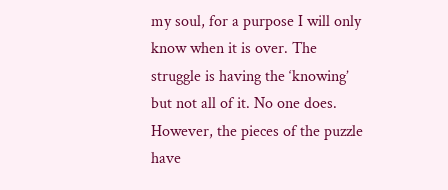my soul, for a purpose I will only know when it is over. The struggle is having the ‘knowing’ but not all of it. No one does. However, the pieces of the puzzle have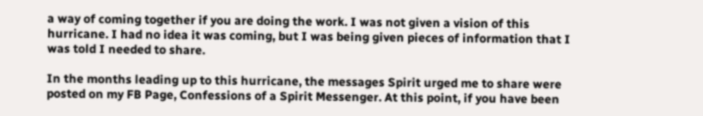a way of coming together if you are doing the work. I was not given a vision of this hurricane. I had no idea it was coming, but I was being given pieces of information that I was told I needed to share.

In the months leading up to this hurricane, the messages Spirit urged me to share were posted on my FB Page, Confessions of a Spirit Messenger. At this point, if you have been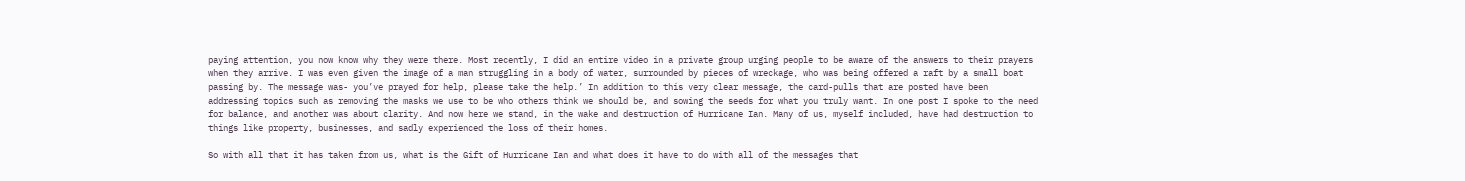paying attention, you now know why they were there. Most recently, I did an entire video in a private group urging people to be aware of the answers to their prayers when they arrive. I was even given the image of a man struggling in a body of water, surrounded by pieces of wreckage, who was being offered a raft by a small boat passing by. The message was- you’ve prayed for help, please take the help.’ In addition to this very clear message, the card-pulls that are posted have been addressing topics such as removing the masks we use to be who others think we should be, and sowing the seeds for what you truly want. In one post I spoke to the need for balance, and another was about clarity. And now here we stand, in the wake and destruction of Hurricane Ian. Many of us, myself included, have had destruction to things like property, businesses, and sadly experienced the loss of their homes.

So with all that it has taken from us, what is the Gift of Hurricane Ian and what does it have to do with all of the messages that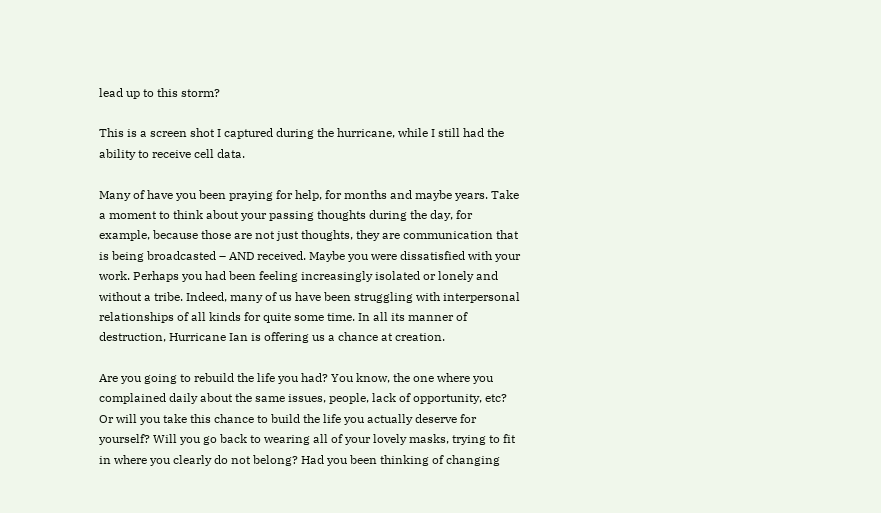lead up to this storm?

This is a screen shot I captured during the hurricane, while I still had the ability to receive cell data.

Many of have you been praying for help, for months and maybe years. Take a moment to think about your passing thoughts during the day, for example, because those are not just thoughts, they are communication that is being broadcasted – AND received. Maybe you were dissatisfied with your work. Perhaps you had been feeling increasingly isolated or lonely and without a tribe. Indeed, many of us have been struggling with interpersonal relationships of all kinds for quite some time. In all its manner of destruction, Hurricane Ian is offering us a chance at creation.

Are you going to rebuild the life you had? You know, the one where you complained daily about the same issues, people, lack of opportunity, etc? Or will you take this chance to build the life you actually deserve for yourself? Will you go back to wearing all of your lovely masks, trying to fit in where you clearly do not belong? Had you been thinking of changing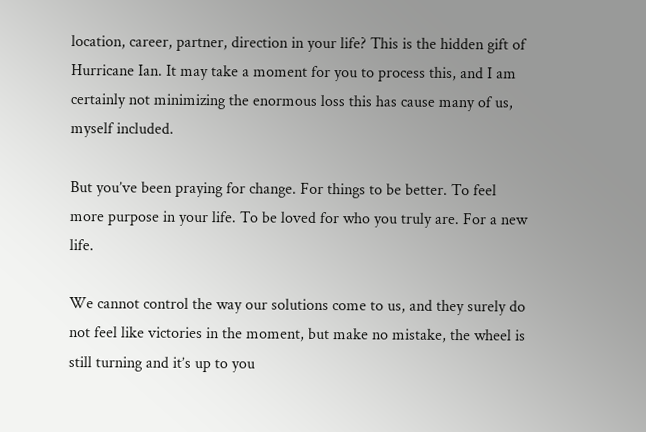location, career, partner, direction in your life? This is the hidden gift of Hurricane Ian. It may take a moment for you to process this, and I am certainly not minimizing the enormous loss this has cause many of us, myself included.

But you’ve been praying for change. For things to be better. To feel more purpose in your life. To be loved for who you truly are. For a new life.

We cannot control the way our solutions come to us, and they surely do not feel like victories in the moment, but make no mistake, the wheel is still turning and it’s up to you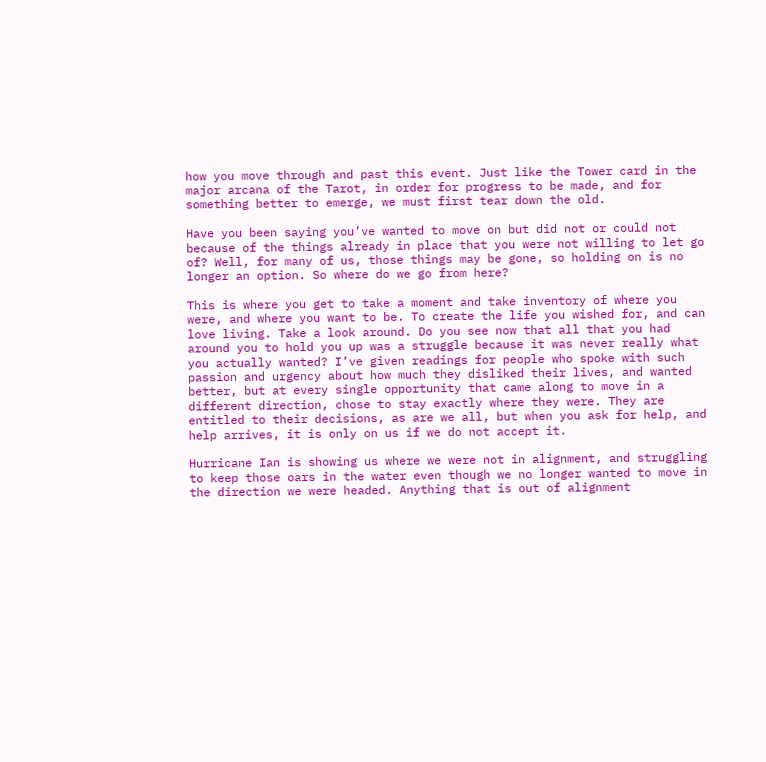how you move through and past this event. Just like the Tower card in the major arcana of the Tarot, in order for progress to be made, and for something better to emerge, we must first tear down the old.

Have you been saying you’ve wanted to move on but did not or could not because of the things already in place that you were not willing to let go of? Well, for many of us, those things may be gone, so holding on is no longer an option. So where do we go from here?

This is where you get to take a moment and take inventory of where you were, and where you want to be. To create the life you wished for, and can love living. Take a look around. Do you see now that all that you had around you to hold you up was a struggle because it was never really what you actually wanted? I’ve given readings for people who spoke with such passion and urgency about how much they disliked their lives, and wanted better, but at every single opportunity that came along to move in a different direction, chose to stay exactly where they were. They are entitled to their decisions, as are we all, but when you ask for help, and help arrives, it is only on us if we do not accept it.

Hurricane Ian is showing us where we were not in alignment, and struggling to keep those oars in the water even though we no longer wanted to move in the direction we were headed. Anything that is out of alignment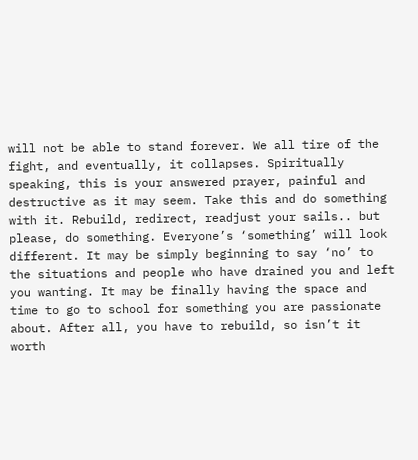will not be able to stand forever. We all tire of the fight, and eventually, it collapses. Spiritually speaking, this is your answered prayer, painful and destructive as it may seem. Take this and do something with it. Rebuild, redirect, readjust your sails.. but please, do something. Everyone’s ‘something’ will look different. It may be simply beginning to say ‘no’ to the situations and people who have drained you and left you wanting. It may be finally having the space and time to go to school for something you are passionate about. After all, you have to rebuild, so isn’t it worth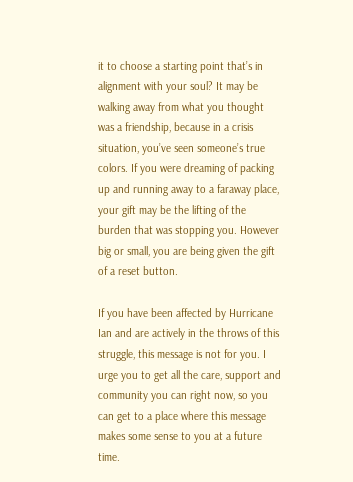it to choose a starting point that’s in alignment with your soul? It may be walking away from what you thought was a friendship, because in a crisis situation, you’ve seen someone’s true colors. If you were dreaming of packing up and running away to a faraway place, your gift may be the lifting of the burden that was stopping you. However big or small, you are being given the gift of a reset button.

If you have been affected by Hurricane Ian and are actively in the throws of this struggle, this message is not for you. I urge you to get all the care, support and community you can right now, so you can get to a place where this message makes some sense to you at a future time.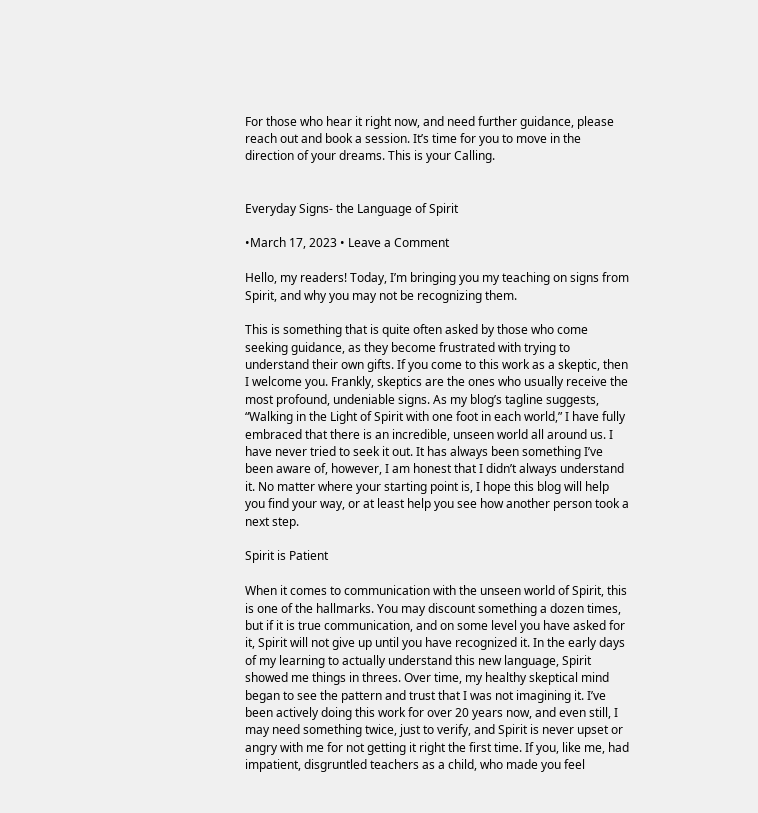For those who hear it right now, and need further guidance, please reach out and book a session. It’s time for you to move in the direction of your dreams. This is your Calling.


Everyday Signs- the Language of Spirit

•March 17, 2023 • Leave a Comment

Hello, my readers! Today, I’m bringing you my teaching on signs from Spirit, and why you may not be recognizing them.

This is something that is quite often asked by those who come seeking guidance, as they become frustrated with trying to understand their own gifts. If you come to this work as a skeptic, then I welcome you. Frankly, skeptics are the ones who usually receive the most profound, undeniable signs. As my blog’s tagline suggests, “Walking in the Light of Spirit with one foot in each world,” I have fully embraced that there is an incredible, unseen world all around us. I have never tried to seek it out. It has always been something I’ve been aware of, however, I am honest that I didn’t always understand it. No matter where your starting point is, I hope this blog will help you find your way, or at least help you see how another person took a next step.

Spirit is Patient

When it comes to communication with the unseen world of Spirit, this is one of the hallmarks. You may discount something a dozen times, but if it is true communication, and on some level you have asked for it, Spirit will not give up until you have recognized it. In the early days of my learning to actually understand this new language, Spirit showed me things in threes. Over time, my healthy skeptical mind began to see the pattern and trust that I was not imagining it. I’ve been actively doing this work for over 20 years now, and even still, I may need something twice, just to verify, and Spirit is never upset or angry with me for not getting it right the first time. If you, like me, had impatient, disgruntled teachers as a child, who made you feel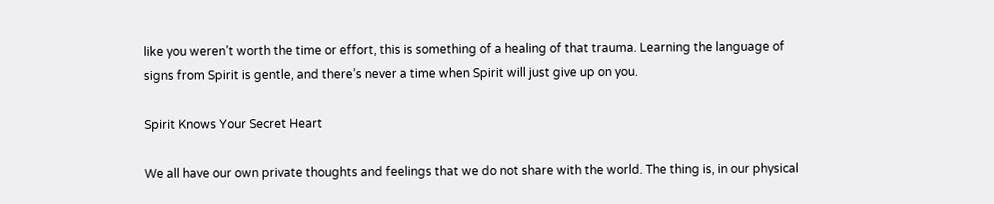like you weren’t worth the time or effort, this is something of a healing of that trauma. Learning the language of signs from Spirit is gentle, and there’s never a time when Spirit will just give up on you.

Spirit Knows Your Secret Heart

We all have our own private thoughts and feelings that we do not share with the world. The thing is, in our physical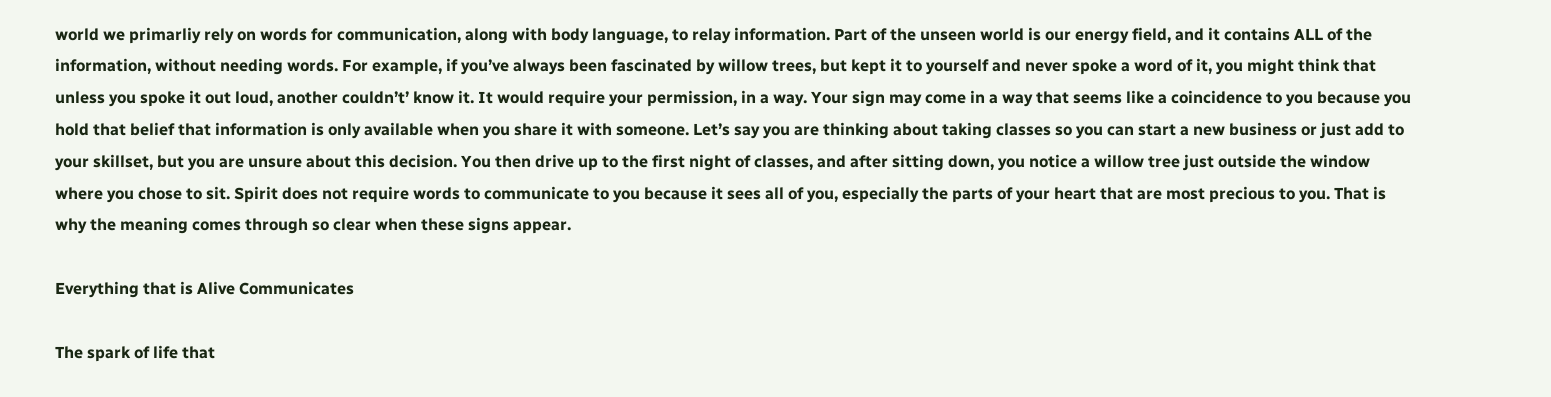world we primarliy rely on words for communication, along with body language, to relay information. Part of the unseen world is our energy field, and it contains ALL of the information, without needing words. For example, if you’ve always been fascinated by willow trees, but kept it to yourself and never spoke a word of it, you might think that unless you spoke it out loud, another couldn’t’ know it. It would require your permission, in a way. Your sign may come in a way that seems like a coincidence to you because you hold that belief that information is only available when you share it with someone. Let’s say you are thinking about taking classes so you can start a new business or just add to your skillset, but you are unsure about this decision. You then drive up to the first night of classes, and after sitting down, you notice a willow tree just outside the window where you chose to sit. Spirit does not require words to communicate to you because it sees all of you, especially the parts of your heart that are most precious to you. That is why the meaning comes through so clear when these signs appear.

Everything that is Alive Communicates

The spark of life that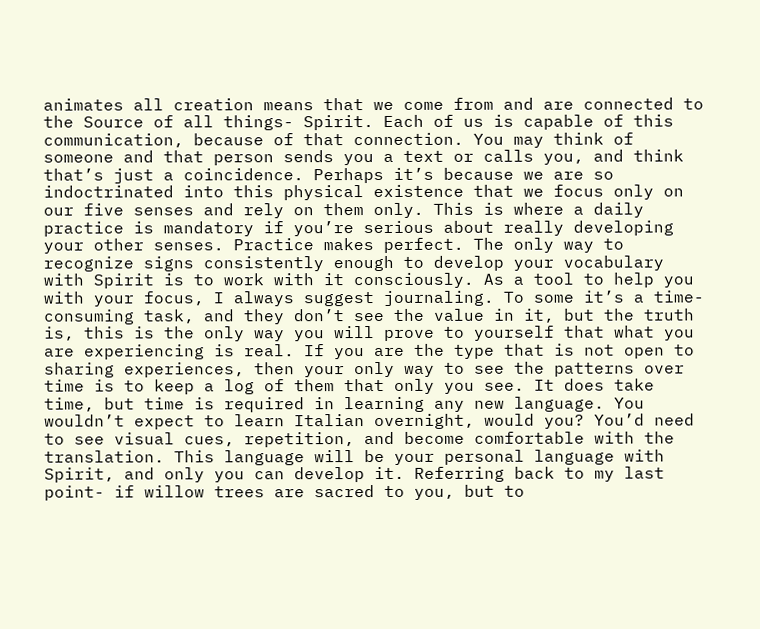animates all creation means that we come from and are connected to the Source of all things- Spirit. Each of us is capable of this communication, because of that connection. You may think of someone and that person sends you a text or calls you, and think that’s just a coincidence. Perhaps it’s because we are so indoctrinated into this physical existence that we focus only on our five senses and rely on them only. This is where a daily practice is mandatory if you’re serious about really developing your other senses. Practice makes perfect. The only way to recognize signs consistently enough to develop your vocabulary with Spirit is to work with it consciously. As a tool to help you with your focus, I always suggest journaling. To some it’s a time-consuming task, and they don’t see the value in it, but the truth is, this is the only way you will prove to yourself that what you are experiencing is real. If you are the type that is not open to sharing experiences, then your only way to see the patterns over time is to keep a log of them that only you see. It does take time, but time is required in learning any new language. You wouldn’t expect to learn Italian overnight, would you? You’d need to see visual cues, repetition, and become comfortable with the translation. This language will be your personal language with Spirit, and only you can develop it. Referring back to my last point- if willow trees are sacred to you, but to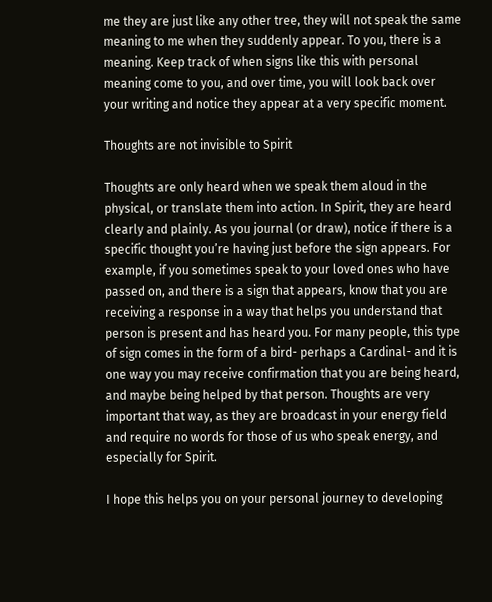me they are just like any other tree, they will not speak the same meaning to me when they suddenly appear. To you, there is a meaning. Keep track of when signs like this with personal meaning come to you, and over time, you will look back over your writing and notice they appear at a very specific moment.

Thoughts are not invisible to Spirit

Thoughts are only heard when we speak them aloud in the physical, or translate them into action. In Spirit, they are heard clearly and plainly. As you journal (or draw), notice if there is a specific thought you’re having just before the sign appears. For example, if you sometimes speak to your loved ones who have passed on, and there is a sign that appears, know that you are receiving a response in a way that helps you understand that person is present and has heard you. For many people, this type of sign comes in the form of a bird- perhaps a Cardinal- and it is one way you may receive confirmation that you are being heard, and maybe being helped by that person. Thoughts are very important that way, as they are broadcast in your energy field and require no words for those of us who speak energy, and especially for Spirit.

I hope this helps you on your personal journey to developing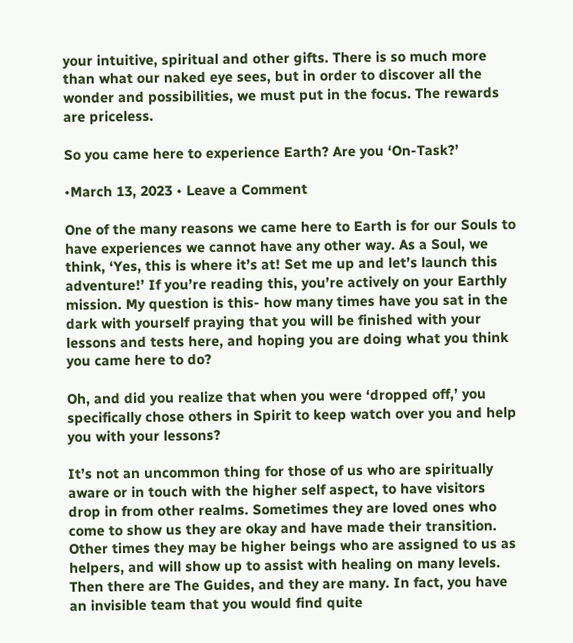your intuitive, spiritual and other gifts. There is so much more than what our naked eye sees, but in order to discover all the wonder and possibilities, we must put in the focus. The rewards are priceless.

So you came here to experience Earth? Are you ‘On-Task?’

•March 13, 2023 • Leave a Comment

One of the many reasons we came here to Earth is for our Souls to have experiences we cannot have any other way. As a Soul, we think, ‘Yes, this is where it’s at! Set me up and let’s launch this adventure!’ If you’re reading this, you’re actively on your Earthly mission. My question is this- how many times have you sat in the dark with yourself praying that you will be finished with your lessons and tests here, and hoping you are doing what you think you came here to do?

Oh, and did you realize that when you were ‘dropped off,’ you specifically chose others in Spirit to keep watch over you and help you with your lessons?

It’s not an uncommon thing for those of us who are spiritually aware or in touch with the higher self aspect, to have visitors drop in from other realms. Sometimes they are loved ones who come to show us they are okay and have made their transition. Other times they may be higher beings who are assigned to us as helpers, and will show up to assist with healing on many levels. Then there are The Guides, and they are many. In fact, you have an invisible team that you would find quite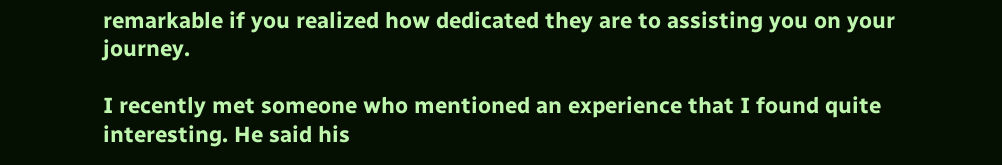remarkable if you realized how dedicated they are to assisting you on your journey.

I recently met someone who mentioned an experience that I found quite interesting. He said his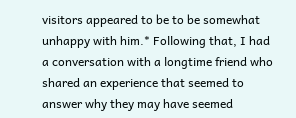visitors appeared to be to be somewhat unhappy with him.* Following that, I had a conversation with a longtime friend who shared an experience that seemed to answer why they may have seemed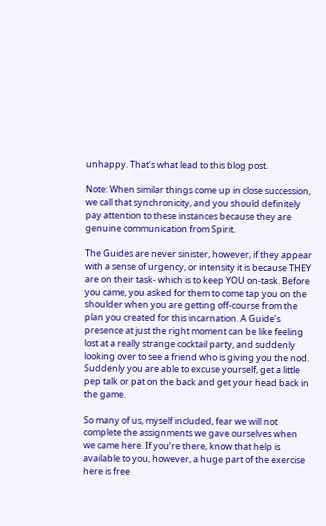unhappy. That’s what lead to this blog post.

Note: When similar things come up in close succession, we call that synchronicity, and you should definitely pay attention to these instances because they are genuine communication from Spirit.

The Guides are never sinister, however, if they appear with a sense of urgency, or intensity it is because THEY are on their task- which is to keep YOU on-task. Before you came, you asked for them to come tap you on the shoulder when you are getting off-course from the plan you created for this incarnation. A Guide’s presence at just the right moment can be like feeling lost at a really strange cocktail party, and suddenly looking over to see a friend who is giving you the nod. Suddenly you are able to excuse yourself, get a little pep talk or pat on the back and get your head back in the game.

So many of us, myself included, fear we will not complete the assignments we gave ourselves when we came here. If you’re there, know that help is available to you, however, a huge part of the exercise here is free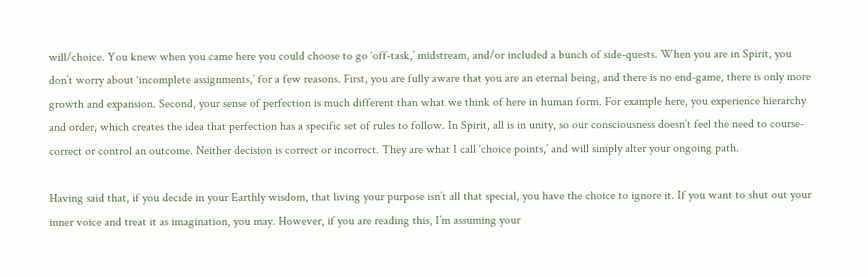will/choice. You knew when you came here you could choose to go ‘off-task,’ midstream, and/or included a bunch of side-quests. When you are in Spirit, you don’t worry about ‘incomplete assignments,’ for a few reasons. First, you are fully aware that you are an eternal being, and there is no end-game, there is only more growth and expansion. Second, your sense of perfection is much different than what we think of here in human form. For example here, you experience hierarchy and order, which creates the idea that perfection has a specific set of rules to follow. In Spirit, all is in unity, so our consciousness doesn’t feel the need to course-correct or control an outcome. Neither decision is correct or incorrect. They are what I call ‘choice points,’ and will simply alter your ongoing path.

Having said that, if you decide in your Earthly wisdom, that living your purpose isn’t all that special, you have the choice to ignore it. If you want to shut out your inner voice and treat it as imagination, you may. However, if you are reading this, I’m assuming your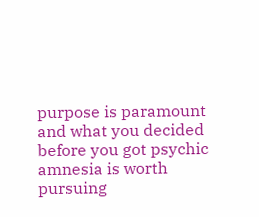purpose is paramount and what you decided before you got psychic amnesia is worth pursuing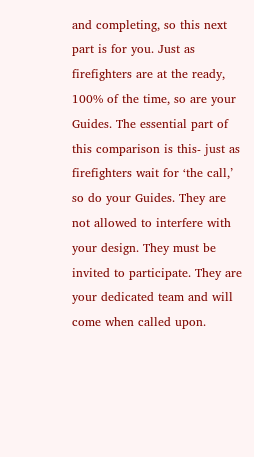and completing, so this next part is for you. Just as firefighters are at the ready, 100% of the time, so are your Guides. The essential part of this comparison is this- just as firefighters wait for ‘the call,’ so do your Guides. They are not allowed to interfere with your design. They must be invited to participate. They are your dedicated team and will come when called upon.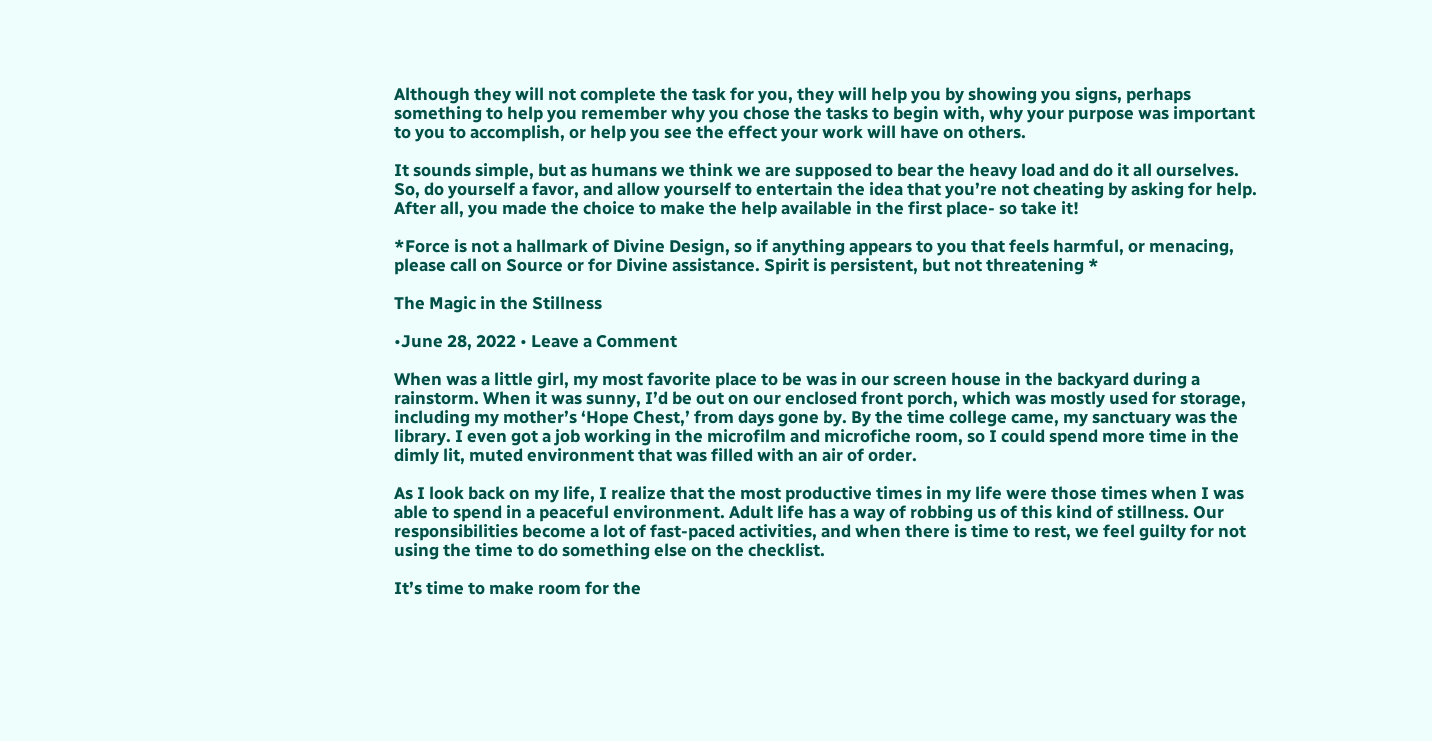Although they will not complete the task for you, they will help you by showing you signs, perhaps something to help you remember why you chose the tasks to begin with, why your purpose was important to you to accomplish, or help you see the effect your work will have on others.

It sounds simple, but as humans we think we are supposed to bear the heavy load and do it all ourselves. So, do yourself a favor, and allow yourself to entertain the idea that you’re not cheating by asking for help. After all, you made the choice to make the help available in the first place- so take it!

*Force is not a hallmark of Divine Design, so if anything appears to you that feels harmful, or menacing, please call on Source or for Divine assistance. Spirit is persistent, but not threatening *

The Magic in the Stillness

•June 28, 2022 • Leave a Comment

When was a little girl, my most favorite place to be was in our screen house in the backyard during a rainstorm. When it was sunny, I’d be out on our enclosed front porch, which was mostly used for storage, including my mother’s ‘Hope Chest,’ from days gone by. By the time college came, my sanctuary was the library. I even got a job working in the microfilm and microfiche room, so I could spend more time in the dimly lit, muted environment that was filled with an air of order.

As I look back on my life, I realize that the most productive times in my life were those times when I was able to spend in a peaceful environment. Adult life has a way of robbing us of this kind of stillness. Our responsibilities become a lot of fast-paced activities, and when there is time to rest, we feel guilty for not using the time to do something else on the checklist.

It’s time to make room for the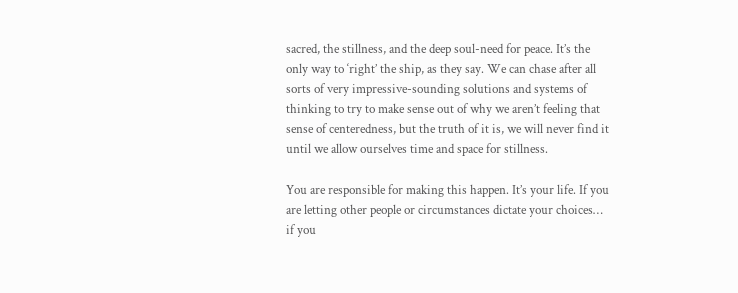sacred, the stillness, and the deep soul-need for peace. It’s the only way to ‘right’ the ship, as they say. We can chase after all sorts of very impressive-sounding solutions and systems of thinking to try to make sense out of why we aren’t feeling that sense of centeredness, but the truth of it is, we will never find it until we allow ourselves time and space for stillness.

You are responsible for making this happen. It’s your life. If you are letting other people or circumstances dictate your choices… if you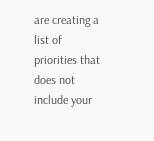are creating a list of priorities that does not include your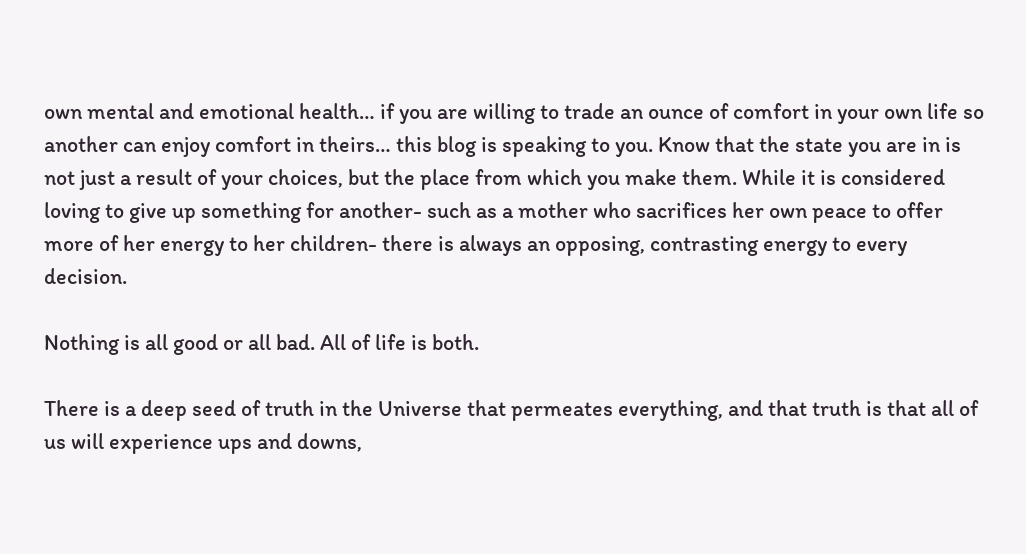own mental and emotional health… if you are willing to trade an ounce of comfort in your own life so another can enjoy comfort in theirs… this blog is speaking to you. Know that the state you are in is not just a result of your choices, but the place from which you make them. While it is considered loving to give up something for another- such as a mother who sacrifices her own peace to offer more of her energy to her children- there is always an opposing, contrasting energy to every decision.

Nothing is all good or all bad. All of life is both.

There is a deep seed of truth in the Universe that permeates everything, and that truth is that all of us will experience ups and downs,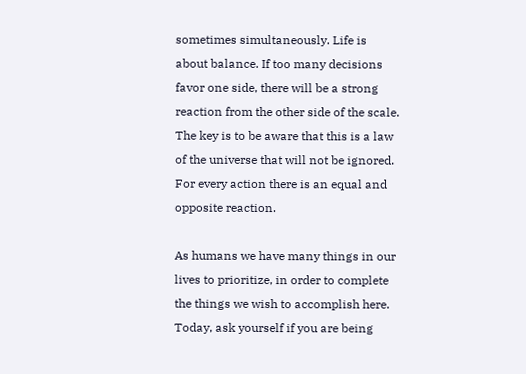sometimes simultaneously. Life is about balance. If too many decisions favor one side, there will be a strong reaction from the other side of the scale. The key is to be aware that this is a law of the universe that will not be ignored. For every action there is an equal and opposite reaction.

As humans we have many things in our lives to prioritize, in order to complete the things we wish to accomplish here. Today, ask yourself if you are being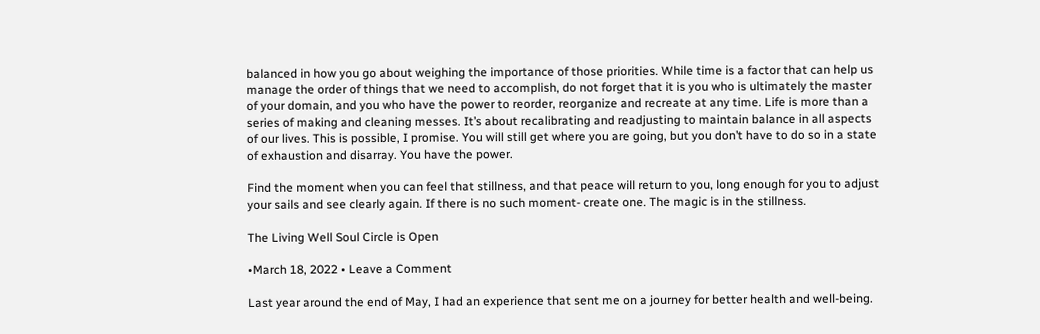balanced in how you go about weighing the importance of those priorities. While time is a factor that can help us manage the order of things that we need to accomplish, do not forget that it is you who is ultimately the master of your domain, and you who have the power to reorder, reorganize and recreate at any time. Life is more than a series of making and cleaning messes. It’s about recalibrating and readjusting to maintain balance in all aspects of our lives. This is possible, I promise. You will still get where you are going, but you don’t have to do so in a state of exhaustion and disarray. You have the power.

Find the moment when you can feel that stillness, and that peace will return to you, long enough for you to adjust your sails and see clearly again. If there is no such moment- create one. The magic is in the stillness.

The Living Well Soul Circle is Open

•March 18, 2022 • Leave a Comment

Last year around the end of May, I had an experience that sent me on a journey for better health and well-being.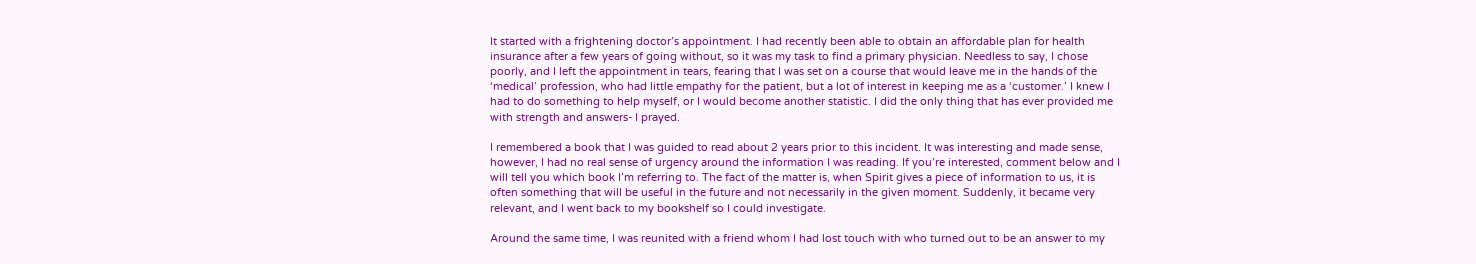It started with a frightening doctor’s appointment. I had recently been able to obtain an affordable plan for health insurance after a few years of going without, so it was my task to find a primary physician. Needless to say, I chose poorly, and I left the appointment in tears, fearing that I was set on a course that would leave me in the hands of the ‘medical’ profession, who had little empathy for the patient, but a lot of interest in keeping me as a ‘customer.’ I knew I had to do something to help myself, or I would become another statistic. I did the only thing that has ever provided me with strength and answers- I prayed.

I remembered a book that I was guided to read about 2 years prior to this incident. It was interesting and made sense, however, I had no real sense of urgency around the information I was reading. If you’re interested, comment below and I will tell you which book I’m referring to. The fact of the matter is, when Spirit gives a piece of information to us, it is often something that will be useful in the future and not necessarily in the given moment. Suddenly, it became very relevant, and I went back to my bookshelf so I could investigate.

Around the same time, I was reunited with a friend whom I had lost touch with who turned out to be an answer to my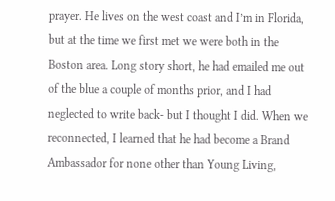prayer. He lives on the west coast and I’m in Florida, but at the time we first met we were both in the Boston area. Long story short, he had emailed me out of the blue a couple of months prior, and I had neglected to write back- but I thought I did. When we reconnected, I learned that he had become a Brand Ambassador for none other than Young Living,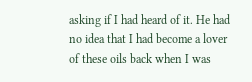asking if I had heard of it. He had no idea that I had become a lover of these oils back when I was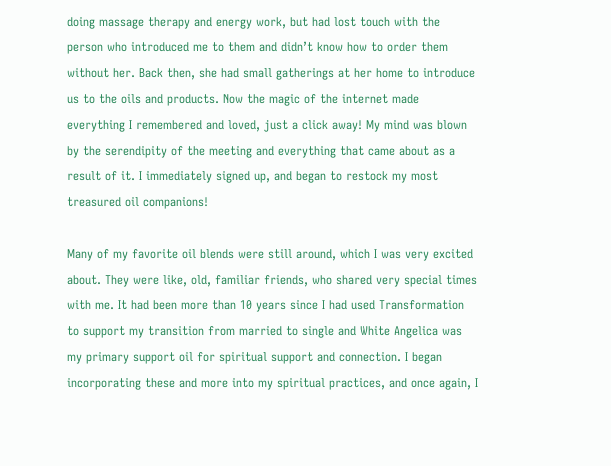doing massage therapy and energy work, but had lost touch with the person who introduced me to them and didn’t know how to order them without her. Back then, she had small gatherings at her home to introduce us to the oils and products. Now the magic of the internet made everything I remembered and loved, just a click away! My mind was blown by the serendipity of the meeting and everything that came about as a result of it. I immediately signed up, and began to restock my most treasured oil companions!

Many of my favorite oil blends were still around, which I was very excited about. They were like, old, familiar friends, who shared very special times with me. It had been more than 10 years since I had used Transformation to support my transition from married to single and White Angelica was my primary support oil for spiritual support and connection. I began incorporating these and more into my spiritual practices, and once again, I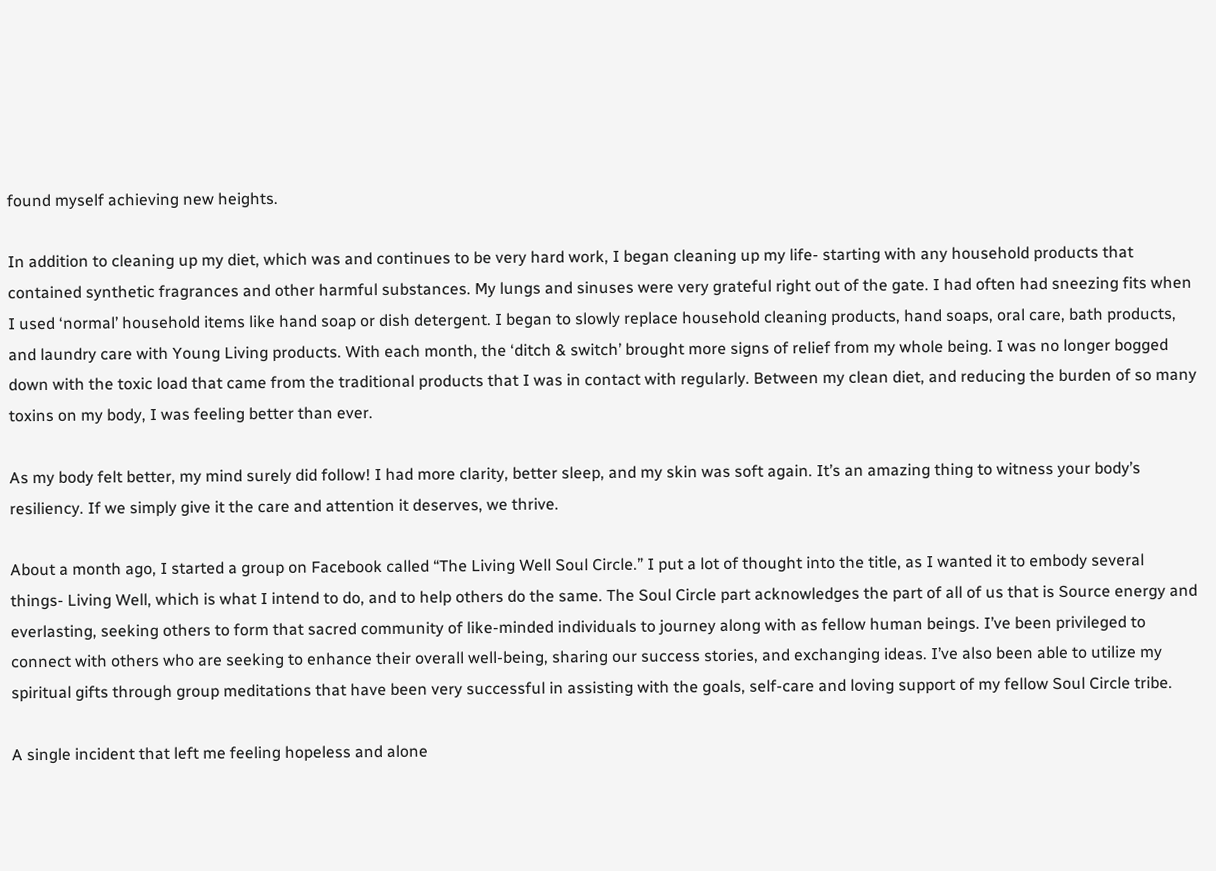found myself achieving new heights.

In addition to cleaning up my diet, which was and continues to be very hard work, I began cleaning up my life- starting with any household products that contained synthetic fragrances and other harmful substances. My lungs and sinuses were very grateful right out of the gate. I had often had sneezing fits when I used ‘normal’ household items like hand soap or dish detergent. I began to slowly replace household cleaning products, hand soaps, oral care, bath products, and laundry care with Young Living products. With each month, the ‘ditch & switch’ brought more signs of relief from my whole being. I was no longer bogged down with the toxic load that came from the traditional products that I was in contact with regularly. Between my clean diet, and reducing the burden of so many toxins on my body, I was feeling better than ever.

As my body felt better, my mind surely did follow! I had more clarity, better sleep, and my skin was soft again. It’s an amazing thing to witness your body’s resiliency. If we simply give it the care and attention it deserves, we thrive.

About a month ago, I started a group on Facebook called “The Living Well Soul Circle.” I put a lot of thought into the title, as I wanted it to embody several things- Living Well, which is what I intend to do, and to help others do the same. The Soul Circle part acknowledges the part of all of us that is Source energy and everlasting, seeking others to form that sacred community of like-minded individuals to journey along with as fellow human beings. I’ve been privileged to connect with others who are seeking to enhance their overall well-being, sharing our success stories, and exchanging ideas. I’ve also been able to utilize my spiritual gifts through group meditations that have been very successful in assisting with the goals, self-care and loving support of my fellow Soul Circle tribe.

A single incident that left me feeling hopeless and alone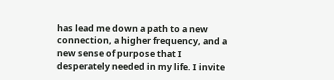has lead me down a path to a new connection, a higher frequency, and a new sense of purpose that I desperately needed in my life. I invite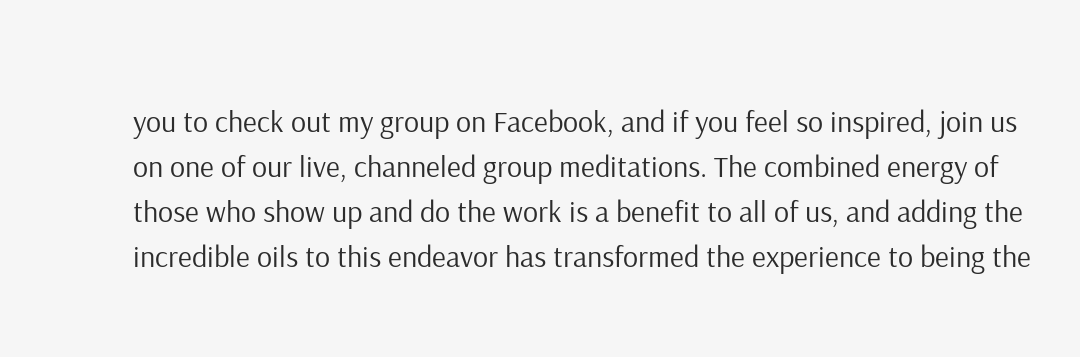you to check out my group on Facebook, and if you feel so inspired, join us on one of our live, channeled group meditations. The combined energy of those who show up and do the work is a benefit to all of us, and adding the incredible oils to this endeavor has transformed the experience to being the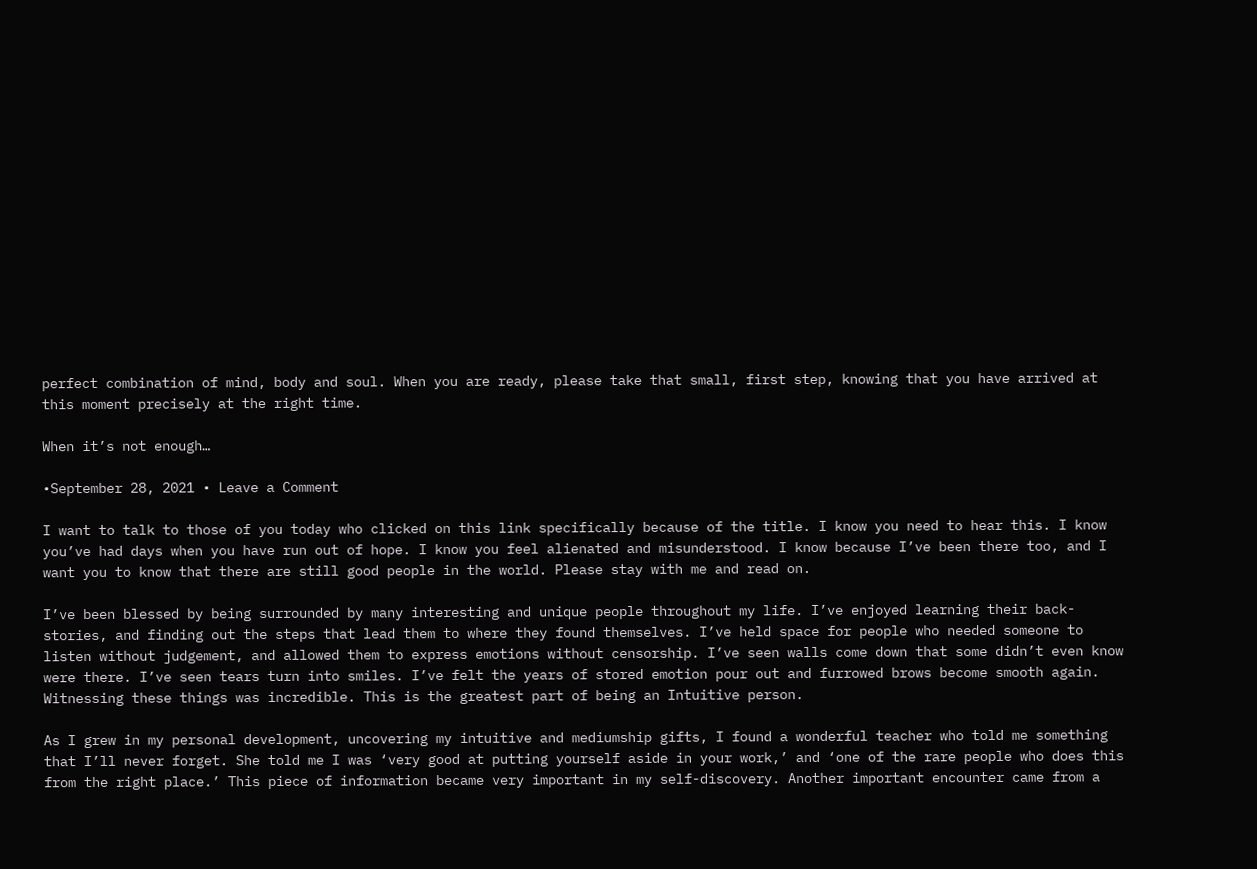perfect combination of mind, body and soul. When you are ready, please take that small, first step, knowing that you have arrived at this moment precisely at the right time.

When it’s not enough…

•September 28, 2021 • Leave a Comment

I want to talk to those of you today who clicked on this link specifically because of the title. I know you need to hear this. I know you’ve had days when you have run out of hope. I know you feel alienated and misunderstood. I know because I’ve been there too, and I want you to know that there are still good people in the world. Please stay with me and read on.

I’ve been blessed by being surrounded by many interesting and unique people throughout my life. I’ve enjoyed learning their back-stories, and finding out the steps that lead them to where they found themselves. I’ve held space for people who needed someone to listen without judgement, and allowed them to express emotions without censorship. I’ve seen walls come down that some didn’t even know were there. I’ve seen tears turn into smiles. I’ve felt the years of stored emotion pour out and furrowed brows become smooth again. Witnessing these things was incredible. This is the greatest part of being an Intuitive person.

As I grew in my personal development, uncovering my intuitive and mediumship gifts, I found a wonderful teacher who told me something that I’ll never forget. She told me I was ‘very good at putting yourself aside in your work,’ and ‘one of the rare people who does this from the right place.’ This piece of information became very important in my self-discovery. Another important encounter came from a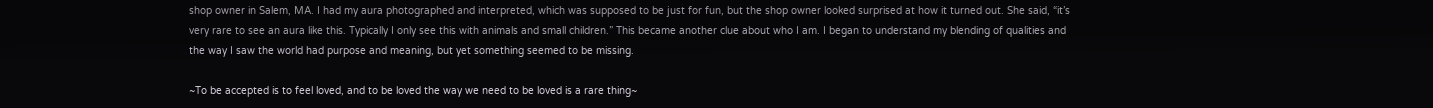shop owner in Salem, MA. I had my aura photographed and interpreted, which was supposed to be just for fun, but the shop owner looked surprised at how it turned out. She said, “it’s very rare to see an aura like this. Typically I only see this with animals and small children.” This became another clue about who I am. I began to understand my blending of qualities and the way I saw the world had purpose and meaning, but yet something seemed to be missing.

~To be accepted is to feel loved, and to be loved the way we need to be loved is a rare thing~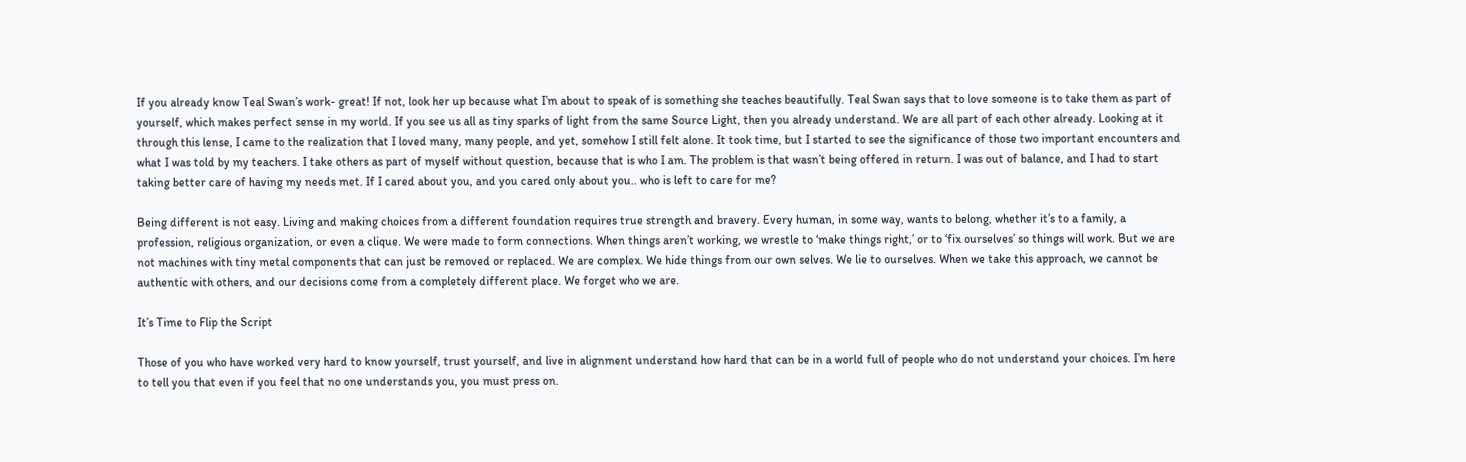If you already know Teal Swan’s work- great! If not, look her up because what I’m about to speak of is something she teaches beautifully. Teal Swan says that to love someone is to take them as part of yourself, which makes perfect sense in my world. If you see us all as tiny sparks of light from the same Source Light, then you already understand. We are all part of each other already. Looking at it through this lense, I came to the realization that I loved many, many people, and yet, somehow I still felt alone. It took time, but I started to see the significance of those two important encounters and what I was told by my teachers. I take others as part of myself without question, because that is who I am. The problem is that wasn’t being offered in return. I was out of balance, and I had to start taking better care of having my needs met. If I cared about you, and you cared only about you.. who is left to care for me?

Being different is not easy. Living and making choices from a different foundation requires true strength and bravery. Every human, in some way, wants to belong, whether it’s to a family, a profession, religious organization, or even a clique. We were made to form connections. When things aren’t working, we wrestle to ‘make things right,’ or to ‘fix ourselves’ so things will work. But we are not machines with tiny metal components that can just be removed or replaced. We are complex. We hide things from our own selves. We lie to ourselves. When we take this approach, we cannot be authentic with others, and our decisions come from a completely different place. We forget who we are.

It’s Time to Flip the Script

Those of you who have worked very hard to know yourself, trust yourself, and live in alignment understand how hard that can be in a world full of people who do not understand your choices. I’m here to tell you that even if you feel that no one understands you, you must press on.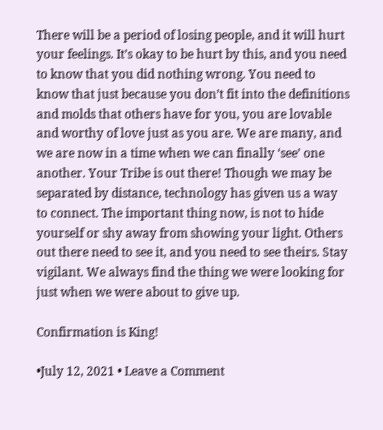There will be a period of losing people, and it will hurt your feelings. It’s okay to be hurt by this, and you need to know that you did nothing wrong. You need to know that just because you don’t fit into the definitions and molds that others have for you, you are lovable and worthy of love just as you are. We are many, and we are now in a time when we can finally ‘see’ one another. Your Tribe is out there! Though we may be separated by distance, technology has given us a way to connect. The important thing now, is not to hide yourself or shy away from showing your light. Others out there need to see it, and you need to see theirs. Stay vigilant. We always find the thing we were looking for just when we were about to give up.

Confirmation is King!

•July 12, 2021 • Leave a Comment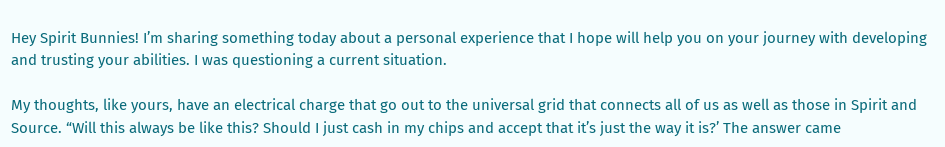Hey Spirit Bunnies! I’m sharing something today about a personal experience that I hope will help you on your journey with developing and trusting your abilities. I was questioning a current situation.

My thoughts, like yours, have an electrical charge that go out to the universal grid that connects all of us as well as those in Spirit and Source. “Will this always be like this? Should I just cash in my chips and accept that it’s just the way it is?’ The answer came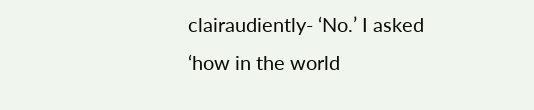clairaudiently- ‘No.’ I asked ‘how in the world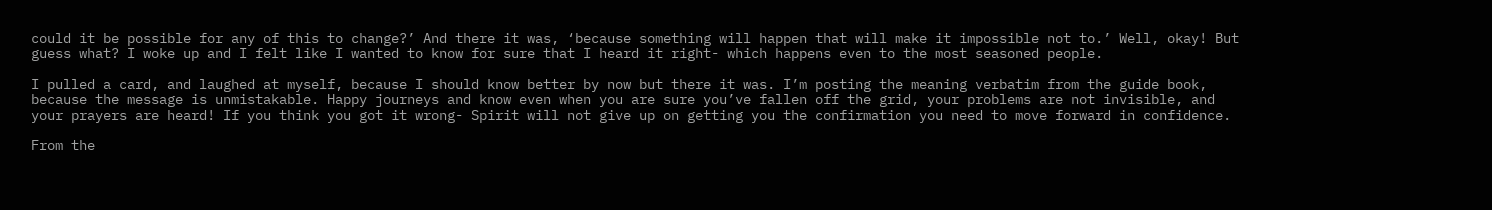could it be possible for any of this to change?’ And there it was, ‘because something will happen that will make it impossible not to.’ Well, okay! But guess what? I woke up and I felt like I wanted to know for sure that I heard it right- which happens even to the most seasoned people.

I pulled a card, and laughed at myself, because I should know better by now but there it was. I’m posting the meaning verbatim from the guide book, because the message is unmistakable. Happy journeys and know even when you are sure you’ve fallen off the grid, your problems are not invisible, and your prayers are heard! If you think you got it wrong- Spirit will not give up on getting you the confirmation you need to move forward in confidence.

From the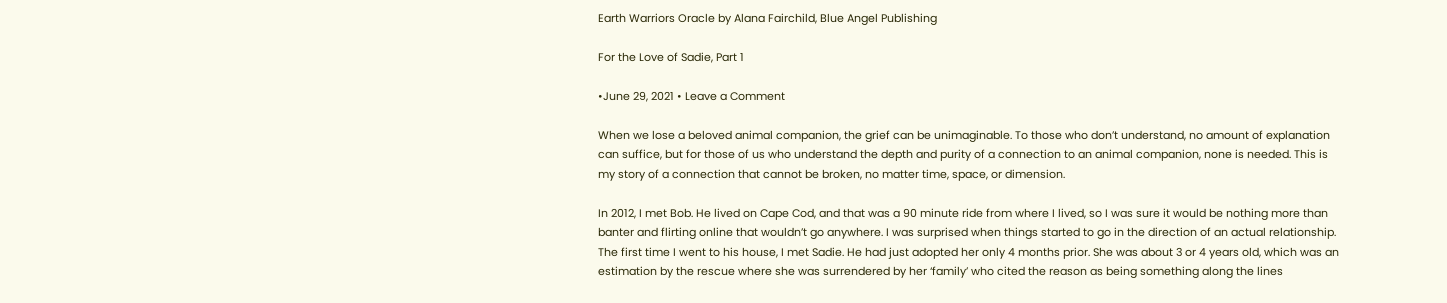Earth Warriors Oracle by Alana Fairchild, Blue Angel Publishing

For the Love of Sadie, Part 1

•June 29, 2021 • Leave a Comment

When we lose a beloved animal companion, the grief can be unimaginable. To those who don’t understand, no amount of explanation can suffice, but for those of us who understand the depth and purity of a connection to an animal companion, none is needed. This is my story of a connection that cannot be broken, no matter time, space, or dimension.

In 2012, I met Bob. He lived on Cape Cod, and that was a 90 minute ride from where I lived, so I was sure it would be nothing more than banter and flirting online that wouldn’t go anywhere. I was surprised when things started to go in the direction of an actual relationship. The first time I went to his house, I met Sadie. He had just adopted her only 4 months prior. She was about 3 or 4 years old, which was an estimation by the rescue where she was surrendered by her ‘family’ who cited the reason as being something along the lines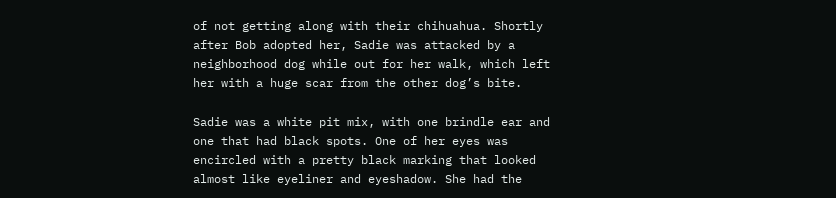of not getting along with their chihuahua. Shortly after Bob adopted her, Sadie was attacked by a neighborhood dog while out for her walk, which left her with a huge scar from the other dog’s bite.

Sadie was a white pit mix, with one brindle ear and one that had black spots. One of her eyes was encircled with a pretty black marking that looked almost like eyeliner and eyeshadow. She had the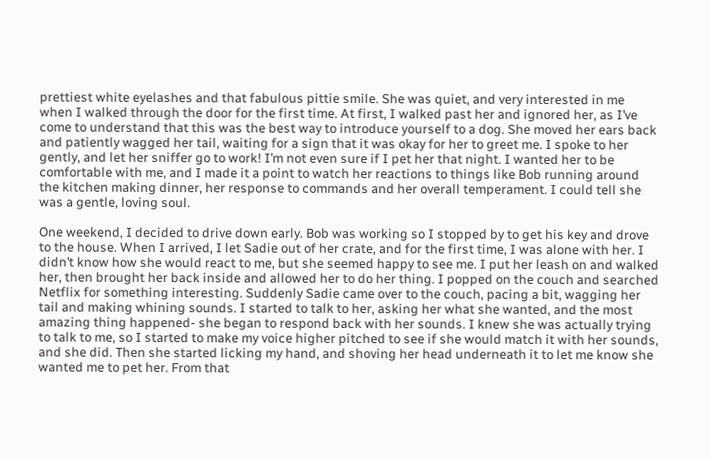prettiest white eyelashes and that fabulous pittie smile. She was quiet, and very interested in me when I walked through the door for the first time. At first, I walked past her and ignored her, as I’ve come to understand that this was the best way to introduce yourself to a dog. She moved her ears back and patiently wagged her tail, waiting for a sign that it was okay for her to greet me. I spoke to her gently, and let her sniffer go to work! I’m not even sure if I pet her that night. I wanted her to be comfortable with me, and I made it a point to watch her reactions to things like Bob running around the kitchen making dinner, her response to commands and her overall temperament. I could tell she was a gentle, loving soul.

One weekend, I decided to drive down early. Bob was working so I stopped by to get his key and drove to the house. When I arrived, I let Sadie out of her crate, and for the first time, I was alone with her. I didn’t know how she would react to me, but she seemed happy to see me. I put her leash on and walked her, then brought her back inside and allowed her to do her thing. I popped on the couch and searched Netflix for something interesting. Suddenly Sadie came over to the couch, pacing a bit, wagging her tail and making whining sounds. I started to talk to her, asking her what she wanted, and the most amazing thing happened- she began to respond back with her sounds. I knew she was actually trying to talk to me, so I started to make my voice higher pitched to see if she would match it with her sounds, and she did. Then she started licking my hand, and shoving her head underneath it to let me know she wanted me to pet her. From that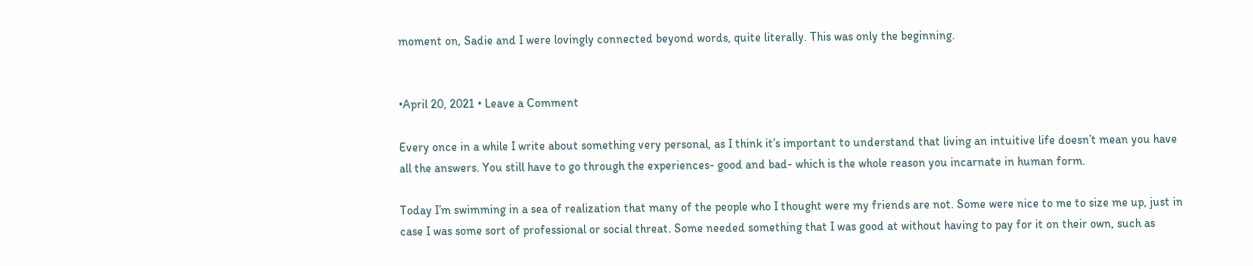moment on, Sadie and I were lovingly connected beyond words, quite literally. This was only the beginning.


•April 20, 2021 • Leave a Comment

Every once in a while I write about something very personal, as I think it’s important to understand that living an intuitive life doesn’t mean you have all the answers. You still have to go through the experiences- good and bad- which is the whole reason you incarnate in human form.

Today I’m swimming in a sea of realization that many of the people who I thought were my friends are not. Some were nice to me to size me up, just in case I was some sort of professional or social threat. Some needed something that I was good at without having to pay for it on their own, such as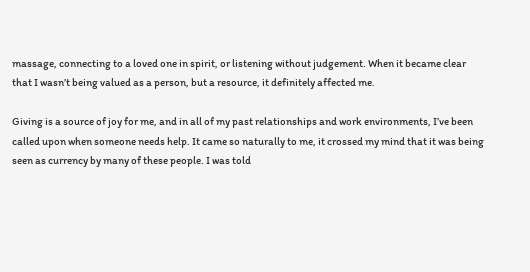massage, connecting to a loved one in spirit, or listening without judgement. When it became clear that I wasn’t being valued as a person, but a resource, it definitely affected me.

Giving is a source of joy for me, and in all of my past relationships and work environments, I’ve been called upon when someone needs help. It came so naturally to me, it crossed my mind that it was being seen as currency by many of these people. I was told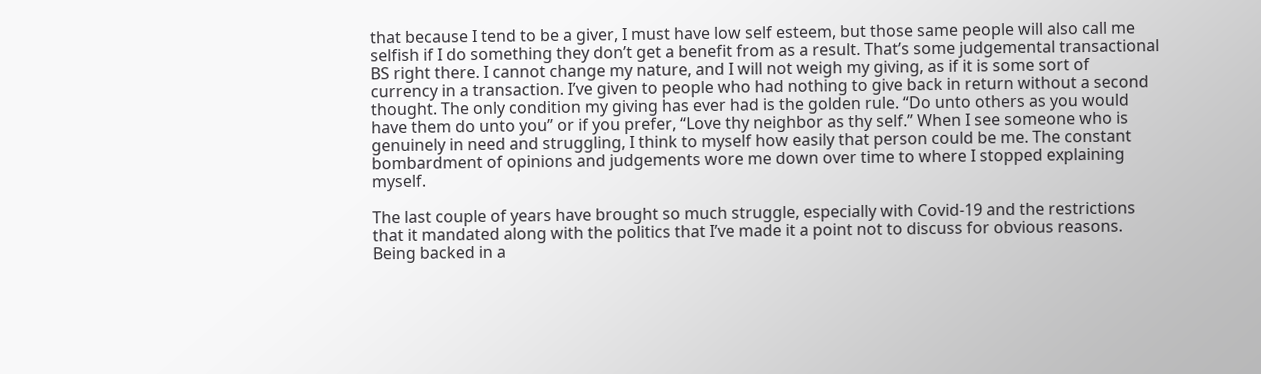that because I tend to be a giver, I must have low self esteem, but those same people will also call me selfish if I do something they don’t get a benefit from as a result. That’s some judgemental transactional BS right there. I cannot change my nature, and I will not weigh my giving, as if it is some sort of currency in a transaction. I’ve given to people who had nothing to give back in return without a second thought. The only condition my giving has ever had is the golden rule. “Do unto others as you would have them do unto you” or if you prefer, “Love thy neighbor as thy self.” When I see someone who is genuinely in need and struggling, I think to myself how easily that person could be me. The constant bombardment of opinions and judgements wore me down over time to where I stopped explaining myself.

The last couple of years have brought so much struggle, especially with Covid-19 and the restrictions that it mandated along with the politics that I’ve made it a point not to discuss for obvious reasons. Being backed in a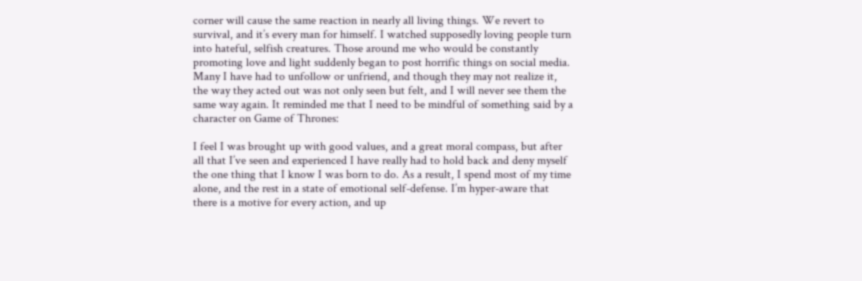corner will cause the same reaction in nearly all living things. We revert to survival, and it’s every man for himself. I watched supposedly loving people turn into hateful, selfish creatures. Those around me who would be constantly promoting love and light suddenly began to post horrific things on social media. Many I have had to unfollow or unfriend, and though they may not realize it, the way they acted out was not only seen but felt, and I will never see them the same way again. It reminded me that I need to be mindful of something said by a character on Game of Thrones:

I feel I was brought up with good values, and a great moral compass, but after all that I’ve seen and experienced I have really had to hold back and deny myself the one thing that I know I was born to do. As a result, I spend most of my time alone, and the rest in a state of emotional self-defense. I’m hyper-aware that there is a motive for every action, and up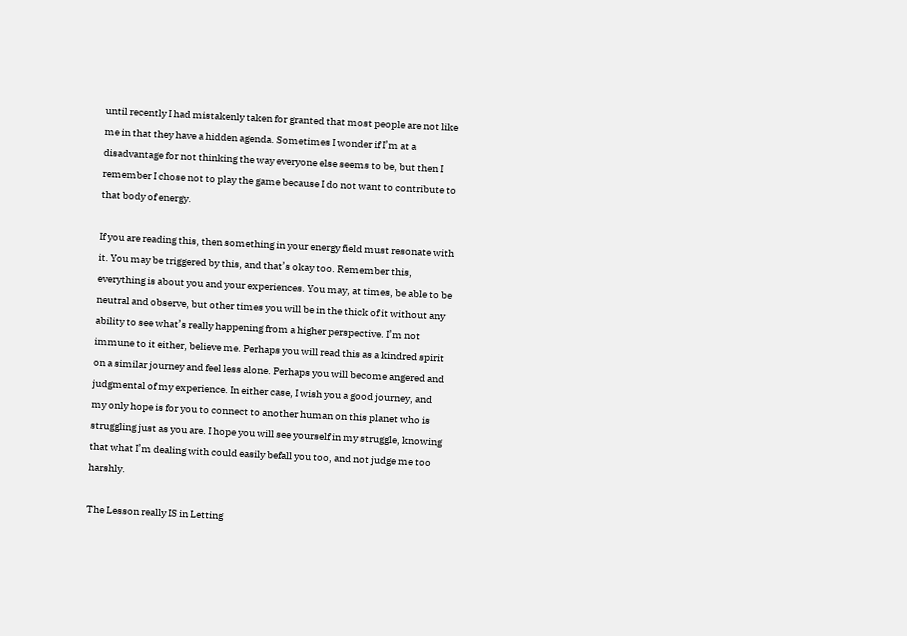until recently I had mistakenly taken for granted that most people are not like me in that they have a hidden agenda. Sometimes I wonder if I’m at a disadvantage for not thinking the way everyone else seems to be, but then I remember I chose not to play the game because I do not want to contribute to that body of energy.

If you are reading this, then something in your energy field must resonate with it. You may be triggered by this, and that’s okay too. Remember this, everything is about you and your experiences. You may, at times, be able to be neutral and observe, but other times you will be in the thick of it without any ability to see what’s really happening from a higher perspective. I’m not immune to it either, believe me. Perhaps you will read this as a kindred spirit on a similar journey and feel less alone. Perhaps you will become angered and judgmental of my experience. In either case, I wish you a good journey, and my only hope is for you to connect to another human on this planet who is struggling just as you are. I hope you will see yourself in my struggle, knowing that what I’m dealing with could easily befall you too, and not judge me too harshly.

The Lesson really IS in Letting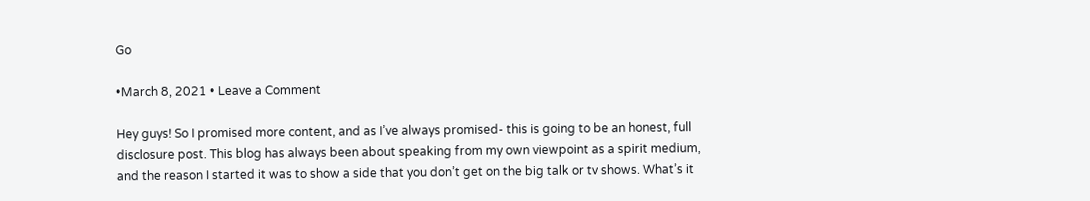Go

•March 8, 2021 • Leave a Comment

Hey guys! So I promised more content, and as I’ve always promised- this is going to be an honest, full disclosure post. This blog has always been about speaking from my own viewpoint as a spirit medium, and the reason I started it was to show a side that you don’t get on the big talk or tv shows. What’s it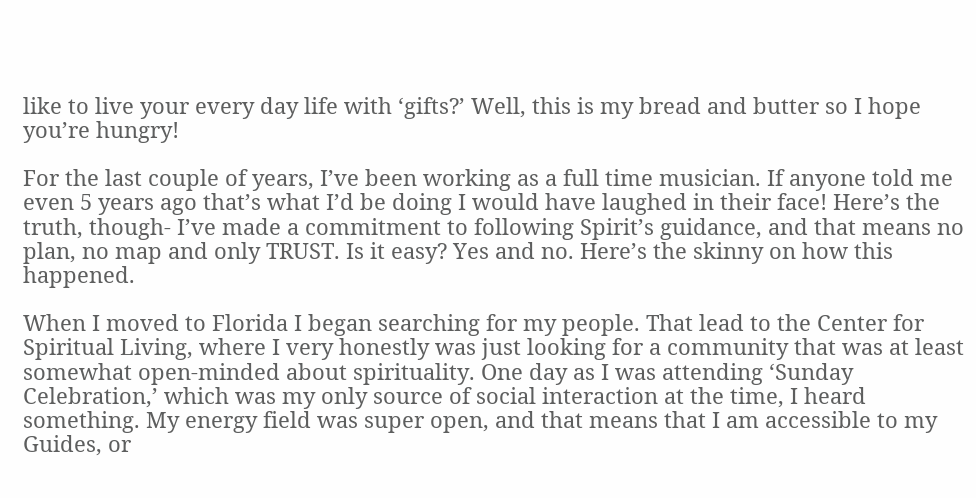like to live your every day life with ‘gifts?’ Well, this is my bread and butter so I hope you’re hungry!

For the last couple of years, I’ve been working as a full time musician. If anyone told me even 5 years ago that’s what I’d be doing I would have laughed in their face! Here’s the truth, though- I’ve made a commitment to following Spirit’s guidance, and that means no plan, no map and only TRUST. Is it easy? Yes and no. Here’s the skinny on how this happened.

When I moved to Florida I began searching for my people. That lead to the Center for Spiritual Living, where I very honestly was just looking for a community that was at least somewhat open-minded about spirituality. One day as I was attending ‘Sunday Celebration,’ which was my only source of social interaction at the time, I heard something. My energy field was super open, and that means that I am accessible to my Guides, or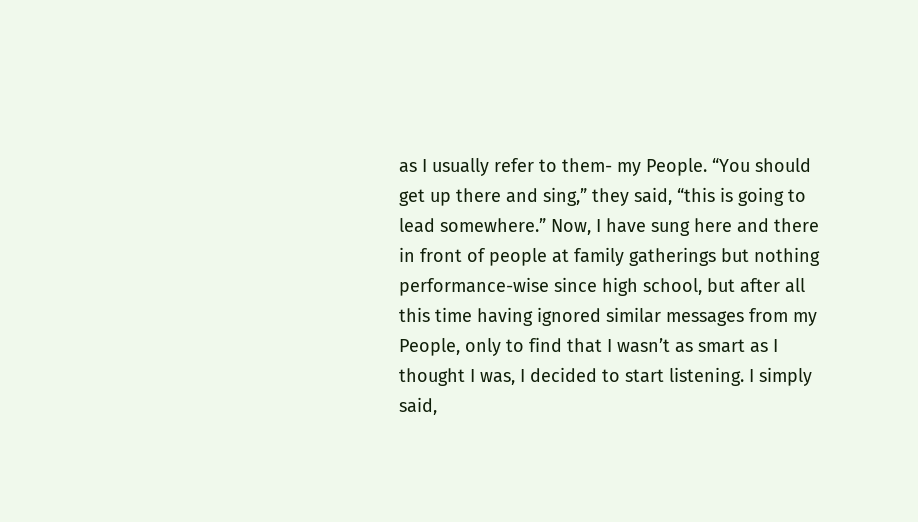as I usually refer to them- my People. “You should get up there and sing,” they said, “this is going to lead somewhere.” Now, I have sung here and there in front of people at family gatherings but nothing performance-wise since high school, but after all this time having ignored similar messages from my People, only to find that I wasn’t as smart as I thought I was, I decided to start listening. I simply said,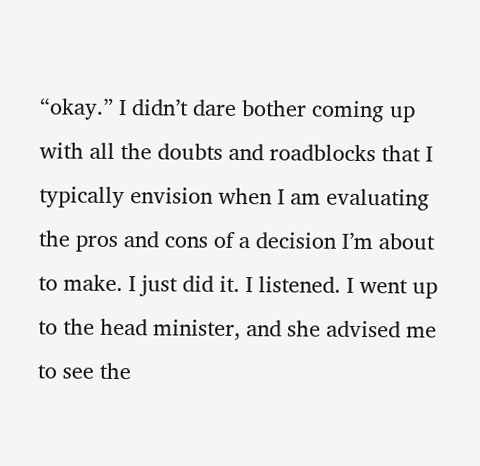“okay.” I didn’t dare bother coming up with all the doubts and roadblocks that I typically envision when I am evaluating the pros and cons of a decision I’m about to make. I just did it. I listened. I went up to the head minister, and she advised me to see the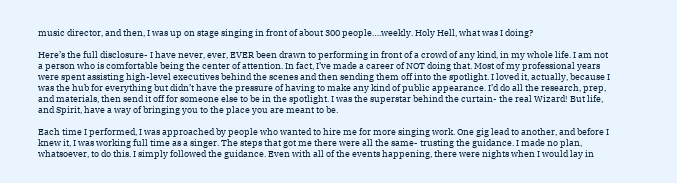music director, and then, I was up on stage singing in front of about 300 people….weekly. Holy Hell, what was I doing?

Here’s the full disclosure- I have never, ever, EVER been drawn to performing in front of a crowd of any kind, in my whole life. I am not a person who is comfortable being the center of attention. In fact, I’ve made a career of NOT doing that. Most of my professional years were spent assisting high-level executives behind the scenes and then sending them off into the spotlight. I loved it, actually, because I was the hub for everything but didn’t have the pressure of having to make any kind of public appearance. I’d do all the research, prep, and materials, then send it off for someone else to be in the spotlight. I was the superstar behind the curtain- the real Wizard! But life, and Spirit, have a way of bringing you to the place you are meant to be.

Each time I performed, I was approached by people who wanted to hire me for more singing work. One gig lead to another, and before I knew it, I was working full time as a singer. The steps that got me there were all the same- trusting the guidance. I made no plan, whatsoever, to do this. I simply followed the guidance. Even with all of the events happening, there were nights when I would lay in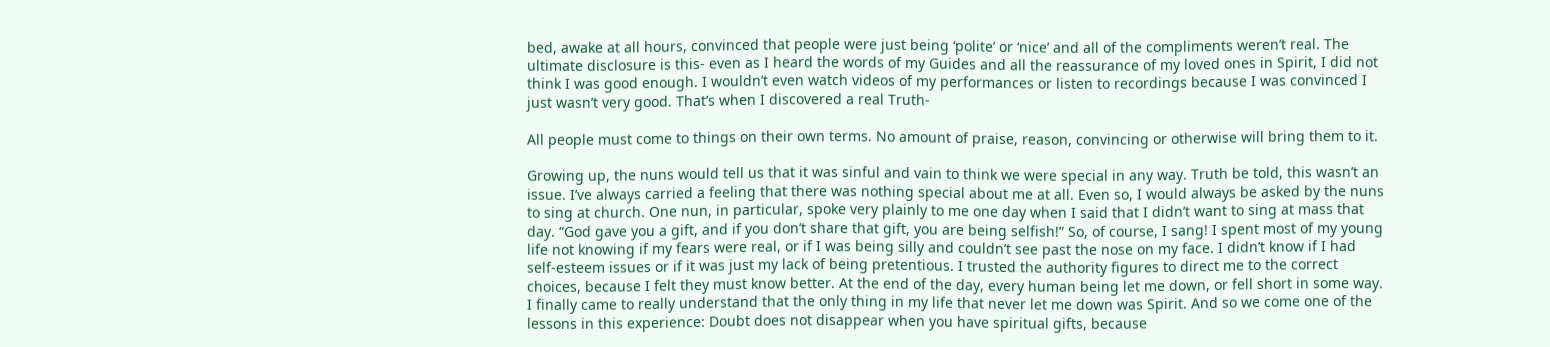bed, awake at all hours, convinced that people were just being ‘polite’ or ‘nice’ and all of the compliments weren’t real. The ultimate disclosure is this- even as I heard the words of my Guides and all the reassurance of my loved ones in Spirit, I did not think I was good enough. I wouldn’t even watch videos of my performances or listen to recordings because I was convinced I just wasn’t very good. That’s when I discovered a real Truth-

All people must come to things on their own terms. No amount of praise, reason, convincing or otherwise will bring them to it.

Growing up, the nuns would tell us that it was sinful and vain to think we were special in any way. Truth be told, this wasn’t an issue. I’ve always carried a feeling that there was nothing special about me at all. Even so, I would always be asked by the nuns to sing at church. One nun, in particular, spoke very plainly to me one day when I said that I didn’t want to sing at mass that day. “God gave you a gift, and if you don’t share that gift, you are being selfish!” So, of course, I sang! I spent most of my young life not knowing if my fears were real, or if I was being silly and couldn’t see past the nose on my face. I didn’t know if I had self-esteem issues or if it was just my lack of being pretentious. I trusted the authority figures to direct me to the correct choices, because I felt they must know better. At the end of the day, every human being let me down, or fell short in some way. I finally came to really understand that the only thing in my life that never let me down was Spirit. And so we come one of the lessons in this experience: Doubt does not disappear when you have spiritual gifts, because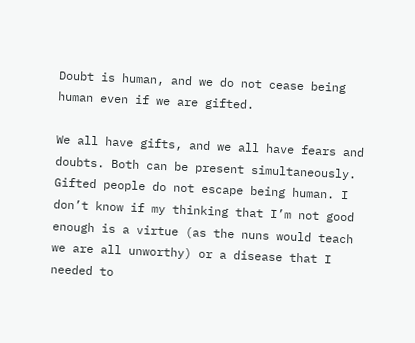Doubt is human, and we do not cease being human even if we are gifted.

We all have gifts, and we all have fears and doubts. Both can be present simultaneously. Gifted people do not escape being human. I don’t know if my thinking that I’m not good enough is a virtue (as the nuns would teach we are all unworthy) or a disease that I needed to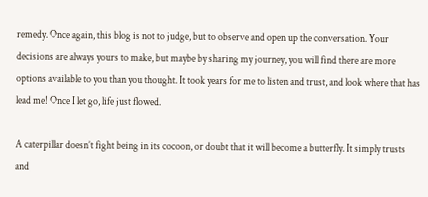remedy. Once again, this blog is not to judge, but to observe and open up the conversation. Your decisions are always yours to make, but maybe by sharing my journey, you will find there are more options available to you than you thought. It took years for me to listen and trust, and look where that has lead me! Once I let go, life just flowed.

A caterpillar doesn’t fight being in its cocoon, or doubt that it will become a butterfly. It simply trusts and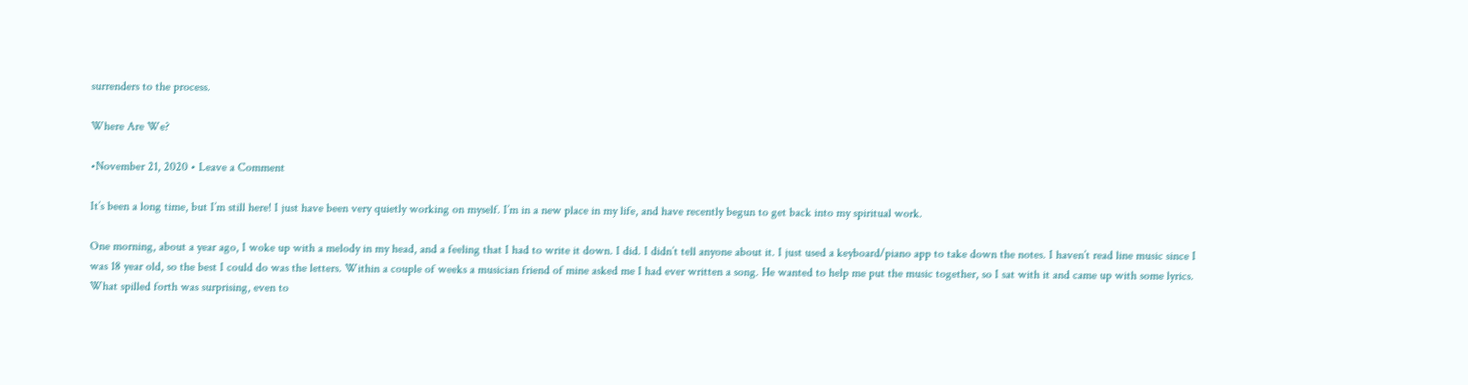surrenders to the process.

Where Are We?

•November 21, 2020 • Leave a Comment

It’s been a long time, but I’m still here! I just have been very quietly working on myself. I’m in a new place in my life, and have recently begun to get back into my spiritual work.

One morning, about a year ago, I woke up with a melody in my head, and a feeling that I had to write it down. I did. I didn’t tell anyone about it. I just used a keyboard/piano app to take down the notes. I haven’t read line music since I was 18 year old, so the best I could do was the letters. Within a couple of weeks a musician friend of mine asked me I had ever written a song. He wanted to help me put the music together, so I sat with it and came up with some lyrics. What spilled forth was surprising, even to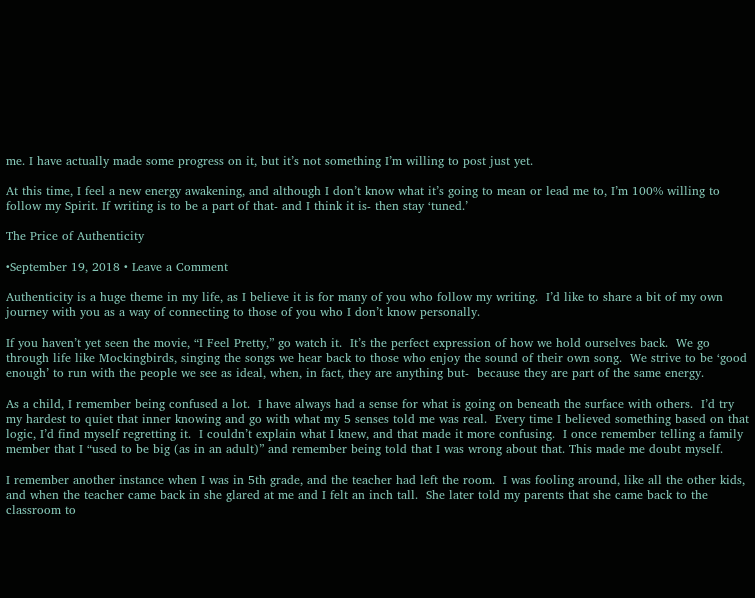me. I have actually made some progress on it, but it’s not something I’m willing to post just yet.

At this time, I feel a new energy awakening, and although I don’t know what it’s going to mean or lead me to, I’m 100% willing to follow my Spirit. If writing is to be a part of that- and I think it is- then stay ‘tuned.’

The Price of Authenticity

•September 19, 2018 • Leave a Comment

Authenticity is a huge theme in my life, as I believe it is for many of you who follow my writing.  I’d like to share a bit of my own journey with you as a way of connecting to those of you who I don’t know personally.

If you haven’t yet seen the movie, “I Feel Pretty,” go watch it.  It’s the perfect expression of how we hold ourselves back.  We go through life like Mockingbirds, singing the songs we hear back to those who enjoy the sound of their own song.  We strive to be ‘good enough’ to run with the people we see as ideal, when, in fact, they are anything but-  because they are part of the same energy.

As a child, I remember being confused a lot.  I have always had a sense for what is going on beneath the surface with others.  I’d try my hardest to quiet that inner knowing and go with what my 5 senses told me was real.  Every time I believed something based on that logic, I’d find myself regretting it.  I couldn’t explain what I knew, and that made it more confusing.  I once remember telling a family member that I “used to be big (as in an adult)” and remember being told that I was wrong about that. This made me doubt myself.

I remember another instance when I was in 5th grade, and the teacher had left the room.  I was fooling around, like all the other kids, and when the teacher came back in she glared at me and I felt an inch tall.  She later told my parents that she came back to the classroom to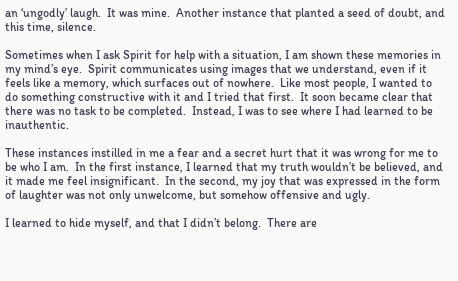an ‘ungodly’ laugh.  It was mine.  Another instance that planted a seed of doubt, and this time, silence.

Sometimes when I ask Spirit for help with a situation, I am shown these memories in my mind’s eye.  Spirit communicates using images that we understand, even if it feels like a memory, which surfaces out of nowhere.  Like most people, I wanted to do something constructive with it and I tried that first.  It soon became clear that there was no task to be completed.  Instead, I was to see where I had learned to be inauthentic.

These instances instilled in me a fear and a secret hurt that it was wrong for me to be who I am.  In the first instance, I learned that my truth wouldn’t be believed, and it made me feel insignificant.  In the second, my joy that was expressed in the form of laughter was not only unwelcome, but somehow offensive and ugly.

I learned to hide myself, and that I didn’t belong.  There are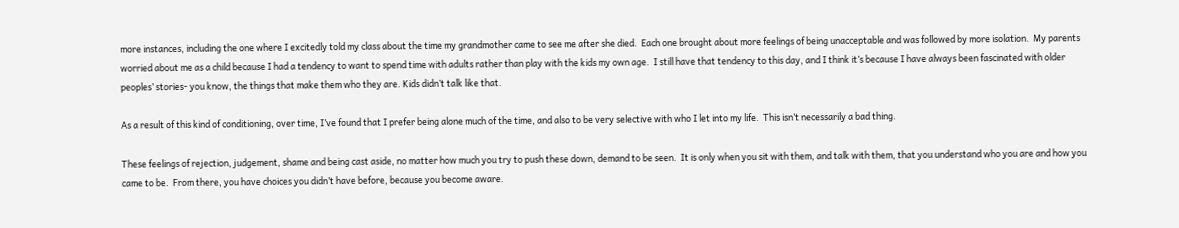more instances, including the one where I excitedly told my class about the time my grandmother came to see me after she died.  Each one brought about more feelings of being unacceptable and was followed by more isolation.  My parents worried about me as a child because I had a tendency to want to spend time with adults rather than play with the kids my own age.  I still have that tendency to this day, and I think it’s because I have always been fascinated with older peoples’ stories- you know, the things that make them who they are. Kids didn’t talk like that.

As a result of this kind of conditioning, over time, I’ve found that I prefer being alone much of the time, and also to be very selective with who I let into my life.  This isn’t necessarily a bad thing.

These feelings of rejection, judgement, shame and being cast aside, no matter how much you try to push these down, demand to be seen.  It is only when you sit with them, and talk with them, that you understand who you are and how you came to be.  From there, you have choices you didn’t have before, because you become aware.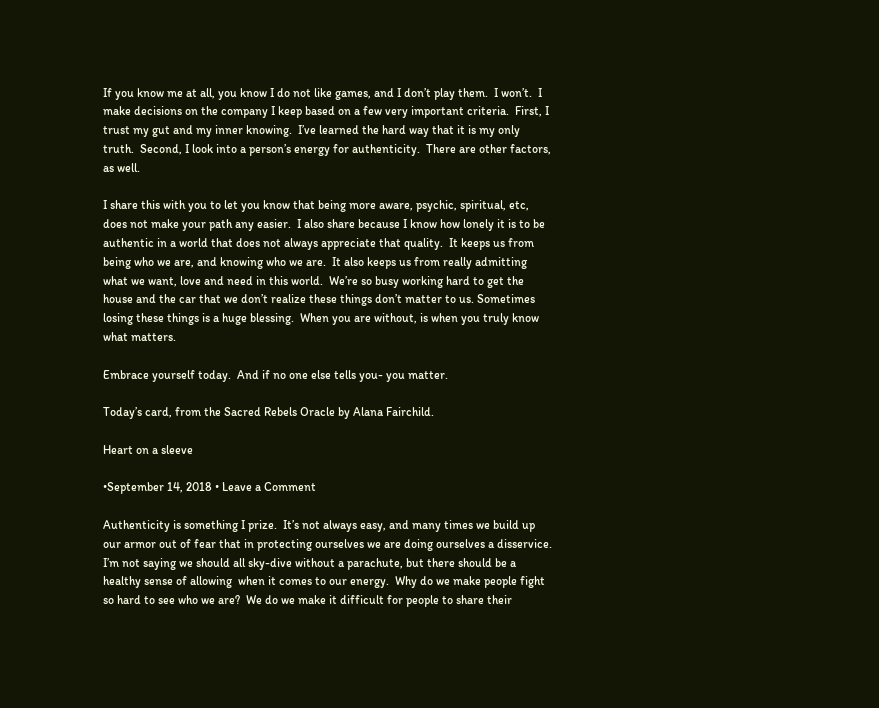If you know me at all, you know I do not like games, and I don’t play them.  I won’t.  I make decisions on the company I keep based on a few very important criteria.  First, I trust my gut and my inner knowing.  I’ve learned the hard way that it is my only truth.  Second, I look into a person’s energy for authenticity.  There are other factors, as well.

I share this with you to let you know that being more aware, psychic, spiritual, etc, does not make your path any easier.  I also share because I know how lonely it is to be authentic in a world that does not always appreciate that quality.  It keeps us from being who we are, and knowing who we are.  It also keeps us from really admitting what we want, love and need in this world.  We’re so busy working hard to get the house and the car that we don’t realize these things don’t matter to us. Sometimes losing these things is a huge blessing.  When you are without, is when you truly know what matters.

Embrace yourself today.  And if no one else tells you- you matter.

Today’s card, from the Sacred Rebels Oracle by Alana Fairchild.

Heart on a sleeve

•September 14, 2018 • Leave a Comment

Authenticity is something I prize.  It’s not always easy, and many times we build up our armor out of fear that in protecting ourselves we are doing ourselves a disservice.  I’m not saying we should all sky-dive without a parachute, but there should be a healthy sense of allowing  when it comes to our energy.  Why do we make people fight so hard to see who we are?  We do we make it difficult for people to share their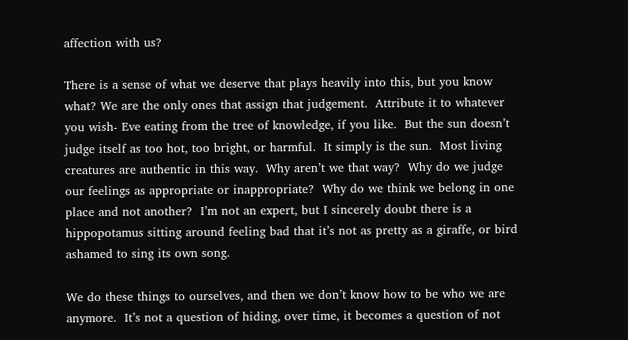affection with us?

There is a sense of what we deserve that plays heavily into this, but you know what? We are the only ones that assign that judgement.  Attribute it to whatever you wish- Eve eating from the tree of knowledge, if you like.  But the sun doesn’t judge itself as too hot, too bright, or harmful.  It simply is the sun.  Most living creatures are authentic in this way.  Why aren’t we that way?  Why do we judge our feelings as appropriate or inappropriate?  Why do we think we belong in one place and not another?  I’m not an expert, but I sincerely doubt there is a hippopotamus sitting around feeling bad that it’s not as pretty as a giraffe, or bird ashamed to sing its own song.

We do these things to ourselves, and then we don’t know how to be who we are anymore.  It’s not a question of hiding, over time, it becomes a question of not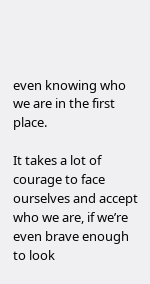even knowing who we are in the first place.

It takes a lot of courage to face ourselves and accept who we are, if we’re even brave enough to look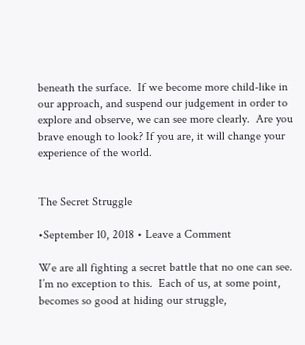beneath the surface.  If we become more child-like in our approach, and suspend our judgement in order to explore and observe, we can see more clearly.  Are you brave enough to look? If you are, it will change your experience of the world.


The Secret Struggle

•September 10, 2018 • Leave a Comment

We are all fighting a secret battle that no one can see.  I’m no exception to this.  Each of us, at some point, becomes so good at hiding our struggle,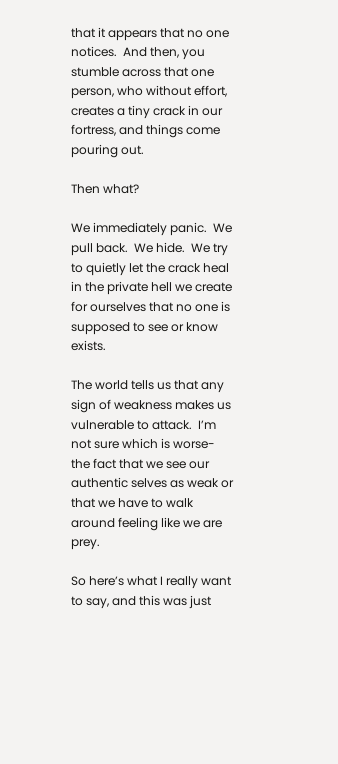that it appears that no one notices.  And then, you stumble across that one person, who without effort, creates a tiny crack in our fortress, and things come pouring out.

Then what?

We immediately panic.  We pull back.  We hide.  We try to quietly let the crack heal in the private hell we create for ourselves that no one is supposed to see or know exists.

The world tells us that any sign of weakness makes us vulnerable to attack.  I’m not sure which is worse- the fact that we see our authentic selves as weak or that we have to walk around feeling like we are prey.

So here’s what I really want to say, and this was just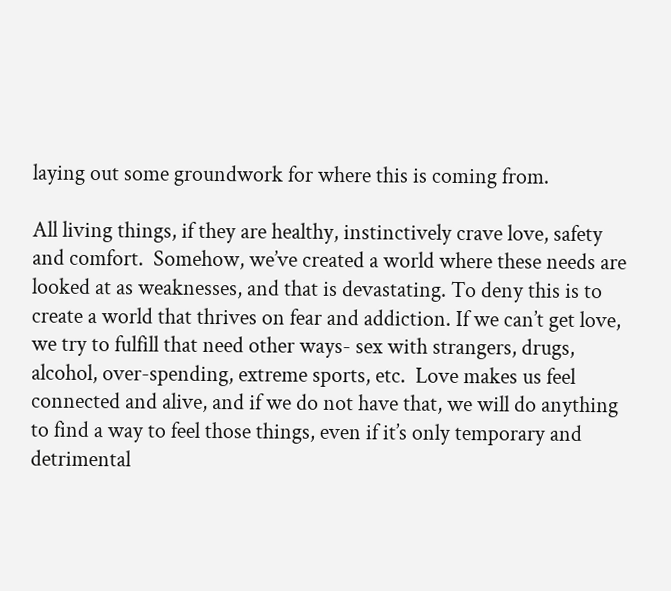laying out some groundwork for where this is coming from.

All living things, if they are healthy, instinctively crave love, safety and comfort.  Somehow, we’ve created a world where these needs are looked at as weaknesses, and that is devastating. To deny this is to create a world that thrives on fear and addiction. If we can’t get love, we try to fulfill that need other ways- sex with strangers, drugs, alcohol, over-spending, extreme sports, etc.  Love makes us feel connected and alive, and if we do not have that, we will do anything to find a way to feel those things, even if it’s only temporary and detrimental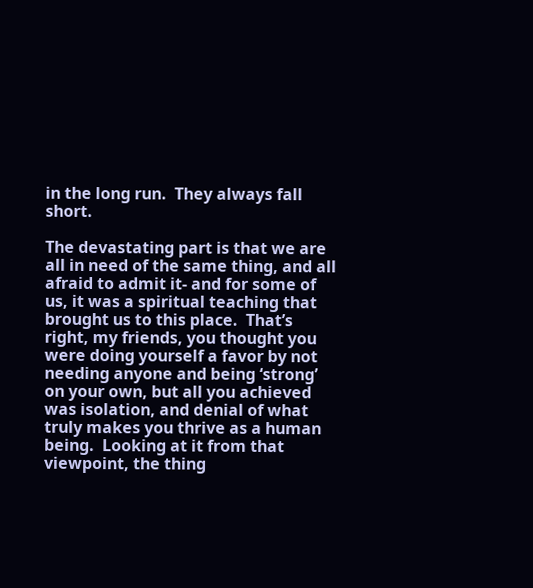in the long run.  They always fall short.

The devastating part is that we are all in need of the same thing, and all afraid to admit it- and for some of us, it was a spiritual teaching that brought us to this place.  That’s right, my friends, you thought you were doing yourself a favor by not needing anyone and being ‘strong’ on your own, but all you achieved was isolation, and denial of what truly makes you thrive as a human being.  Looking at it from that viewpoint, the thing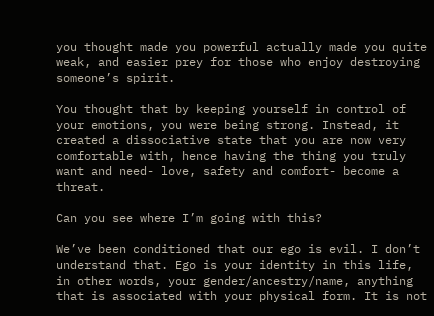you thought made you powerful actually made you quite weak, and easier prey for those who enjoy destroying someone’s spirit.

You thought that by keeping yourself in control of your emotions, you were being strong. Instead, it created a dissociative state that you are now very comfortable with, hence having the thing you truly want and need- love, safety and comfort- become a threat.

Can you see where I’m going with this?

We’ve been conditioned that our ego is evil. I don’t understand that. Ego is your identity in this life, in other words, your gender/ancestry/name, anything that is associated with your physical form. It is not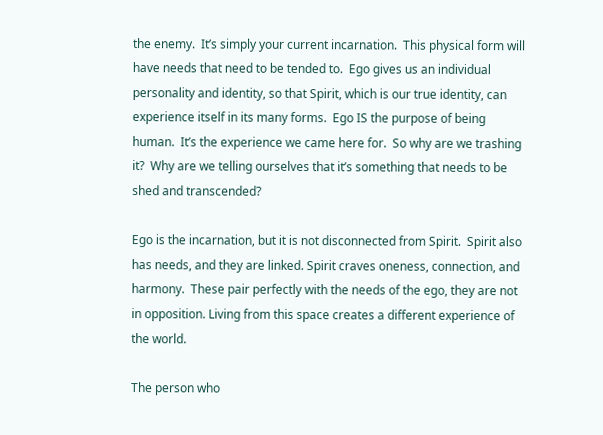the enemy.  It’s simply your current incarnation.  This physical form will have needs that need to be tended to.  Ego gives us an individual personality and identity, so that Spirit, which is our true identity, can experience itself in its many forms.  Ego IS the purpose of being human.  It’s the experience we came here for.  So why are we trashing it?  Why are we telling ourselves that it’s something that needs to be shed and transcended?

Ego is the incarnation, but it is not disconnected from Spirit.  Spirit also has needs, and they are linked. Spirit craves oneness, connection, and harmony.  These pair perfectly with the needs of the ego, they are not in opposition. Living from this space creates a different experience of the world.

The person who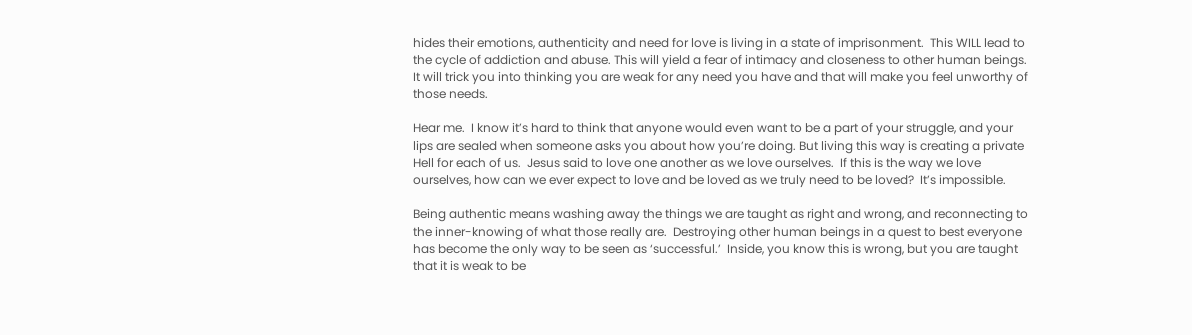hides their emotions, authenticity and need for love is living in a state of imprisonment.  This WILL lead to the cycle of addiction and abuse. This will yield a fear of intimacy and closeness to other human beings.  It will trick you into thinking you are weak for any need you have and that will make you feel unworthy of those needs.

Hear me.  I know it’s hard to think that anyone would even want to be a part of your struggle, and your lips are sealed when someone asks you about how you’re doing. But living this way is creating a private Hell for each of us.  Jesus said to love one another as we love ourselves.  If this is the way we love ourselves, how can we ever expect to love and be loved as we truly need to be loved?  It’s impossible.

Being authentic means washing away the things we are taught as right and wrong, and reconnecting to the inner-knowing of what those really are.  Destroying other human beings in a quest to best everyone has become the only way to be seen as ‘successful.’  Inside, you know this is wrong, but you are taught that it is weak to be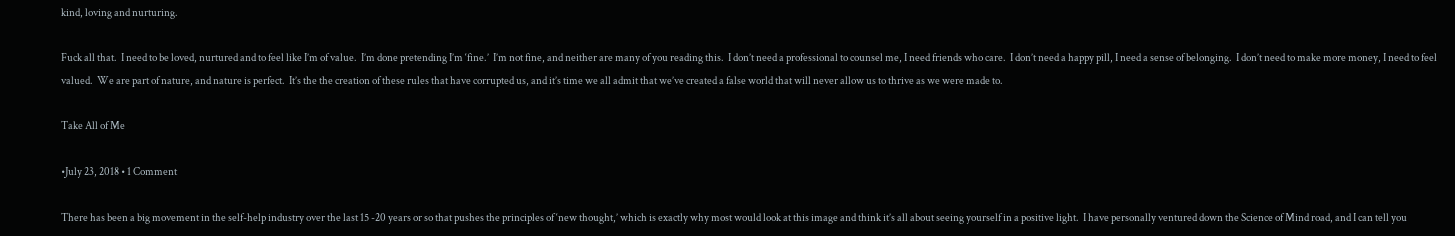kind, loving and nurturing.

Fuck all that.  I need to be loved, nurtured and to feel like I’m of value.  I’m done pretending I’m ‘fine.’  I’m not fine, and neither are many of you reading this.  I don’t need a professional to counsel me, I need friends who care.  I don’t need a happy pill, I need a sense of belonging.  I don’t need to make more money, I need to feel valued.  We are part of nature, and nature is perfect.  It’s the the creation of these rules that have corrupted us, and it’s time we all admit that we’ve created a false world that will never allow us to thrive as we were made to.

Take All of Me

•July 23, 2018 • 1 Comment

There has been a big movement in the self-help industry over the last 15 -20 years or so that pushes the principles of ‘new thought,’ which is exactly why most would look at this image and think it’s all about seeing yourself in a positive light.  I have personally ventured down the Science of Mind road, and I can tell you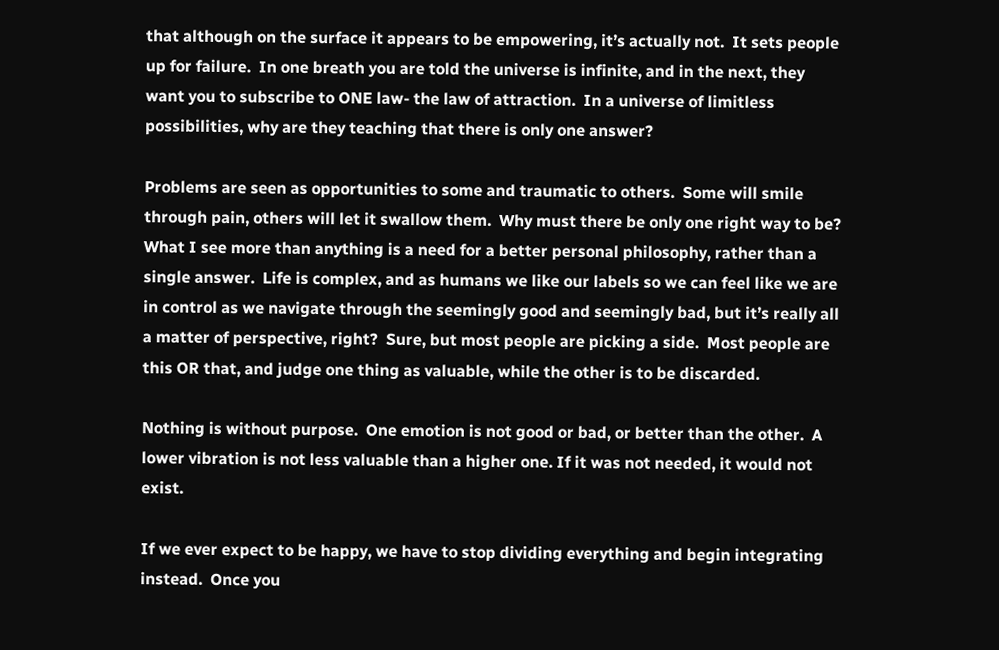that although on the surface it appears to be empowering, it’s actually not.  It sets people up for failure.  In one breath you are told the universe is infinite, and in the next, they want you to subscribe to ONE law- the law of attraction.  In a universe of limitless possibilities, why are they teaching that there is only one answer?

Problems are seen as opportunities to some and traumatic to others.  Some will smile through pain, others will let it swallow them.  Why must there be only one right way to be?  What I see more than anything is a need for a better personal philosophy, rather than a single answer.  Life is complex, and as humans we like our labels so we can feel like we are in control as we navigate through the seemingly good and seemingly bad, but it’s really all a matter of perspective, right?  Sure, but most people are picking a side.  Most people are this OR that, and judge one thing as valuable, while the other is to be discarded.

Nothing is without purpose.  One emotion is not good or bad, or better than the other.  A lower vibration is not less valuable than a higher one. If it was not needed, it would not exist.

If we ever expect to be happy, we have to stop dividing everything and begin integrating instead.  Once you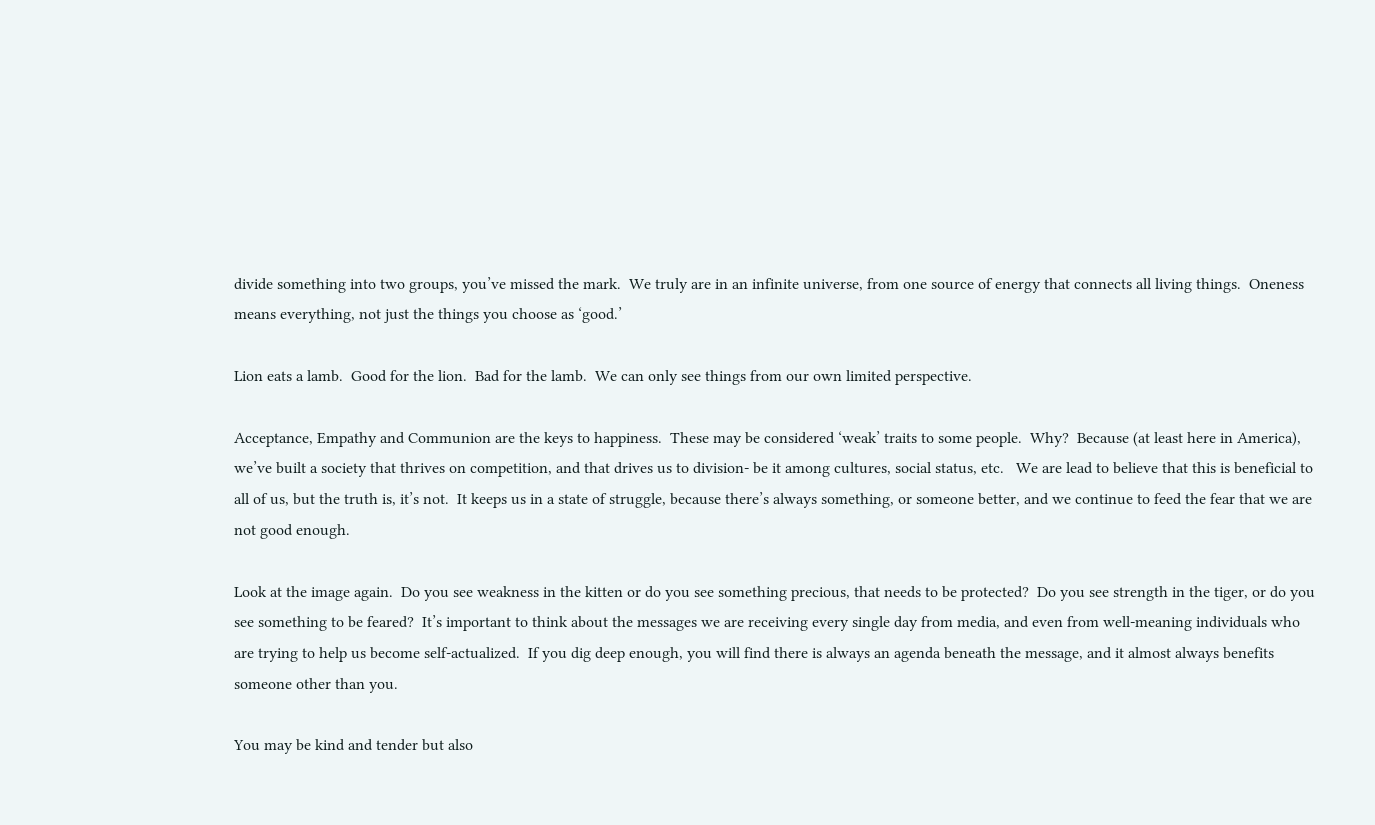divide something into two groups, you’ve missed the mark.  We truly are in an infinite universe, from one source of energy that connects all living things.  Oneness means everything, not just the things you choose as ‘good.’

Lion eats a lamb.  Good for the lion.  Bad for the lamb.  We can only see things from our own limited perspective.

Acceptance, Empathy and Communion are the keys to happiness.  These may be considered ‘weak’ traits to some people.  Why?  Because (at least here in America), we’ve built a society that thrives on competition, and that drives us to division- be it among cultures, social status, etc.   We are lead to believe that this is beneficial to all of us, but the truth is, it’s not.  It keeps us in a state of struggle, because there’s always something, or someone better, and we continue to feed the fear that we are not good enough.

Look at the image again.  Do you see weakness in the kitten or do you see something precious, that needs to be protected?  Do you see strength in the tiger, or do you see something to be feared?  It’s important to think about the messages we are receiving every single day from media, and even from well-meaning individuals who are trying to help us become self-actualized.  If you dig deep enough, you will find there is always an agenda beneath the message, and it almost always benefits someone other than you.

You may be kind and tender but also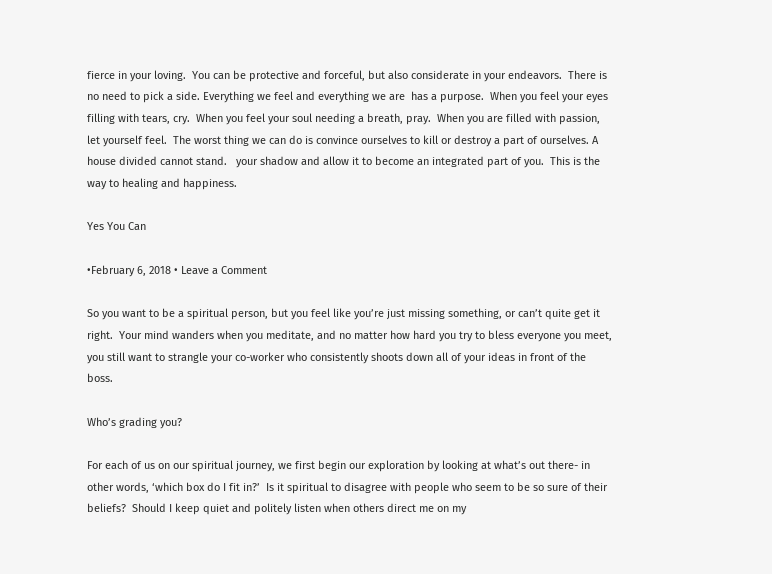fierce in your loving.  You can be protective and forceful, but also considerate in your endeavors.  There is no need to pick a side. Everything we feel and everything we are  has a purpose.  When you feel your eyes filling with tears, cry.  When you feel your soul needing a breath, pray.  When you are filled with passion, let yourself feel.  The worst thing we can do is convince ourselves to kill or destroy a part of ourselves. A house divided cannot stand.   your shadow and allow it to become an integrated part of you.  This is the way to healing and happiness.

Yes You Can

•February 6, 2018 • Leave a Comment

So you want to be a spiritual person, but you feel like you’re just missing something, or can’t quite get it right.  Your mind wanders when you meditate, and no matter how hard you try to bless everyone you meet, you still want to strangle your co-worker who consistently shoots down all of your ideas in front of the boss.

Who’s grading you?

For each of us on our spiritual journey, we first begin our exploration by looking at what’s out there- in other words, ‘which box do I fit in?’  Is it spiritual to disagree with people who seem to be so sure of their beliefs?  Should I keep quiet and politely listen when others direct me on my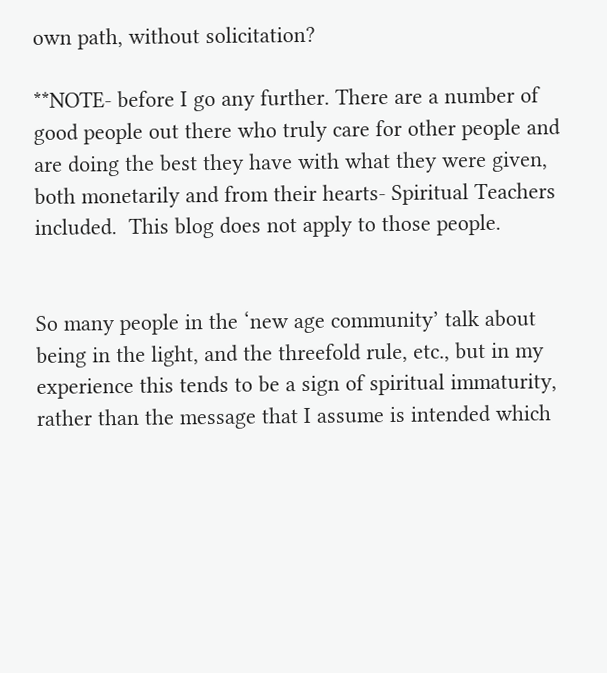own path, without solicitation?

**NOTE- before I go any further. There are a number of good people out there who truly care for other people and are doing the best they have with what they were given, both monetarily and from their hearts- Spiritual Teachers included.  This blog does not apply to those people.


So many people in the ‘new age community’ talk about being in the light, and the threefold rule, etc., but in my experience this tends to be a sign of spiritual immaturity, rather than the message that I assume is intended which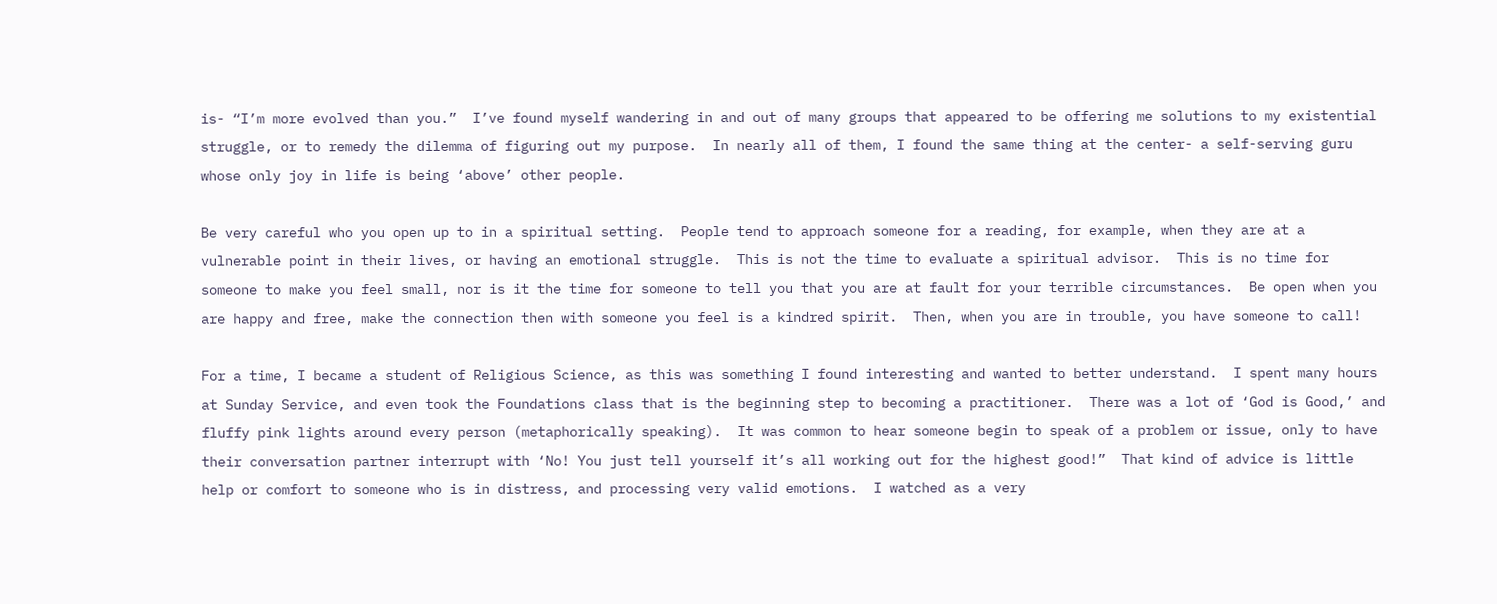is- “I’m more evolved than you.”  I’ve found myself wandering in and out of many groups that appeared to be offering me solutions to my existential struggle, or to remedy the dilemma of figuring out my purpose.  In nearly all of them, I found the same thing at the center- a self-serving guru whose only joy in life is being ‘above’ other people.

Be very careful who you open up to in a spiritual setting.  People tend to approach someone for a reading, for example, when they are at a vulnerable point in their lives, or having an emotional struggle.  This is not the time to evaluate a spiritual advisor.  This is no time for someone to make you feel small, nor is it the time for someone to tell you that you are at fault for your terrible circumstances.  Be open when you are happy and free, make the connection then with someone you feel is a kindred spirit.  Then, when you are in trouble, you have someone to call!

For a time, I became a student of Religious Science, as this was something I found interesting and wanted to better understand.  I spent many hours at Sunday Service, and even took the Foundations class that is the beginning step to becoming a practitioner.  There was a lot of ‘God is Good,’ and fluffy pink lights around every person (metaphorically speaking).  It was common to hear someone begin to speak of a problem or issue, only to have their conversation partner interrupt with ‘No! You just tell yourself it’s all working out for the highest good!”  That kind of advice is little help or comfort to someone who is in distress, and processing very valid emotions.  I watched as a very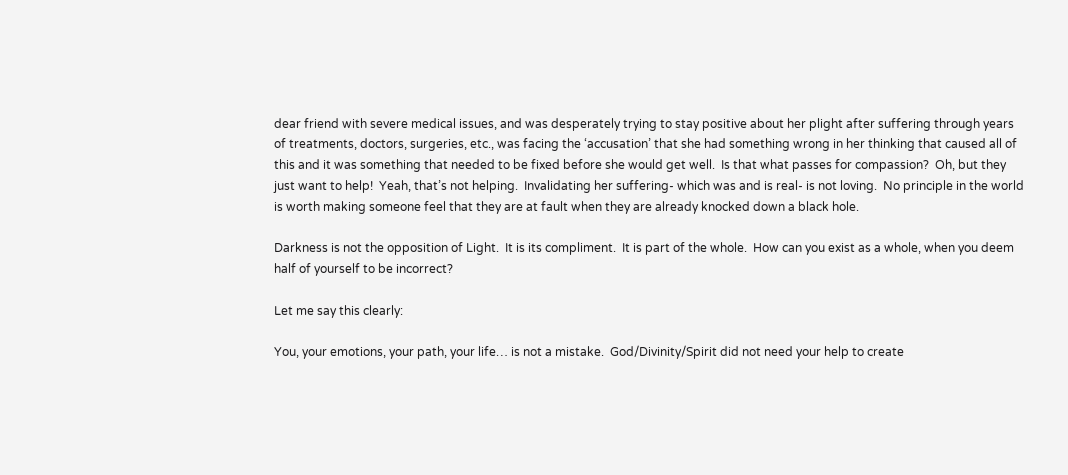dear friend with severe medical issues, and was desperately trying to stay positive about her plight after suffering through years of treatments, doctors, surgeries, etc., was facing the ‘accusation’ that she had something wrong in her thinking that caused all of this and it was something that needed to be fixed before she would get well.  Is that what passes for compassion?  Oh, but they just want to help!  Yeah, that’s not helping.  Invalidating her suffering- which was and is real- is not loving.  No principle in the world is worth making someone feel that they are at fault when they are already knocked down a black hole.

Darkness is not the opposition of Light.  It is its compliment.  It is part of the whole.  How can you exist as a whole, when you deem half of yourself to be incorrect?

Let me say this clearly:

You, your emotions, your path, your life… is not a mistake.  God/Divinity/Spirit did not need your help to create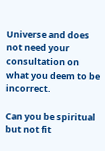Universe and does not need your consultation on what you deem to be incorrect.

Can you be spiritual but not fit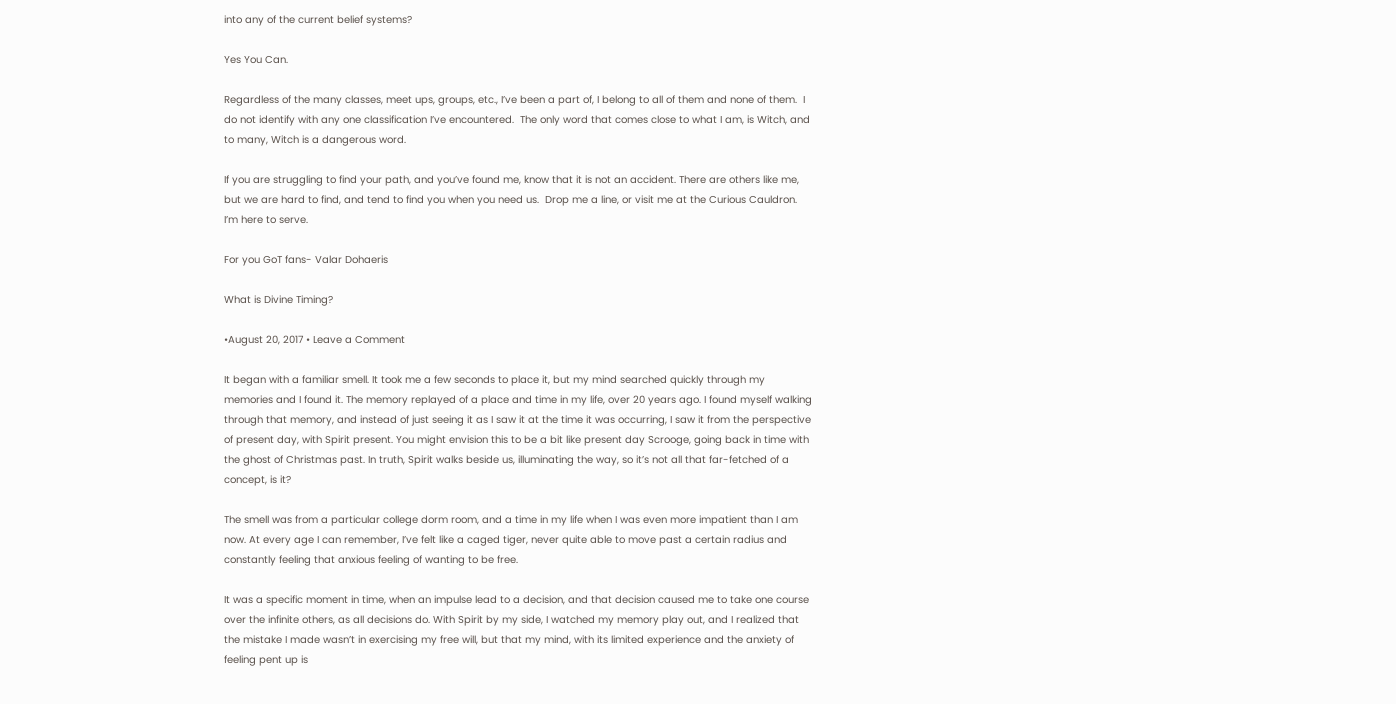into any of the current belief systems?

Yes You Can.

Regardless of the many classes, meet ups, groups, etc., I’ve been a part of, I belong to all of them and none of them.  I do not identify with any one classification I’ve encountered.  The only word that comes close to what I am, is Witch, and to many, Witch is a dangerous word.

If you are struggling to find your path, and you’ve found me, know that it is not an accident. There are others like me, but we are hard to find, and tend to find you when you need us.  Drop me a line, or visit me at the Curious Cauldron.  I’m here to serve.

For you GoT fans- Valar Dohaeris

What is Divine Timing?

•August 20, 2017 • Leave a Comment

It began with a familiar smell. It took me a few seconds to place it, but my mind searched quickly through my memories and I found it. The memory replayed of a place and time in my life, over 20 years ago. I found myself walking through that memory, and instead of just seeing it as I saw it at the time it was occurring, I saw it from the perspective of present day, with Spirit present. You might envision this to be a bit like present day Scrooge, going back in time with the ghost of Christmas past. In truth, Spirit walks beside us, illuminating the way, so it’s not all that far-fetched of a concept, is it?

The smell was from a particular college dorm room, and a time in my life when I was even more impatient than I am now. At every age I can remember, I’ve felt like a caged tiger, never quite able to move past a certain radius and constantly feeling that anxious feeling of wanting to be free.

It was a specific moment in time, when an impulse lead to a decision, and that decision caused me to take one course over the infinite others, as all decisions do. With Spirit by my side, I watched my memory play out, and I realized that the mistake I made wasn’t in exercising my free will, but that my mind, with its limited experience and the anxiety of feeling pent up is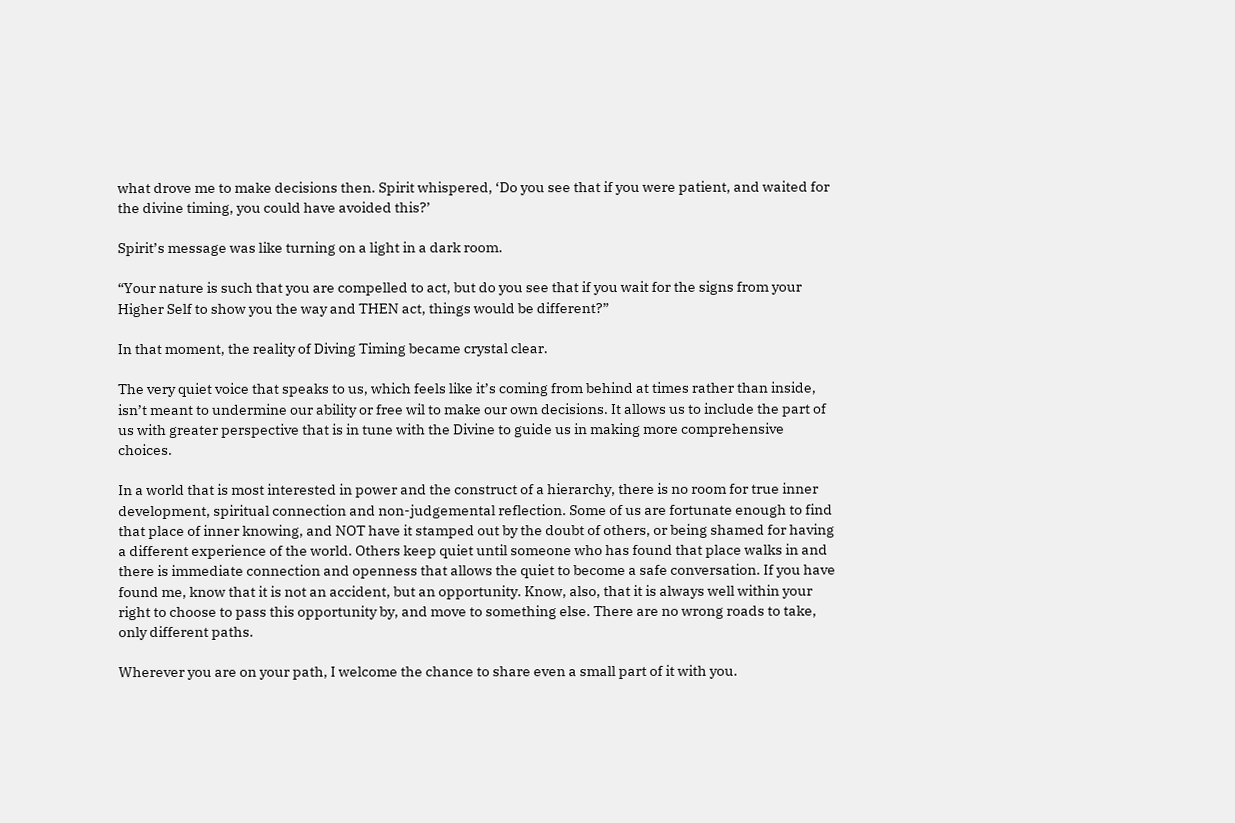what drove me to make decisions then. Spirit whispered, ‘Do you see that if you were patient, and waited for the divine timing, you could have avoided this?’

Spirit’s message was like turning on a light in a dark room.

“Your nature is such that you are compelled to act, but do you see that if you wait for the signs from your Higher Self to show you the way and THEN act, things would be different?”

In that moment, the reality of Diving Timing became crystal clear.

The very quiet voice that speaks to us, which feels like it’s coming from behind at times rather than inside, isn’t meant to undermine our ability or free wil to make our own decisions. It allows us to include the part of us with greater perspective that is in tune with the Divine to guide us in making more comprehensive choices.

In a world that is most interested in power and the construct of a hierarchy, there is no room for true inner development, spiritual connection and non-judgemental reflection. Some of us are fortunate enough to find that place of inner knowing, and NOT have it stamped out by the doubt of others, or being shamed for having a different experience of the world. Others keep quiet until someone who has found that place walks in and there is immediate connection and openness that allows the quiet to become a safe conversation. If you have found me, know that it is not an accident, but an opportunity. Know, also, that it is always well within your right to choose to pass this opportunity by, and move to something else. There are no wrong roads to take, only different paths.

Wherever you are on your path, I welcome the chance to share even a small part of it with you.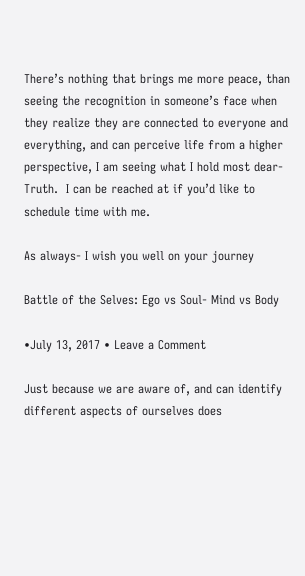There’s nothing that brings me more peace, than seeing the recognition in someone’s face when they realize they are connected to everyone and everything, and can perceive life from a higher perspective, I am seeing what I hold most dear- Truth.  I can be reached at if you’d like to schedule time with me.

As always- I wish you well on your journey

Battle of the Selves: Ego vs Soul- Mind vs Body

•July 13, 2017 • Leave a Comment

Just because we are aware of, and can identify different aspects of ourselves does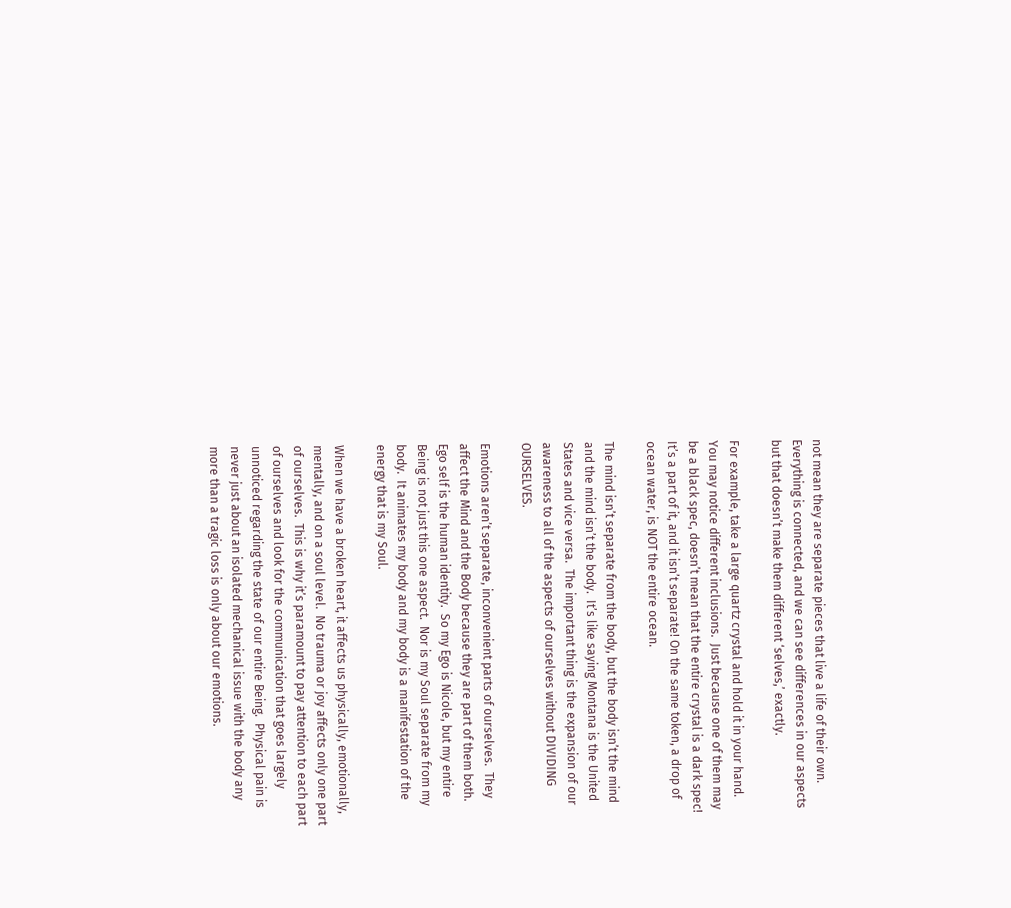not mean they are separate pieces that live a life of their own.  Everything is connected, and we can see differences in our aspects but that doesn’t make them different ‘selves,’ exactly.

For example, take a large quartz crystal and hold it in your hand.  You may notice different inclusions.  Just because one of them may be a black spec, doesn’t mean that the entire crystal is a dark spec!  It’s a part of it, and it isn’t separate! On the same token, a drop of ocean water, is NOT the entire ocean.

The mind isn’t separate from the body, but the body isn’t the mind and the mind isn’t the body.  It’s like saying Montana is the United States and vice versa.  The important thing is the expansion of our awareness to all of the aspects of ourselves without DIVIDING OURSELVES.

Emotions aren’t separate, inconvenient parts of ourselves.  They affect the Mind and the Body because they are part of them both.  Ego self is the human identity.  So my Ego is Nicole, but my entire Being is not just this one aspect.  Nor is my Soul separate from my body.  It animates my body and my body is a manifestation of the energy that is my Soul.

When we have a broken heart, it affects us physically, emotionally, mentally, and on a soul level.  No trauma or joy affects only one part of ourselves.  This is why it’s paramount to pay attention to each part of ourselves and look for the communication that goes largely unnoticed regarding the state of our entire Being.  Physical pain is never just about an isolated mechanical issue with the body any more than a tragic loss is only about our emotions.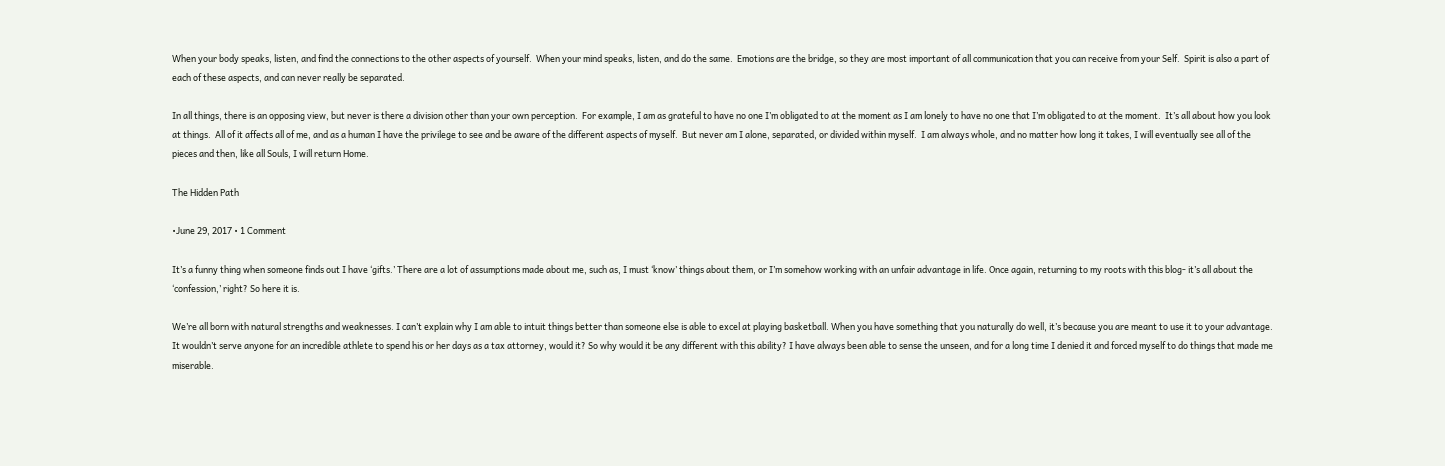When your body speaks, listen, and find the connections to the other aspects of yourself.  When your mind speaks, listen, and do the same.  Emotions are the bridge, so they are most important of all communication that you can receive from your Self.  Spirit is also a part of each of these aspects, and can never really be separated.

In all things, there is an opposing view, but never is there a division other than your own perception.  For example, I am as grateful to have no one I’m obligated to at the moment as I am lonely to have no one that I’m obligated to at the moment.  It’s all about how you look at things.  All of it affects all of me, and as a human I have the privilege to see and be aware of the different aspects of myself.  But never am I alone, separated, or divided within myself.  I am always whole, and no matter how long it takes, I will eventually see all of the pieces and then, like all Souls, I will return Home.

The Hidden Path

•June 29, 2017 • 1 Comment

It’s a funny thing when someone finds out I have ‘gifts.’ There are a lot of assumptions made about me, such as, I must ‘know’ things about them, or I’m somehow working with an unfair advantage in life. Once again, returning to my roots with this blog- it’s all about the ‘confession,’ right? So here it is.

We’re all born with natural strengths and weaknesses. I can’t explain why I am able to intuit things better than someone else is able to excel at playing basketball. When you have something that you naturally do well, it’s because you are meant to use it to your advantage. It wouldn’t serve anyone for an incredible athlete to spend his or her days as a tax attorney, would it? So why would it be any different with this ability? I have always been able to sense the unseen, and for a long time I denied it and forced myself to do things that made me miserable.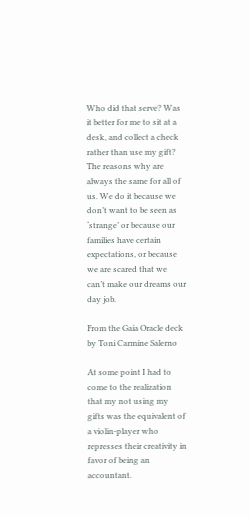Who did that serve? Was it better for me to sit at a desk, and collect a check rather than use my gift? The reasons why are always the same for all of us. We do it because we don’t want to be seen as ‘strange’ or because our families have certain expectations, or because we are scared that we can’t make our dreams our day job.

From the Gaia Oracle deck by Toni Carmine Salerno

At some point I had to come to the realization that my not using my gifts was the equivalent of a violin-player who represses their creativity in favor of being an accountant.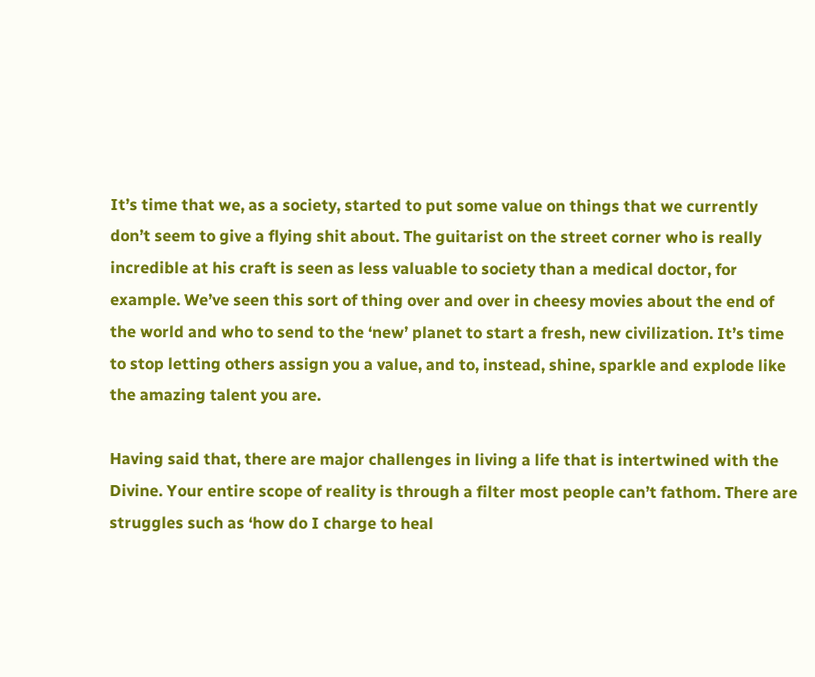It’s time that we, as a society, started to put some value on things that we currently don’t seem to give a flying shit about. The guitarist on the street corner who is really incredible at his craft is seen as less valuable to society than a medical doctor, for example. We’ve seen this sort of thing over and over in cheesy movies about the end of the world and who to send to the ‘new’ planet to start a fresh, new civilization. It’s time to stop letting others assign you a value, and to, instead, shine, sparkle and explode like the amazing talent you are.

Having said that, there are major challenges in living a life that is intertwined with the Divine. Your entire scope of reality is through a filter most people can’t fathom. There are struggles such as ‘how do I charge to heal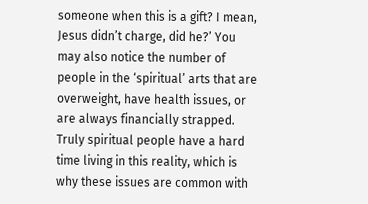someone when this is a gift? I mean, Jesus didn’t charge, did he?’ You may also notice the number of people in the ‘spiritual’ arts that are overweight, have health issues, or are always financially strapped. Truly spiritual people have a hard time living in this reality, which is why these issues are common with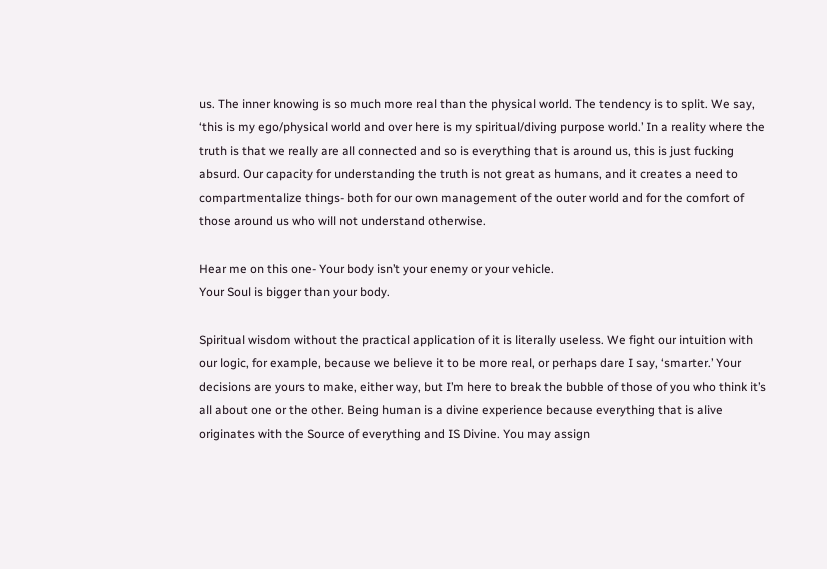us. The inner knowing is so much more real than the physical world. The tendency is to split. We say, ‘this is my ego/physical world and over here is my spiritual/diving purpose world.’ In a reality where the truth is that we really are all connected and so is everything that is around us, this is just fucking absurd. Our capacity for understanding the truth is not great as humans, and it creates a need to compartmentalize things- both for our own management of the outer world and for the comfort of those around us who will not understand otherwise.

Hear me on this one- Your body isn’t your enemy or your vehicle.
Your Soul is bigger than your body.

Spiritual wisdom without the practical application of it is literally useless. We fight our intuition with our logic, for example, because we believe it to be more real, or perhaps dare I say, ‘smarter.’ Your decisions are yours to make, either way, but I’m here to break the bubble of those of you who think it’s all about one or the other. Being human is a divine experience because everything that is alive originates with the Source of everything and IS Divine. You may assign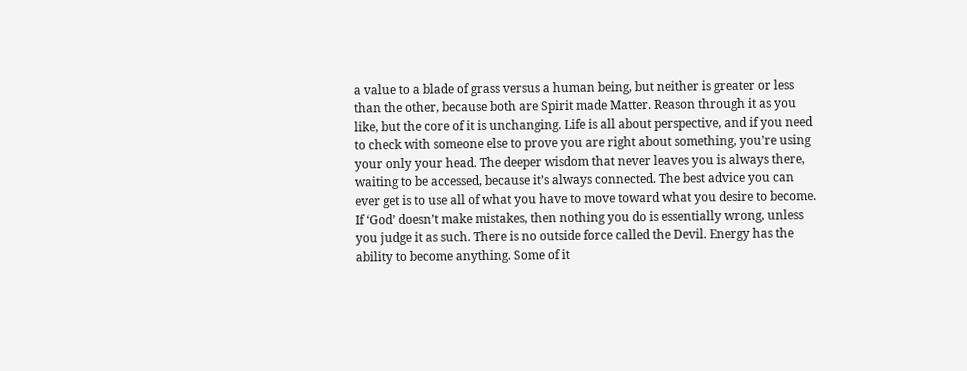a value to a blade of grass versus a human being, but neither is greater or less than the other, because both are Spirit made Matter. Reason through it as you like, but the core of it is unchanging. Life is all about perspective, and if you need to check with someone else to prove you are right about something, you’re using your only your head. The deeper wisdom that never leaves you is always there, waiting to be accessed, because it’s always connected. The best advice you can ever get is to use all of what you have to move toward what you desire to become. If ‘God’ doesn’t make mistakes, then nothing you do is essentially wrong, unless you judge it as such. There is no outside force called the Devil. Energy has the ability to become anything. Some of it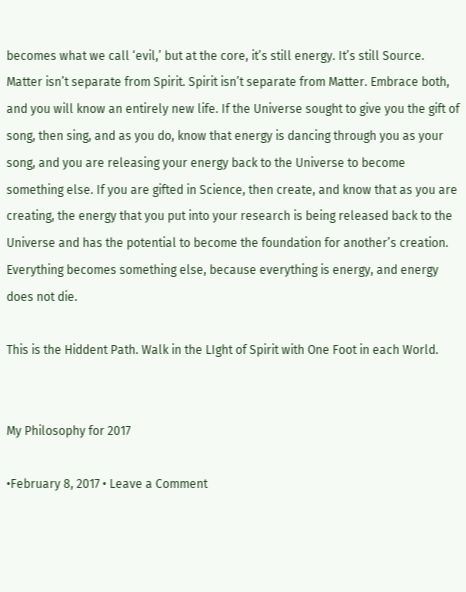becomes what we call ‘evil,’ but at the core, it’s still energy. It’s still Source.
Matter isn’t separate from Spirit. Spirit isn’t separate from Matter. Embrace both, and you will know an entirely new life. If the Universe sought to give you the gift of song, then sing, and as you do, know that energy is dancing through you as your song, and you are releasing your energy back to the Universe to become something else. If you are gifted in Science, then create, and know that as you are creating, the energy that you put into your research is being released back to the Universe and has the potential to become the foundation for another’s creation. Everything becomes something else, because everything is energy, and energy does not die.

This is the Hiddent Path. Walk in the LIght of Spirit with One Foot in each World.


My Philosophy for 2017

•February 8, 2017 • Leave a Comment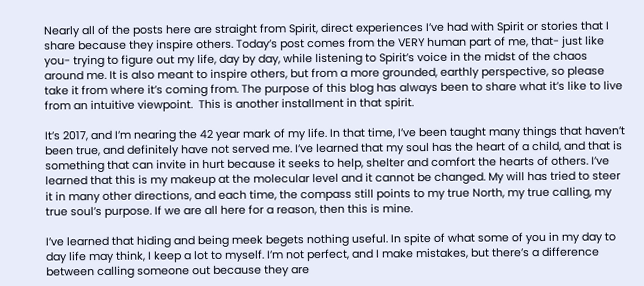Nearly all of the posts here are straight from Spirit, direct experiences I’ve had with Spirit or stories that I share because they inspire others. Today’s post comes from the VERY human part of me, that- just like you- trying to figure out my life, day by day, while listening to Spirit’s voice in the midst of the chaos around me. It is also meant to inspire others, but from a more grounded, earthly perspective, so please take it from where it’s coming from. The purpose of this blog has always been to share what it’s like to live from an intuitive viewpoint.  This is another installment in that spirit.

It’s 2017, and I’m nearing the 42 year mark of my life. In that time, I’ve been taught many things that haven’t been true, and definitely have not served me. I’ve learned that my soul has the heart of a child, and that is something that can invite in hurt because it seeks to help, shelter and comfort the hearts of others. I’ve learned that this is my makeup at the molecular level and it cannot be changed. My will has tried to steer it in many other directions, and each time, the compass still points to my true North, my true calling, my true soul’s purpose. If we are all here for a reason, then this is mine.

I’ve learned that hiding and being meek begets nothing useful. In spite of what some of you in my day to day life may think, I keep a lot to myself. I’m not perfect, and I make mistakes, but there’s a difference between calling someone out because they are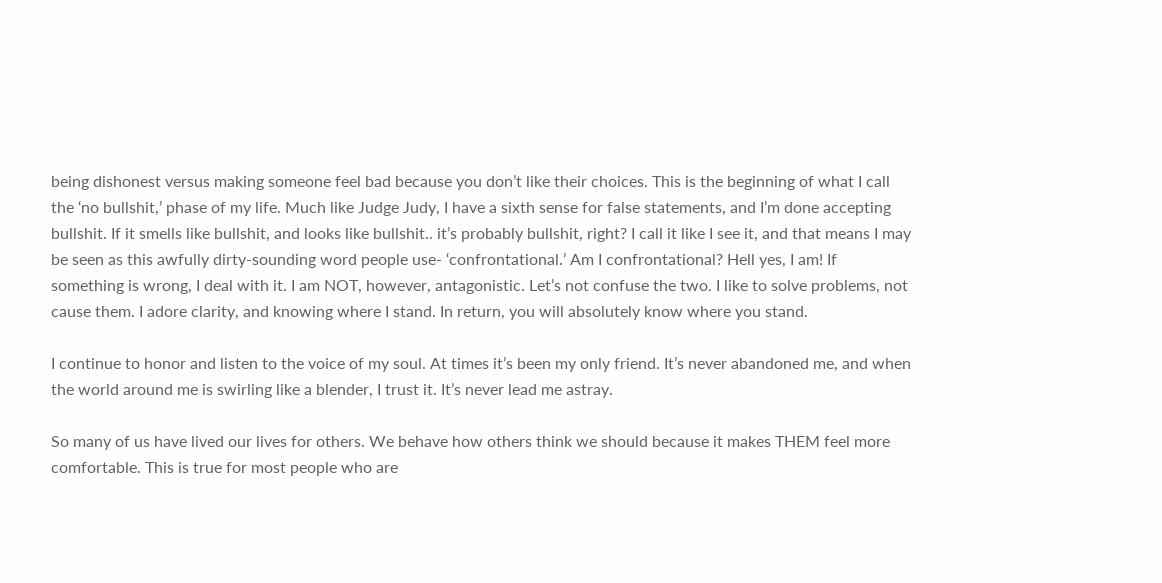being dishonest versus making someone feel bad because you don’t like their choices. This is the beginning of what I call the ‘no bullshit,’ phase of my life. Much like Judge Judy, I have a sixth sense for false statements, and I’m done accepting bullshit. If it smells like bullshit, and looks like bullshit.. it’s probably bullshit, right? I call it like I see it, and that means I may be seen as this awfully dirty-sounding word people use- ‘confrontational.’ Am I confrontational? Hell yes, I am! If something is wrong, I deal with it. I am NOT, however, antagonistic. Let’s not confuse the two. I like to solve problems, not cause them. I adore clarity, and knowing where I stand. In return, you will absolutely know where you stand.

I continue to honor and listen to the voice of my soul. At times it’s been my only friend. It’s never abandoned me, and when the world around me is swirling like a blender, I trust it. It’s never lead me astray.

So many of us have lived our lives for others. We behave how others think we should because it makes THEM feel more comfortable. This is true for most people who are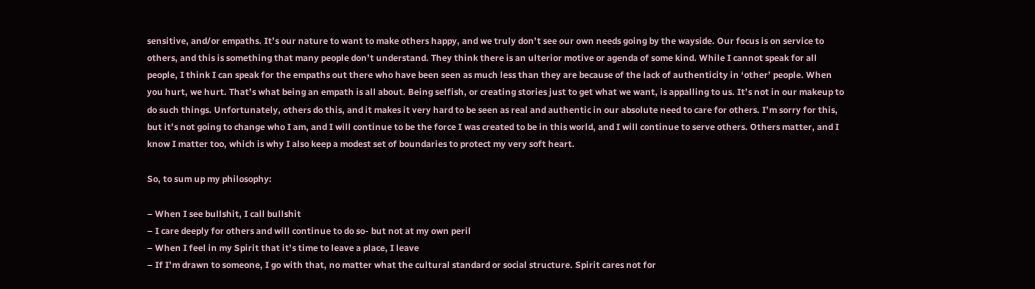sensitive, and/or empaths. It’s our nature to want to make others happy, and we truly don’t see our own needs going by the wayside. Our focus is on service to others, and this is something that many people don’t understand. They think there is an ulterior motive or agenda of some kind. While I cannot speak for all people, I think I can speak for the empaths out there who have been seen as much less than they are because of the lack of authenticity in ‘other’ people. When you hurt, we hurt. That’s what being an empath is all about. Being selfish, or creating stories just to get what we want, is appalling to us. It’s not in our makeup to do such things. Unfortunately, others do this, and it makes it very hard to be seen as real and authentic in our absolute need to care for others. I’m sorry for this, but it’s not going to change who I am, and I will continue to be the force I was created to be in this world, and I will continue to serve others. Others matter, and I know I matter too, which is why I also keep a modest set of boundaries to protect my very soft heart.

So, to sum up my philosophy:

– When I see bullshit, I call bullshit
– I care deeply for others and will continue to do so- but not at my own peril
– When I feel in my Spirit that it’s time to leave a place, I leave
– If I’m drawn to someone, I go with that, no matter what the cultural standard or social structure. Spirit cares not for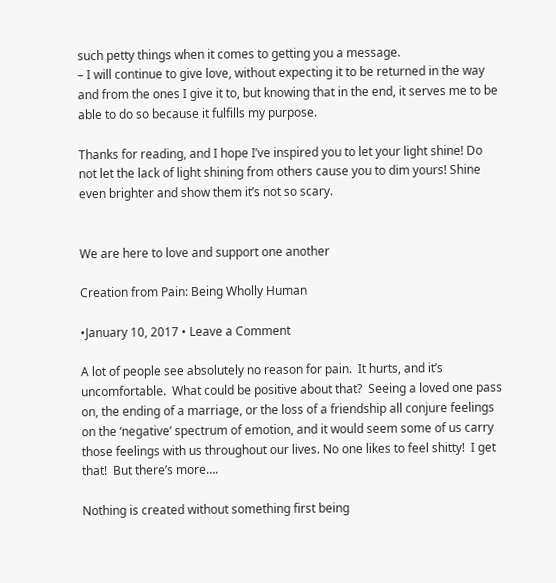such petty things when it comes to getting you a message.
– I will continue to give love, without expecting it to be returned in the way and from the ones I give it to, but knowing that in the end, it serves me to be able to do so because it fulfills my purpose.

Thanks for reading, and I hope I’ve inspired you to let your light shine! Do not let the lack of light shining from others cause you to dim yours! Shine even brighter and show them it’s not so scary.


We are here to love and support one another

Creation from Pain: Being Wholly Human

•January 10, 2017 • Leave a Comment

A lot of people see absolutely no reason for pain.  It hurts, and it’s uncomfortable.  What could be positive about that?  Seeing a loved one pass on, the ending of a marriage, or the loss of a friendship all conjure feelings on the ‘negative’ spectrum of emotion, and it would seem some of us carry those feelings with us throughout our lives. No one likes to feel shitty!  I get that!  But there’s more….

Nothing is created without something first being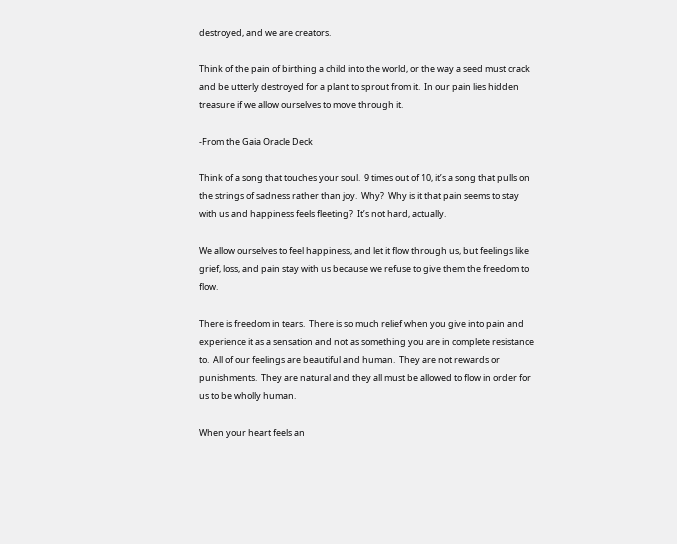destroyed, and we are creators.

Think of the pain of birthing a child into the world, or the way a seed must crack and be utterly destroyed for a plant to sprout from it.  In our pain lies hidden treasure if we allow ourselves to move through it.

-From the Gaia Oracle Deck

Think of a song that touches your soul.  9 times out of 10, it’s a song that pulls on the strings of sadness rather than joy.  Why?  Why is it that pain seems to stay with us and happiness feels fleeting?  It’s not hard, actually.

We allow ourselves to feel happiness, and let it flow through us, but feelings like grief, loss, and pain stay with us because we refuse to give them the freedom to flow.

There is freedom in tears.  There is so much relief when you give into pain and experience it as a sensation and not as something you are in complete resistance to.  All of our feelings are beautiful and human.  They are not rewards or punishments.  They are natural and they all must be allowed to flow in order for us to be wholly human.

When your heart feels an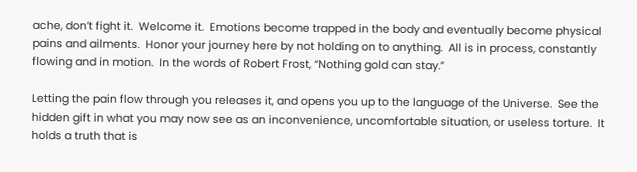ache, don’t fight it.  Welcome it.  Emotions become trapped in the body and eventually become physical pains and ailments.  Honor your journey here by not holding on to anything.  All is in process, constantly flowing and in motion.  In the words of Robert Frost, “Nothing gold can stay.”

Letting the pain flow through you releases it, and opens you up to the language of the Universe.  See the hidden gift in what you may now see as an inconvenience, uncomfortable situation, or useless torture.  It holds a truth that is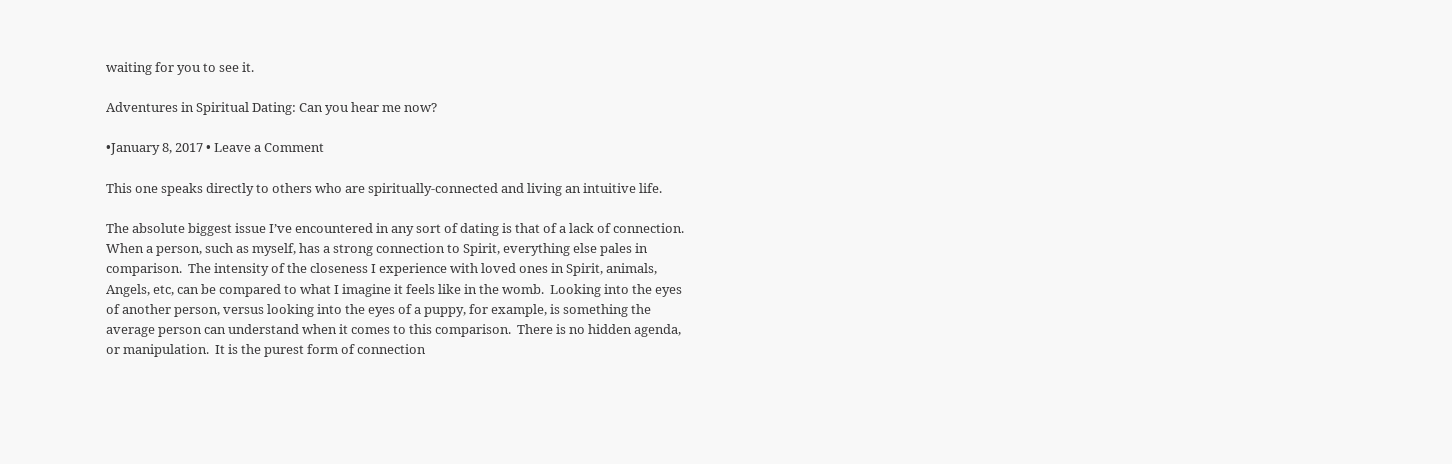waiting for you to see it.

Adventures in Spiritual Dating: Can you hear me now?

•January 8, 2017 • Leave a Comment

This one speaks directly to others who are spiritually-connected and living an intuitive life.

The absolute biggest issue I’ve encountered in any sort of dating is that of a lack of connection.  When a person, such as myself, has a strong connection to Spirit, everything else pales in comparison.  The intensity of the closeness I experience with loved ones in Spirit, animals, Angels, etc, can be compared to what I imagine it feels like in the womb.  Looking into the eyes of another person, versus looking into the eyes of a puppy, for example, is something the average person can understand when it comes to this comparison.  There is no hidden agenda, or manipulation.  It is the purest form of connection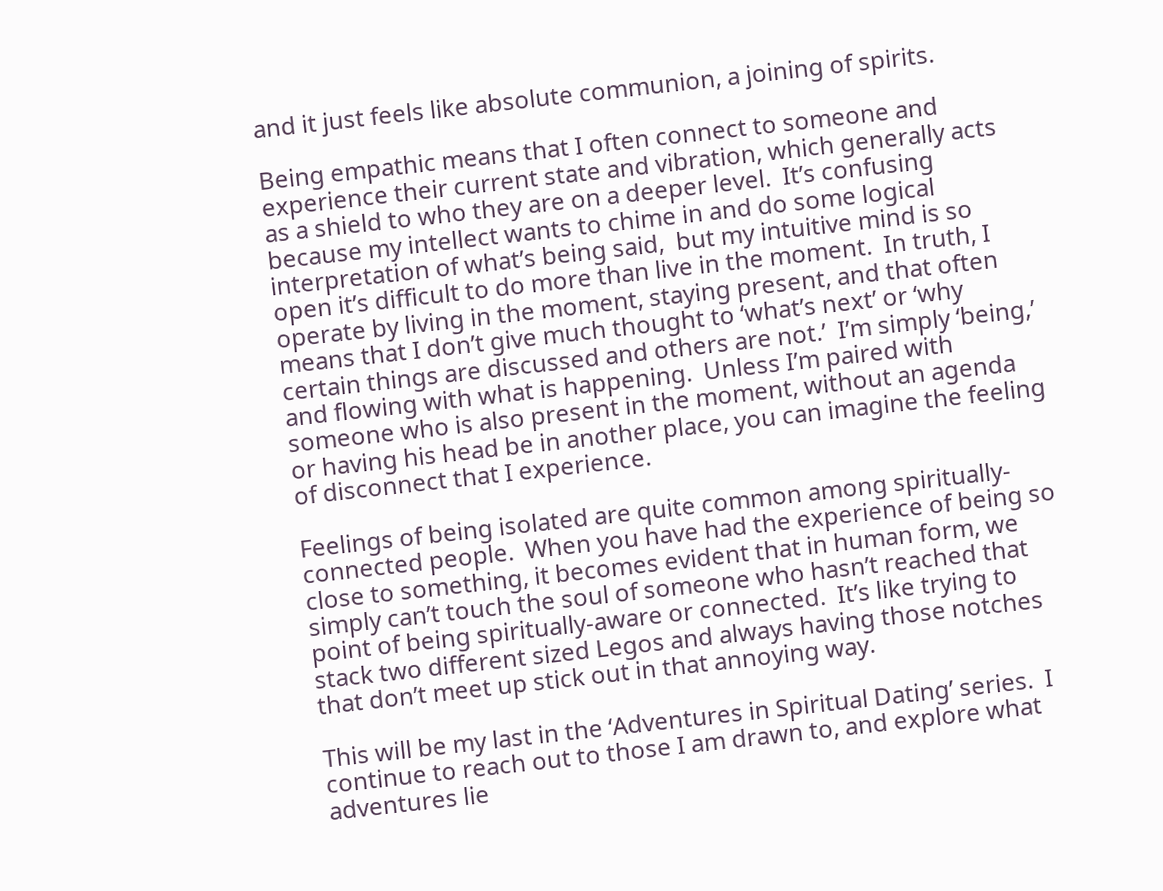and it just feels like absolute communion, a joining of spirits.

Being empathic means that I often connect to someone and experience their current state and vibration, which generally acts as a shield to who they are on a deeper level.  It’s confusing because my intellect wants to chime in and do some logical interpretation of what’s being said,  but my intuitive mind is so open it’s difficult to do more than live in the moment.  In truth, I operate by living in the moment, staying present, and that often means that I don’t give much thought to ‘what’s next’ or ‘why certain things are discussed and others are not.’  I’m simply ‘being,’ and flowing with what is happening.  Unless I’m paired with someone who is also present in the moment, without an agenda or having his head be in another place, you can imagine the feeling of disconnect that I experience.

Feelings of being isolated are quite common among spiritually-connected people.  When you have had the experience of being so close to something, it becomes evident that in human form, we simply can’t touch the soul of someone who hasn’t reached that point of being spiritually-aware or connected.  It’s like trying to stack two different sized Legos and always having those notches that don’t meet up stick out in that annoying way.

This will be my last in the ‘Adventures in Spiritual Dating’ series.  I continue to reach out to those I am drawn to, and explore what adventures lie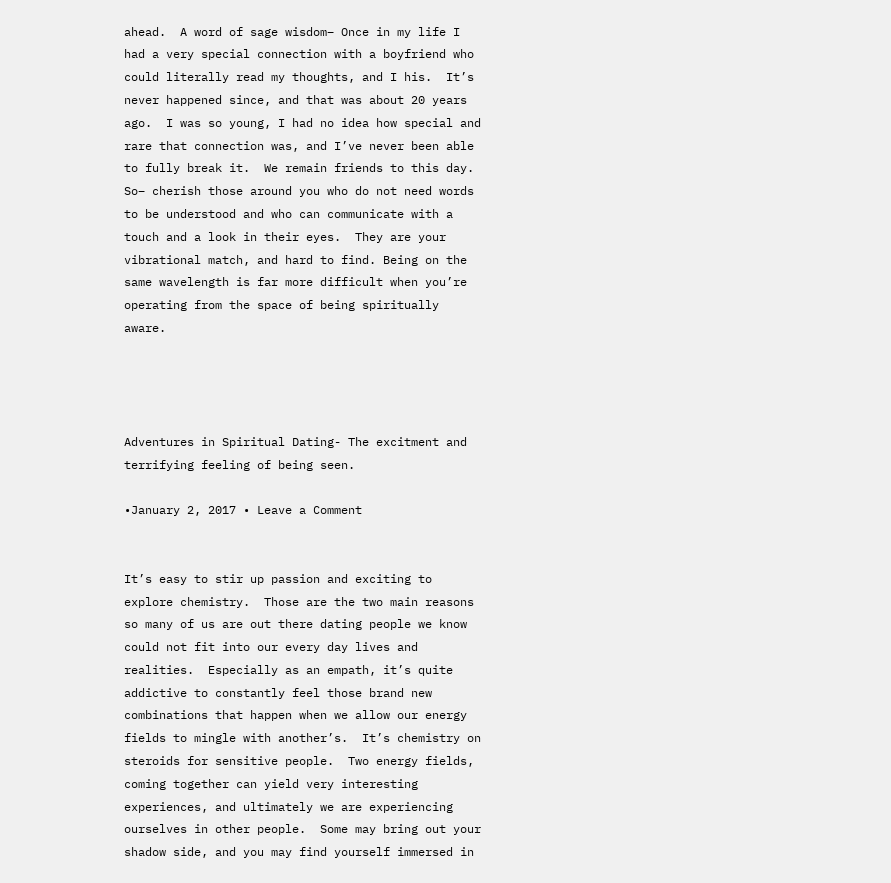ahead.  A word of sage wisdom– Once in my life I had a very special connection with a boyfriend who could literally read my thoughts, and I his.  It’s never happened since, and that was about 20 years ago.  I was so young, I had no idea how special and rare that connection was, and I’ve never been able to fully break it.  We remain friends to this day.  So– cherish those around you who do not need words to be understood and who can communicate with a touch and a look in their eyes.  They are your vibrational match, and hard to find. Being on the same wavelength is far more difficult when you’re operating from the space of being spiritually aware.




Adventures in Spiritual Dating- The excitment and terrifying feeling of being seen.

•January 2, 2017 • Leave a Comment


It’s easy to stir up passion and exciting to explore chemistry.  Those are the two main reasons so many of us are out there dating people we know could not fit into our every day lives and realities.  Especially as an empath, it’s quite addictive to constantly feel those brand new combinations that happen when we allow our energy fields to mingle with another’s.  It’s chemistry on steroids for sensitive people.  Two energy fields, coming together can yield very interesting experiences, and ultimately we are experiencing ourselves in other people.  Some may bring out your shadow side, and you may find yourself immersed in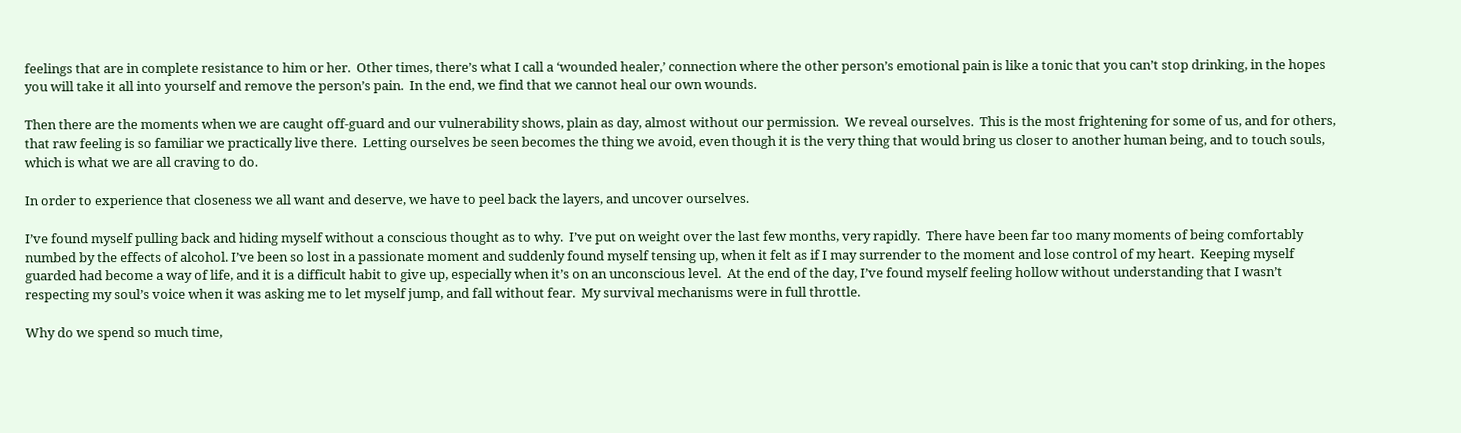feelings that are in complete resistance to him or her.  Other times, there’s what I call a ‘wounded healer,’ connection where the other person’s emotional pain is like a tonic that you can’t stop drinking, in the hopes you will take it all into yourself and remove the person’s pain.  In the end, we find that we cannot heal our own wounds.

Then there are the moments when we are caught off-guard and our vulnerability shows, plain as day, almost without our permission.  We reveal ourselves.  This is the most frightening for some of us, and for others, that raw feeling is so familiar we practically live there.  Letting ourselves be seen becomes the thing we avoid, even though it is the very thing that would bring us closer to another human being, and to touch souls, which is what we are all craving to do.

In order to experience that closeness we all want and deserve, we have to peel back the layers, and uncover ourselves.

I’ve found myself pulling back and hiding myself without a conscious thought as to why.  I’ve put on weight over the last few months, very rapidly.  There have been far too many moments of being comfortably numbed by the effects of alcohol. I’ve been so lost in a passionate moment and suddenly found myself tensing up, when it felt as if I may surrender to the moment and lose control of my heart.  Keeping myself guarded had become a way of life, and it is a difficult habit to give up, especially when it’s on an unconscious level.  At the end of the day, I’ve found myself feeling hollow without understanding that I wasn’t respecting my soul’s voice when it was asking me to let myself jump, and fall without fear.  My survival mechanisms were in full throttle.

Why do we spend so much time,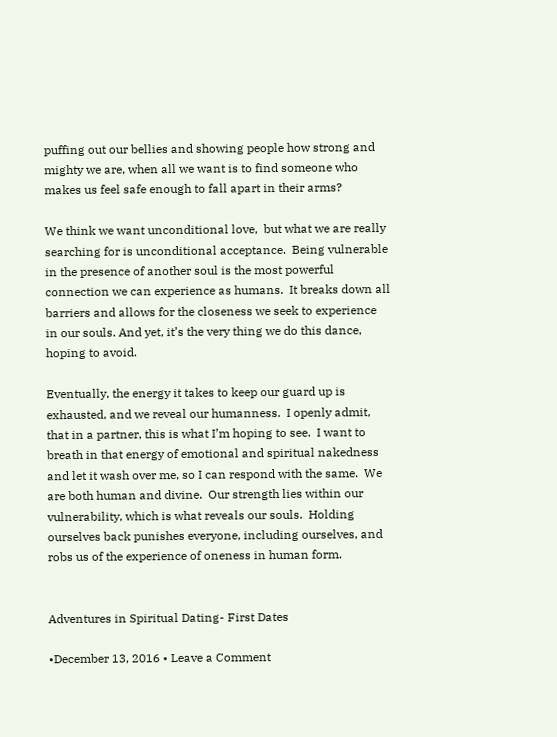puffing out our bellies and showing people how strong and mighty we are, when all we want is to find someone who makes us feel safe enough to fall apart in their arms?

We think we want unconditional love,  but what we are really searching for is unconditional acceptance.  Being vulnerable in the presence of another soul is the most powerful connection we can experience as humans.  It breaks down all barriers and allows for the closeness we seek to experience in our souls. And yet, it’s the very thing we do this dance, hoping to avoid.

Eventually, the energy it takes to keep our guard up is exhausted, and we reveal our humanness.  I openly admit, that in a partner, this is what I’m hoping to see.  I want to breath in that energy of emotional and spiritual nakedness and let it wash over me, so I can respond with the same.  We are both human and divine.  Our strength lies within our vulnerability, which is what reveals our souls.  Holding ourselves back punishes everyone, including ourselves, and robs us of the experience of oneness in human form.


Adventures in Spiritual Dating- First Dates

•December 13, 2016 • Leave a Comment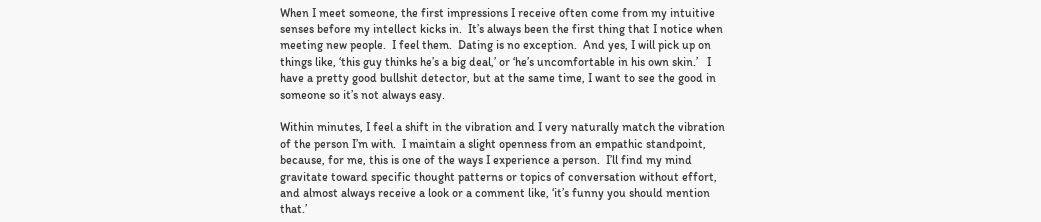When I meet someone, the first impressions I receive often come from my intuitive senses before my intellect kicks in.  It’s always been the first thing that I notice when meeting new people.  I feel them.  Dating is no exception.  And yes, I will pick up on things like, ‘this guy thinks he’s a big deal,’ or ‘he’s uncomfortable in his own skin.’   I have a pretty good bullshit detector, but at the same time, I want to see the good in someone so it’s not always easy.

Within minutes, I feel a shift in the vibration and I very naturally match the vibration of the person I’m with.  I maintain a slight openness from an empathic standpoint, because, for me, this is one of the ways I experience a person.  I’ll find my mind gravitate toward specific thought patterns or topics of conversation without effort, and almost always receive a look or a comment like, ‘it’s funny you should mention that.’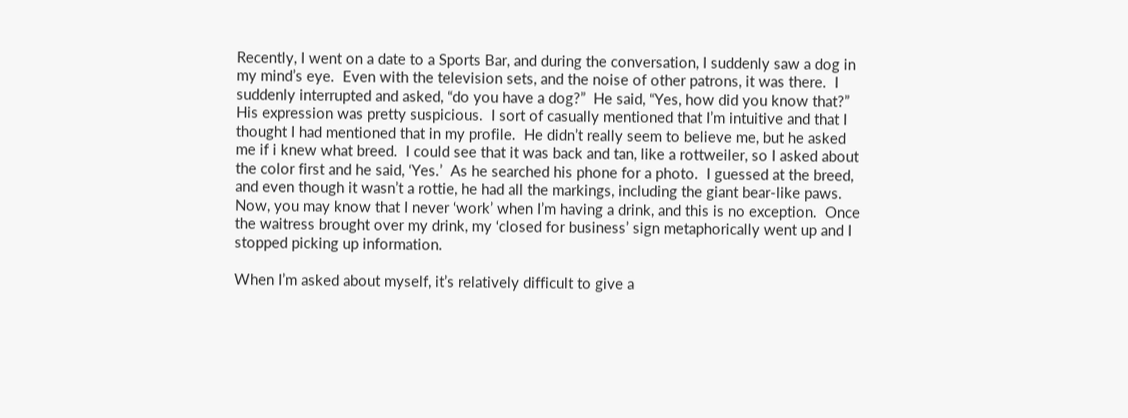Recently, I went on a date to a Sports Bar, and during the conversation, I suddenly saw a dog in my mind’s eye.  Even with the television sets, and the noise of other patrons, it was there.  I suddenly interrupted and asked, “do you have a dog?”  He said, “Yes, how did you know that?”  His expression was pretty suspicious.  I sort of casually mentioned that I’m intuitive and that I thought I had mentioned that in my profile.  He didn’t really seem to believe me, but he asked me if i knew what breed.  I could see that it was back and tan, like a rottweiler, so I asked about the color first and he said, ‘Yes.’  As he searched his phone for a photo.  I guessed at the breed, and even though it wasn’t a rottie, he had all the markings, including the giant bear-like paws.   Now, you may know that I never ‘work’ when I’m having a drink, and this is no exception.  Once the waitress brought over my drink, my ‘closed for business’ sign metaphorically went up and I stopped picking up information.

When I’m asked about myself, it’s relatively difficult to give a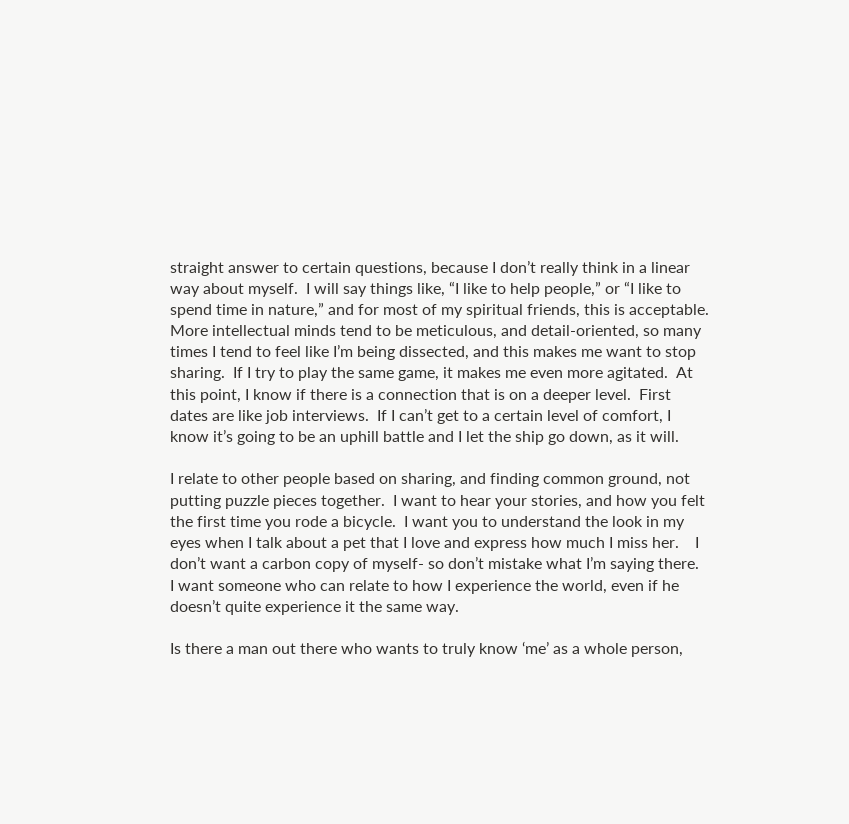straight answer to certain questions, because I don’t really think in a linear way about myself.  I will say things like, “I like to help people,” or “I like to spend time in nature,” and for most of my spiritual friends, this is acceptable.  More intellectual minds tend to be meticulous, and detail-oriented, so many times I tend to feel like I’m being dissected, and this makes me want to stop sharing.  If I try to play the same game, it makes me even more agitated.  At this point, I know if there is a connection that is on a deeper level.  First dates are like job interviews.  If I can’t get to a certain level of comfort, I know it’s going to be an uphill battle and I let the ship go down, as it will.

I relate to other people based on sharing, and finding common ground, not putting puzzle pieces together.  I want to hear your stories, and how you felt the first time you rode a bicycle.  I want you to understand the look in my eyes when I talk about a pet that I love and express how much I miss her.    I don’t want a carbon copy of myself- so don’t mistake what I’m saying there.  I want someone who can relate to how I experience the world, even if he doesn’t quite experience it the same way.

Is there a man out there who wants to truly know ‘me’ as a whole person,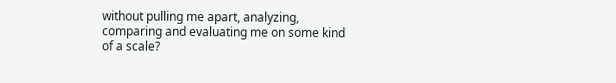without pulling me apart, analyzing, comparing and evaluating me on some kind of a scale?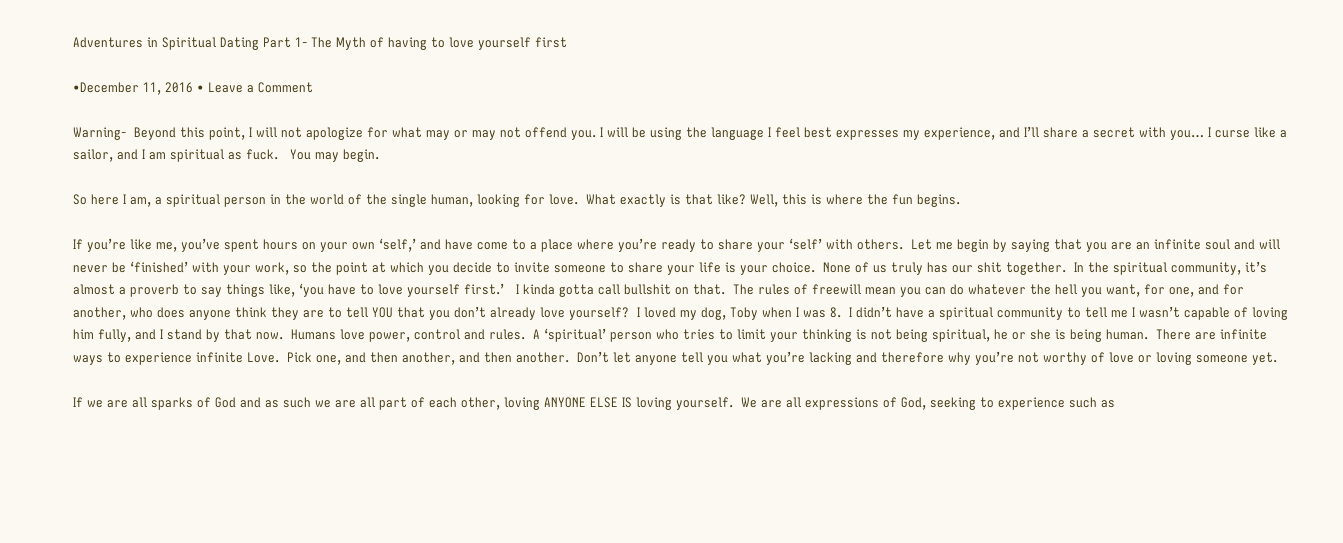Adventures in Spiritual Dating Part 1- The Myth of having to love yourself first

•December 11, 2016 • Leave a Comment

Warning-  Beyond this point, I will not apologize for what may or may not offend you. I will be using the language I feel best expresses my experience, and I’ll share a secret with you… I curse like a sailor, and I am spiritual as fuck.   You may begin.

So here I am, a spiritual person in the world of the single human, looking for love.  What exactly is that like? Well, this is where the fun begins.

If you’re like me, you’ve spent hours on your own ‘self,’ and have come to a place where you’re ready to share your ‘self’ with others.  Let me begin by saying that you are an infinite soul and will never be ‘finished’ with your work, so the point at which you decide to invite someone to share your life is your choice.  None of us truly has our shit together.  In the spiritual community, it’s almost a proverb to say things like, ‘you have to love yourself first.’   I kinda gotta call bullshit on that.  The rules of freewill mean you can do whatever the hell you want, for one, and for another, who does anyone think they are to tell YOU that you don’t already love yourself?  I loved my dog, Toby when I was 8.  I didn’t have a spiritual community to tell me I wasn’t capable of loving him fully, and I stand by that now.  Humans love power, control and rules.  A ‘spiritual’ person who tries to limit your thinking is not being spiritual, he or she is being human.  There are infinite ways to experience infinite Love.  Pick one, and then another, and then another.  Don’t let anyone tell you what you’re lacking and therefore why you’re not worthy of love or loving someone yet.

If we are all sparks of God and as such we are all part of each other, loving ANYONE ELSE IS loving yourself.  We are all expressions of God, seeking to experience such as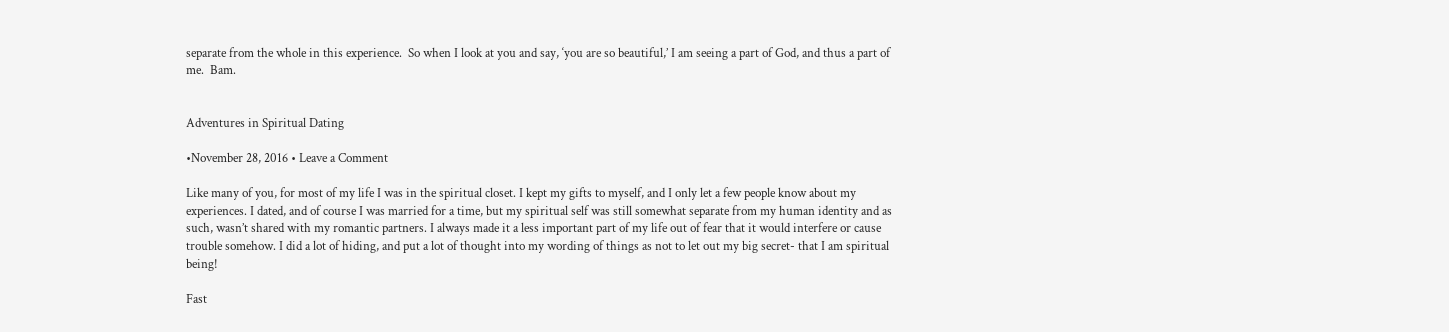separate from the whole in this experience.  So when I look at you and say, ‘you are so beautiful,’ I am seeing a part of God, and thus a part of me.  Bam.


Adventures in Spiritual Dating

•November 28, 2016 • Leave a Comment

Like many of you, for most of my life I was in the spiritual closet. I kept my gifts to myself, and I only let a few people know about my experiences. I dated, and of course I was married for a time, but my spiritual self was still somewhat separate from my human identity and as such, wasn’t shared with my romantic partners. I always made it a less important part of my life out of fear that it would interfere or cause trouble somehow. I did a lot of hiding, and put a lot of thought into my wording of things as not to let out my big secret- that I am spiritual being!

Fast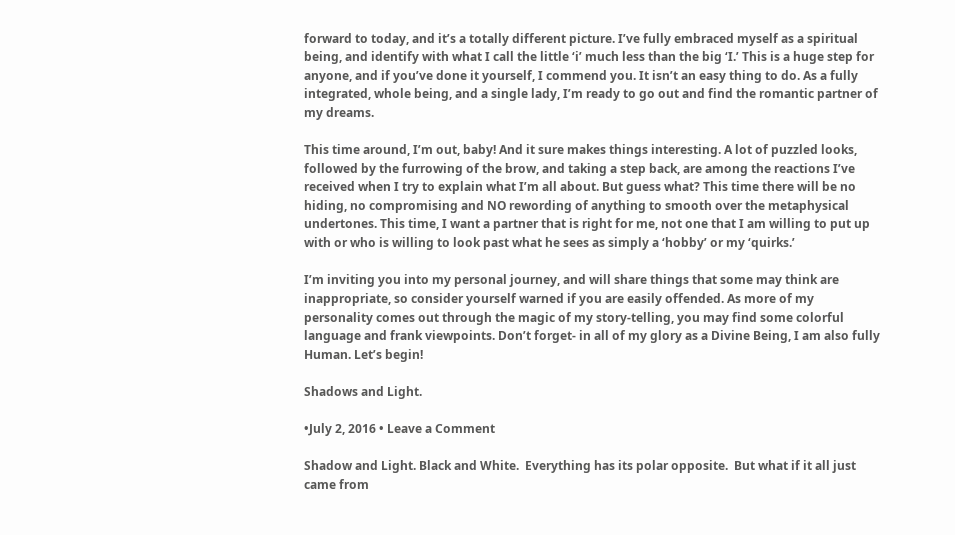forward to today, and it’s a totally different picture. I’ve fully embraced myself as a spiritual being, and identify with what I call the little ‘i’ much less than the big ‘I.’ This is a huge step for anyone, and if you’ve done it yourself, I commend you. It isn’t an easy thing to do. As a fully integrated, whole being, and a single lady, I’m ready to go out and find the romantic partner of my dreams.

This time around, I’m out, baby! And it sure makes things interesting. A lot of puzzled looks, followed by the furrowing of the brow, and taking a step back, are among the reactions I’ve received when I try to explain what I’m all about. But guess what? This time there will be no hiding, no compromising and NO rewording of anything to smooth over the metaphysical undertones. This time, I want a partner that is right for me, not one that I am willing to put up with or who is willing to look past what he sees as simply a ‘hobby’ or my ‘quirks.’

I’m inviting you into my personal journey, and will share things that some may think are inappropriate, so consider yourself warned if you are easily offended. As more of my personality comes out through the magic of my story-telling, you may find some colorful language and frank viewpoints. Don’t forget- in all of my glory as a Divine Being, I am also fully Human. Let’s begin!

Shadows and Light.

•July 2, 2016 • Leave a Comment

Shadow and Light. Black and White.  Everything has its polar opposite.  But what if it all just came from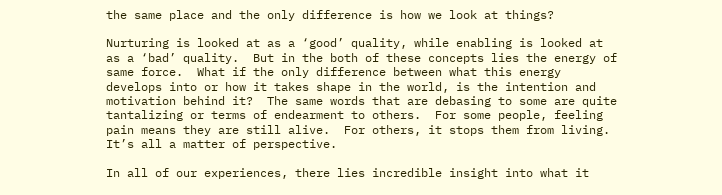the same place and the only difference is how we look at things?

Nurturing is looked at as a ‘good’ quality, while enabling is looked at as a ‘bad’ quality.  But in the both of these concepts lies the energy of same force.  What if the only difference between what this energy develops into or how it takes shape in the world, is the intention and motivation behind it?  The same words that are debasing to some are quite tantalizing or terms of endearment to others.  For some people, feeling pain means they are still alive.  For others, it stops them from living.  It’s all a matter of perspective.

In all of our experiences, there lies incredible insight into what it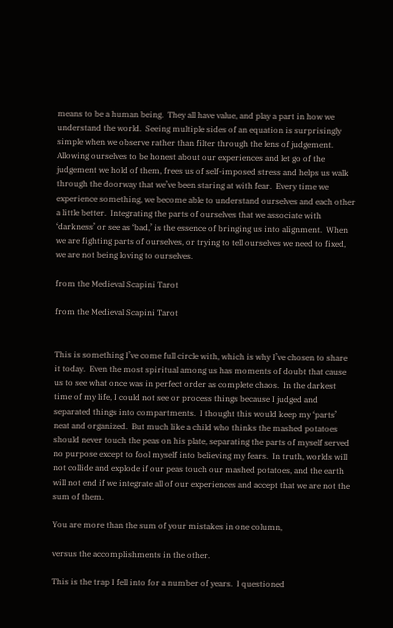means to be a human being.  They all have value, and play a part in how we understand the world.  Seeing multiple sides of an equation is surprisingly simple when we observe rather than filter through the lens of judgement. Allowing ourselves to be honest about our experiences and let go of the judgement we hold of them, frees us of self-imposed stress and helps us walk through the doorway that we’ve been staring at with fear.  Every time we experience something, we become able to understand ourselves and each other a little better.  Integrating the parts of ourselves that we associate with ‘darkness’ or see as ‘bad,’ is the essence of bringing us into alignment.  When we are fighting parts of ourselves, or trying to tell ourselves we need to fixed, we are not being loving to ourselves.

from the Medieval Scapini Tarot

from the Medieval Scapini Tarot


This is something I’ve come full circle with, which is why I’ve chosen to share it today.  Even the most spiritual among us has moments of doubt that cause us to see what once was in perfect order as complete chaos.  In the darkest time of my life, I could not see or process things because I judged and separated things into compartments.  I thought this would keep my ‘parts’ neat and organized.  But much like a child who thinks the mashed potatoes should never touch the peas on his plate, separating the parts of myself served no purpose except to fool myself into believing my fears.  In truth, worlds will not collide and explode if our peas touch our mashed potatoes, and the earth will not end if we integrate all of our experiences and accept that we are not the sum of them.

You are more than the sum of your mistakes in one column,

versus the accomplishments in the other.

This is the trap I fell into for a number of years.  I questioned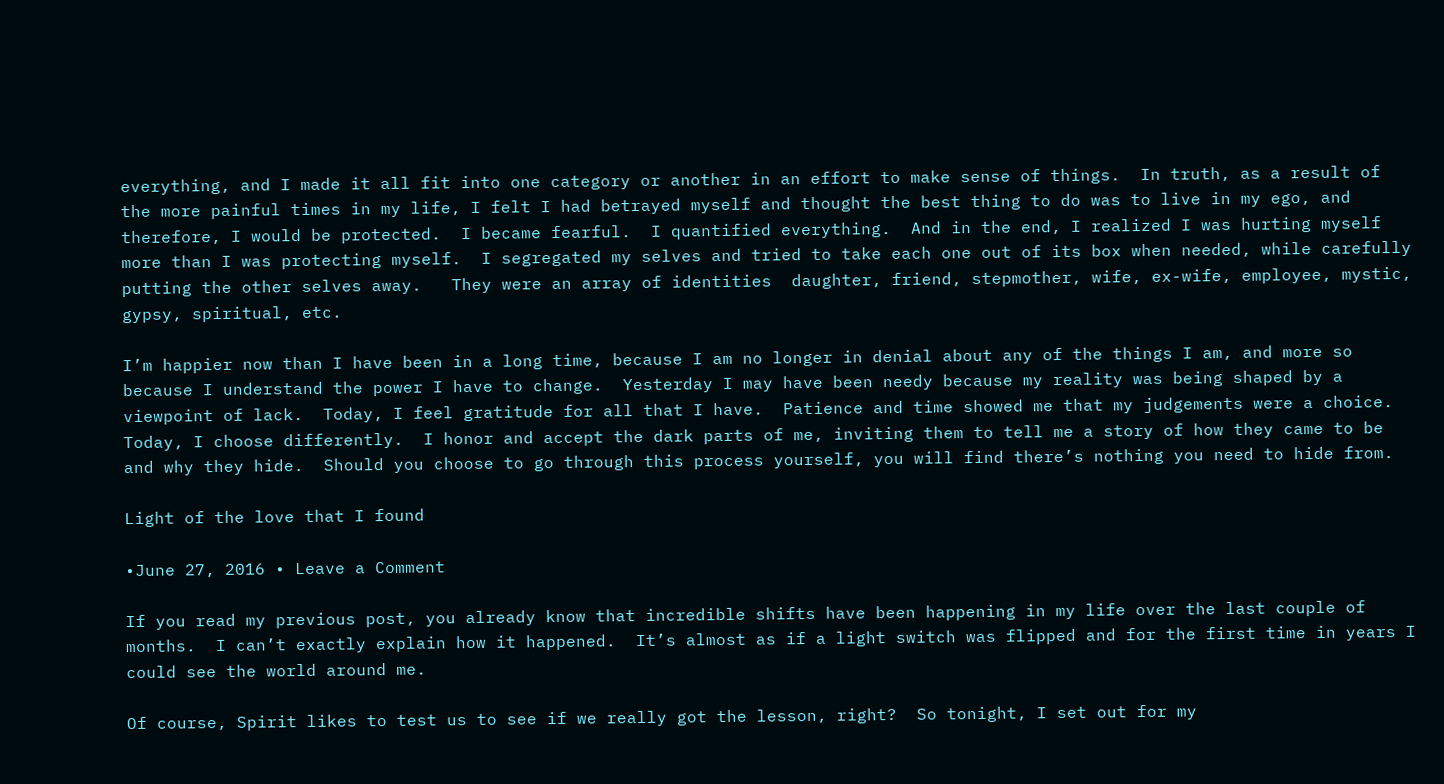everything, and I made it all fit into one category or another in an effort to make sense of things.  In truth, as a result of the more painful times in my life, I felt I had betrayed myself and thought the best thing to do was to live in my ego, and therefore, I would be protected.  I became fearful.  I quantified everything.  And in the end, I realized I was hurting myself more than I was protecting myself.  I segregated my selves and tried to take each one out of its box when needed, while carefully putting the other selves away.   They were an array of identities  daughter, friend, stepmother, wife, ex-wife, employee, mystic, gypsy, spiritual, etc.

I’m happier now than I have been in a long time, because I am no longer in denial about any of the things I am, and more so because I understand the power I have to change.  Yesterday I may have been needy because my reality was being shaped by a viewpoint of lack.  Today, I feel gratitude for all that I have.  Patience and time showed me that my judgements were a choice.   Today, I choose differently.  I honor and accept the dark parts of me, inviting them to tell me a story of how they came to be and why they hide.  Should you choose to go through this process yourself, you will find there’s nothing you need to hide from.

Light of the love that I found

•June 27, 2016 • Leave a Comment

If you read my previous post, you already know that incredible shifts have been happening in my life over the last couple of months.  I can’t exactly explain how it happened.  It’s almost as if a light switch was flipped and for the first time in years I could see the world around me.

Of course, Spirit likes to test us to see if we really got the lesson, right?  So tonight, I set out for my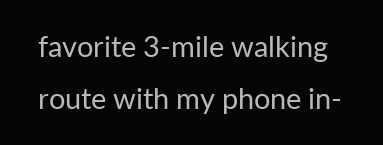favorite 3-mile walking route with my phone in-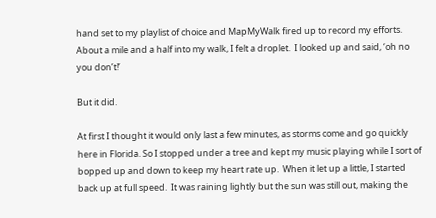hand set to my playlist of choice and MapMyWalk fired up to record my efforts.  About a mile and a half into my walk, I felt a droplet.  I looked up and said, ‘oh no you don’t!’

But it did.

At first I thought it would only last a few minutes, as storms come and go quickly here in Florida. So I stopped under a tree and kept my music playing while I sort of bopped up and down to keep my heart rate up.  When it let up a little, I started back up at full speed.  It was raining lightly but the sun was still out, making the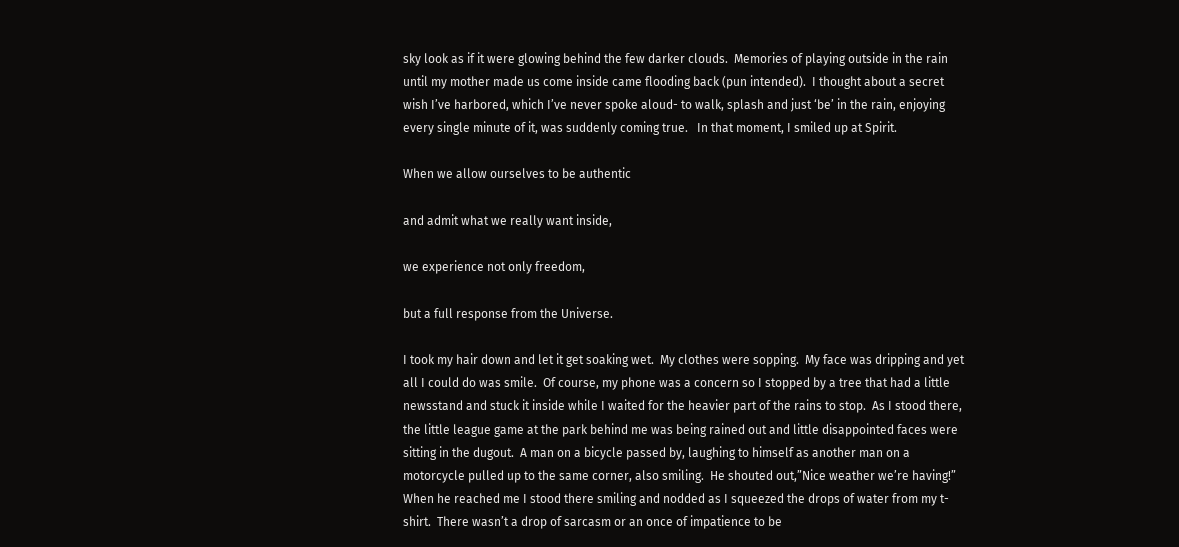sky look as if it were glowing behind the few darker clouds.  Memories of playing outside in the rain until my mother made us come inside came flooding back (pun intended).  I thought about a secret wish I’ve harbored, which I’ve never spoke aloud- to walk, splash and just ‘be’ in the rain, enjoying every single minute of it, was suddenly coming true.   In that moment, I smiled up at Spirit.

When we allow ourselves to be authentic

and admit what we really want inside,

we experience not only freedom,

but a full response from the Universe.

I took my hair down and let it get soaking wet.  My clothes were sopping.  My face was dripping and yet all I could do was smile.  Of course, my phone was a concern so I stopped by a tree that had a little newsstand and stuck it inside while I waited for the heavier part of the rains to stop.  As I stood there, the little league game at the park behind me was being rained out and little disappointed faces were sitting in the dugout.  A man on a bicycle passed by, laughing to himself as another man on a motorcycle pulled up to the same corner, also smiling.  He shouted out,”Nice weather we’re having!”  When he reached me I stood there smiling and nodded as I squeezed the drops of water from my t-shirt.  There wasn’t a drop of sarcasm or an once of impatience to be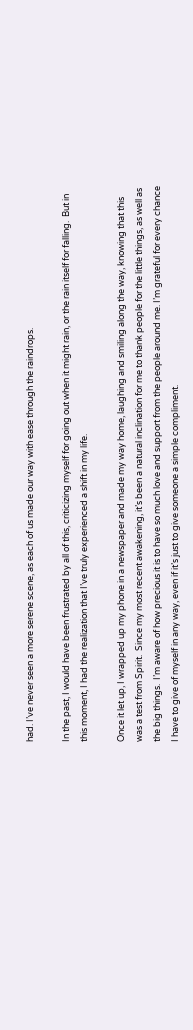had. I’ve never seen a more serene scene, as each of us made our way with ease through the raindrops.

In the past, I would have been frustrated by all of this, criticizing myself for going out when it might rain, or the rain itself for falling.  But in this moment, I had the realization that I’ve truly experienced a shift in my life.

Once it let up, I wrapped up my phone in a newspaper and made my way home, laughing and smiling along the way, knowing that this was a test from Spirit.  Since my most recent awakening, it’s been a natural inclination for me to thank people for the little things, as well as the big things.  I’m aware of how precious it is to have so much love and support from the people around me. I’m grateful for every chance I have to give of myself in any way, even if it’s just to give someone a simple compliment.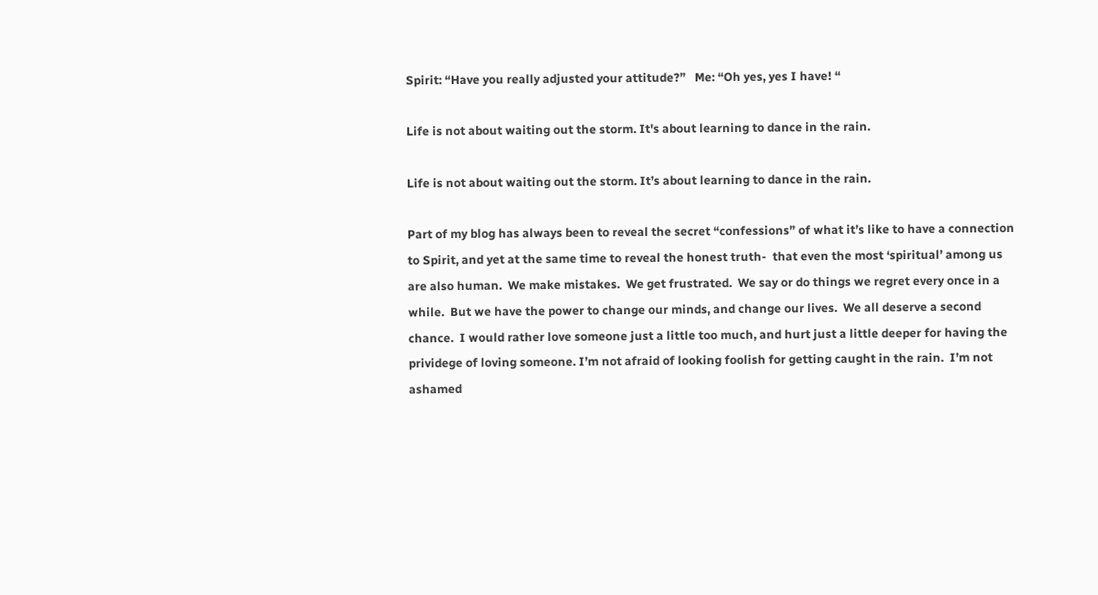Spirit: “Have you really adjusted your attitude?”   Me: “Oh yes, yes I have! “

Life is not about waiting out the storm. It's about learning to dance in the rain.

Life is not about waiting out the storm. It’s about learning to dance in the rain.

Part of my blog has always been to reveal the secret “confessions” of what it’s like to have a connection to Spirit, and yet at the same time to reveal the honest truth-  that even the most ‘spiritual’ among us are also human.  We make mistakes.  We get frustrated.  We say or do things we regret every once in a while.  But we have the power to change our minds, and change our lives.  We all deserve a second chance.  I would rather love someone just a little too much, and hurt just a little deeper for having the prividege of loving someone. I’m not afraid of looking foolish for getting caught in the rain.  I’m not ashamed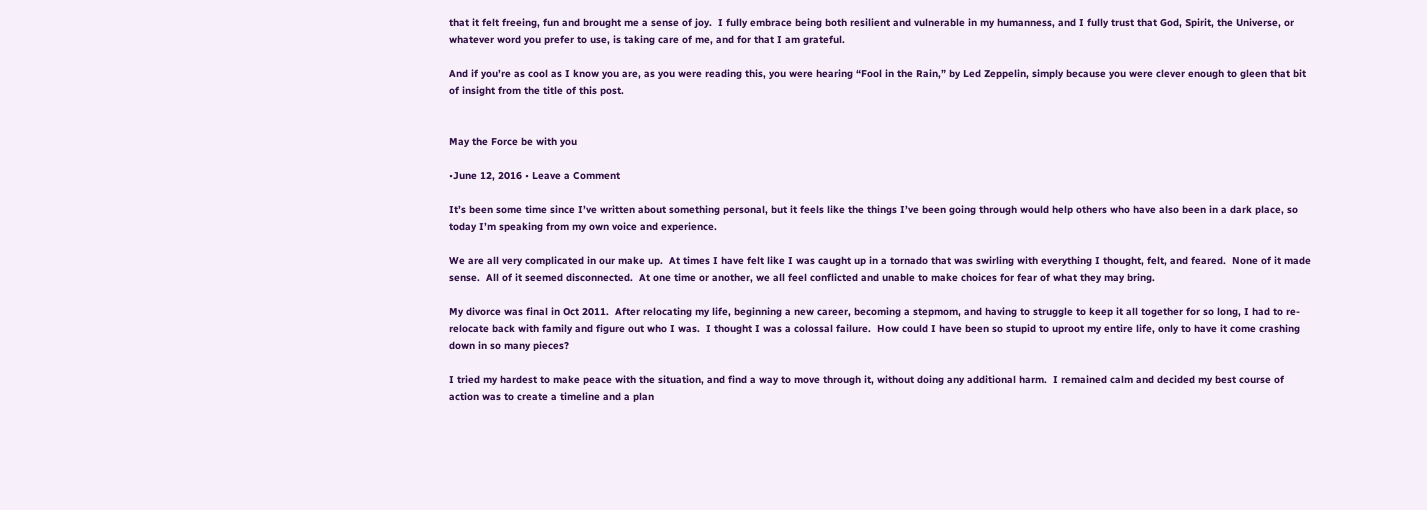that it felt freeing, fun and brought me a sense of joy.  I fully embrace being both resilient and vulnerable in my humanness, and I fully trust that God, Spirit, the Universe, or whatever word you prefer to use, is taking care of me, and for that I am grateful.

And if you’re as cool as I know you are, as you were reading this, you were hearing “Fool in the Rain,” by Led Zeppelin, simply because you were clever enough to gleen that bit of insight from the title of this post.


May the Force be with you

•June 12, 2016 • Leave a Comment

It’s been some time since I’ve written about something personal, but it feels like the things I’ve been going through would help others who have also been in a dark place, so today I’m speaking from my own voice and experience.

We are all very complicated in our make up.  At times I have felt like I was caught up in a tornado that was swirling with everything I thought, felt, and feared.  None of it made sense.  All of it seemed disconnected.  At one time or another, we all feel conflicted and unable to make choices for fear of what they may bring.

My divorce was final in Oct 2011.  After relocating my life, beginning a new career, becoming a stepmom, and having to struggle to keep it all together for so long, I had to re-relocate back with family and figure out who I was.  I thought I was a colossal failure.  How could I have been so stupid to uproot my entire life, only to have it come crashing down in so many pieces?

I tried my hardest to make peace with the situation, and find a way to move through it, without doing any additional harm.  I remained calm and decided my best course of action was to create a timeline and a plan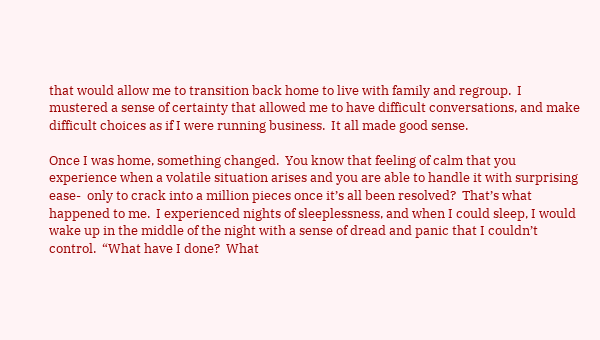that would allow me to transition back home to live with family and regroup.  I mustered a sense of certainty that allowed me to have difficult conversations, and make difficult choices as if I were running business.  It all made good sense.

Once I was home, something changed.  You know that feeling of calm that you experience when a volatile situation arises and you are able to handle it with surprising ease-  only to crack into a million pieces once it’s all been resolved?  That’s what happened to me.  I experienced nights of sleeplessness, and when I could sleep, I would wake up in the middle of the night with a sense of dread and panic that I couldn’t control.  “What have I done?  What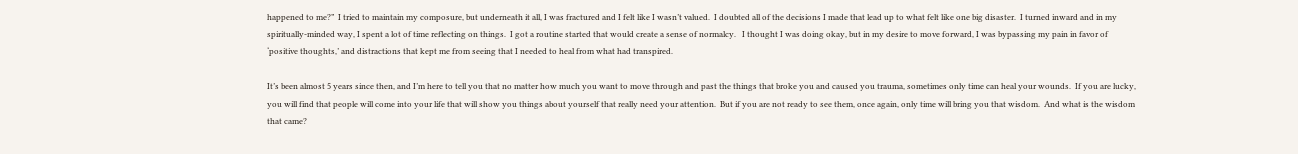happened to me?”  I tried to maintain my composure, but underneath it all, I was fractured and I felt like I wasn’t valued.  I doubted all of the decisions I made that lead up to what felt like one big disaster.  I turned inward and in my spiritually-minded way, I spent a lot of time reflecting on things.  I got a routine started that would create a sense of normalcy.   I thought I was doing okay, but in my desire to move forward, I was bypassing my pain in favor of ‘positive thoughts,’ and distractions that kept me from seeing that I needed to heal from what had transpired.

It’s been almost 5 years since then, and I’m here to tell you that no matter how much you want to move through and past the things that broke you and caused you trauma, sometimes only time can heal your wounds.  If you are lucky, you will find that people will come into your life that will show you things about yourself that really need your attention.  But if you are not ready to see them, once again, only time will bring you that wisdom.  And what is the wisdom that came?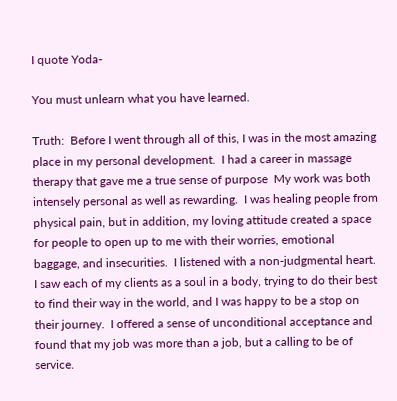I quote Yoda-

You must unlearn what you have learned.

Truth:  Before I went through all of this, I was in the most amazing place in my personal development.  I had a career in massage therapy that gave me a true sense of purpose  My work was both intensely personal as well as rewarding.  I was healing people from physical pain, but in addition, my loving attitude created a space for people to open up to me with their worries, emotional baggage, and insecurities.  I listened with a non-judgmental heart.  I saw each of my clients as a soul in a body, trying to do their best to find their way in the world, and I was happy to be a stop on their journey.  I offered a sense of unconditional acceptance and found that my job was more than a job, but a calling to be of service.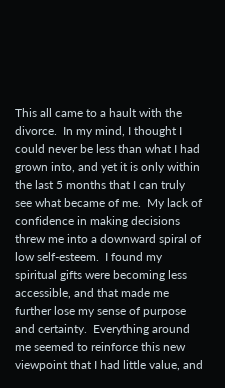This all came to a hault with the divorce.  In my mind, I thought I could never be less than what I had grown into, and yet it is only within the last 5 months that I can truly see what became of me.  My lack of confidence in making decisions threw me into a downward spiral of low self-esteem.  I found my spiritual gifts were becoming less accessible, and that made me further lose my sense of purpose and certainty.  Everything around me seemed to reinforce this new viewpoint that I had little value, and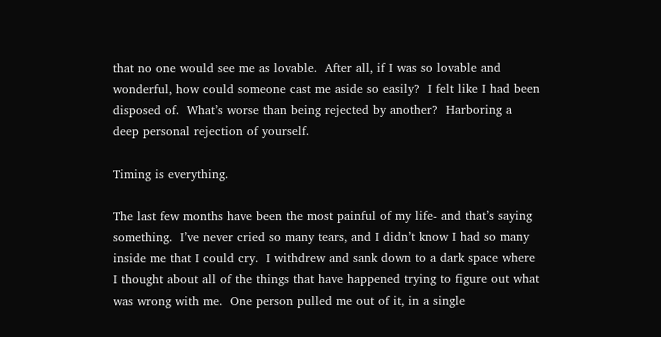that no one would see me as lovable.  After all, if I was so lovable and wonderful, how could someone cast me aside so easily?  I felt like I had been disposed of.  What’s worse than being rejected by another?  Harboring a deep personal rejection of yourself.

Timing is everything.

The last few months have been the most painful of my life- and that’s saying something.  I’ve never cried so many tears, and I didn’t know I had so many inside me that I could cry.  I withdrew and sank down to a dark space where I thought about all of the things that have happened trying to figure out what was wrong with me.  One person pulled me out of it, in a single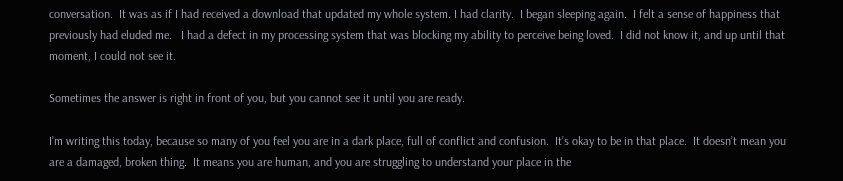conversation.  It was as if I had received a download that updated my whole system. I had clarity.  I began sleeping again.  I felt a sense of happiness that previously had eluded me.   I had a defect in my processing system that was blocking my ability to perceive being loved.  I did not know it, and up until that moment, I could not see it.

Sometimes the answer is right in front of you, but you cannot see it until you are ready.

I’m writing this today, because so many of you feel you are in a dark place, full of conflict and confusion.  It’s okay to be in that place.  It doesn’t mean you are a damaged, broken thing.  It means you are human, and you are struggling to understand your place in the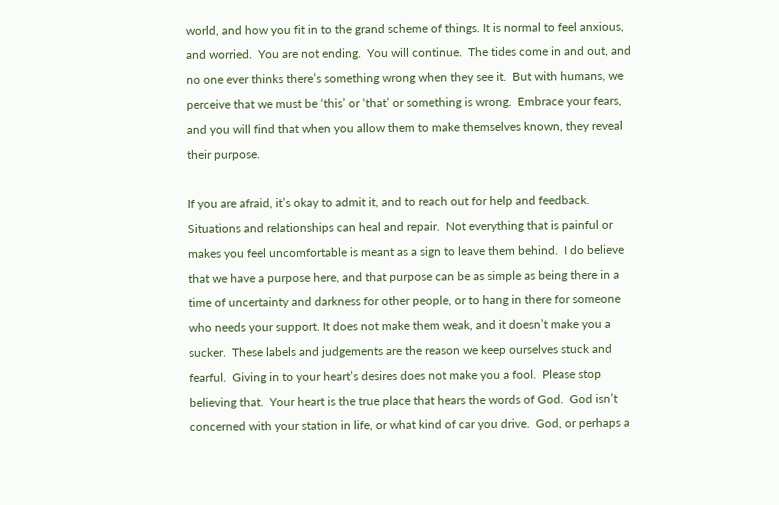world, and how you fit in to the grand scheme of things. It is normal to feel anxious, and worried.  You are not ending.  You will continue.  The tides come in and out, and no one ever thinks there’s something wrong when they see it.  But with humans, we perceive that we must be ‘this’ or ‘that’ or something is wrong.  Embrace your fears, and you will find that when you allow them to make themselves known, they reveal their purpose.

If you are afraid, it’s okay to admit it, and to reach out for help and feedback.  Situations and relationships can heal and repair.  Not everything that is painful or makes you feel uncomfortable is meant as a sign to leave them behind.  I do believe that we have a purpose here, and that purpose can be as simple as being there in a time of uncertainty and darkness for other people, or to hang in there for someone who needs your support. It does not make them weak, and it doesn’t make you a sucker.  These labels and judgements are the reason we keep ourselves stuck and fearful.  Giving in to your heart’s desires does not make you a fool.  Please stop believing that.  Your heart is the true place that hears the words of God.  God isn’t concerned with your station in life, or what kind of car you drive.  God, or perhaps a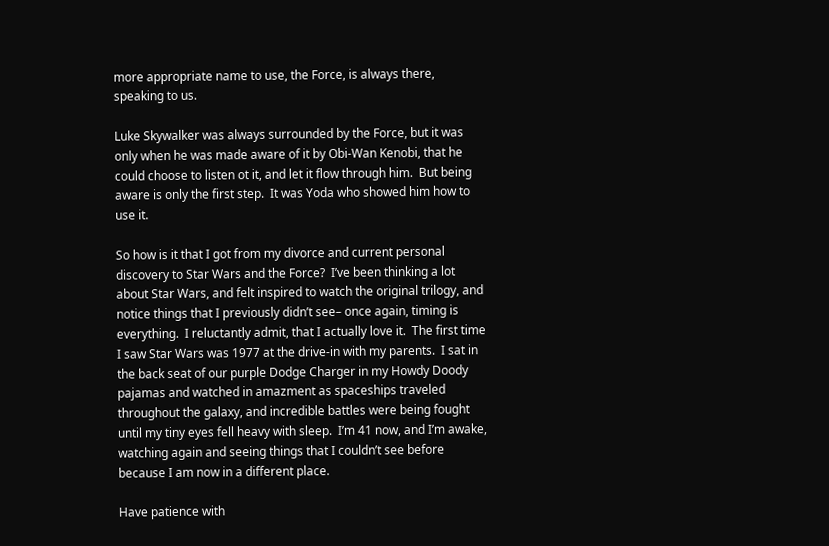more appropriate name to use, the Force, is always there, speaking to us.

Luke Skywalker was always surrounded by the Force, but it was only when he was made aware of it by Obi-Wan Kenobi, that he could choose to listen ot it, and let it flow through him.  But being aware is only the first step.  It was Yoda who showed him how to use it.

So how is it that I got from my divorce and current personal discovery to Star Wars and the Force?  I’ve been thinking a lot about Star Wars, and felt inspired to watch the original trilogy, and notice things that I previously didn’t see– once again, timing is everything.  I reluctantly admit, that I actually love it.  The first time I saw Star Wars was 1977 at the drive-in with my parents.  I sat in the back seat of our purple Dodge Charger in my Howdy Doody pajamas and watched in amazment as spaceships traveled throughout the galaxy, and incredible battles were being fought until my tiny eyes fell heavy with sleep.  I’m 41 now, and I’m awake, watching again and seeing things that I couldn’t see before because I am now in a different place.

Have patience with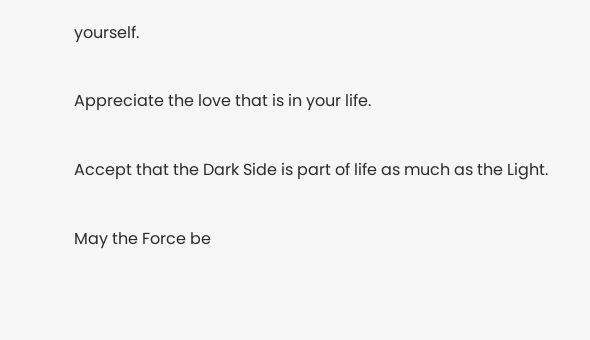yourself.

Appreciate the love that is in your life.

Accept that the Dark Side is part of life as much as the Light.

May the Force be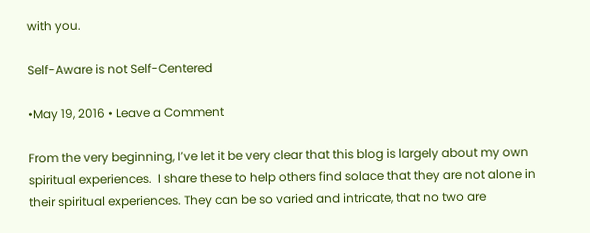with you.

Self-Aware is not Self-Centered

•May 19, 2016 • Leave a Comment

From the very beginning, I’ve let it be very clear that this blog is largely about my own spiritual experiences.  I share these to help others find solace that they are not alone in their spiritual experiences. They can be so varied and intricate, that no two are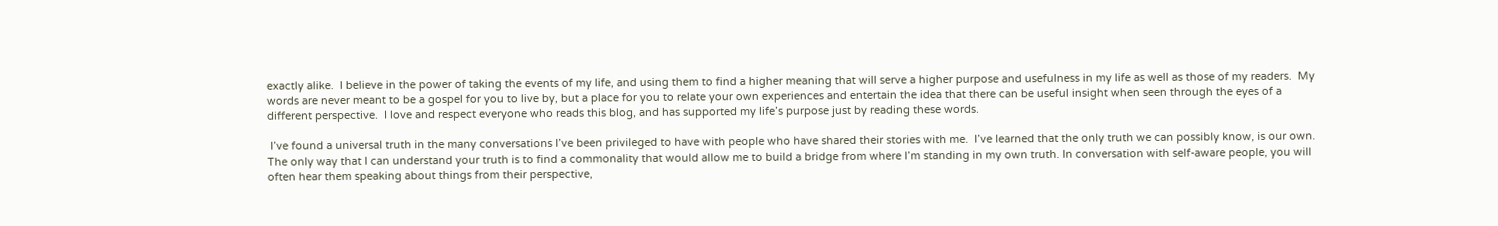exactly alike.  I believe in the power of taking the events of my life, and using them to find a higher meaning that will serve a higher purpose and usefulness in my life as well as those of my readers.  My words are never meant to be a gospel for you to live by, but a place for you to relate your own experiences and entertain the idea that there can be useful insight when seen through the eyes of a different perspective.  I love and respect everyone who reads this blog, and has supported my life’s purpose just by reading these words.

 I’ve found a universal truth in the many conversations I’ve been privileged to have with people who have shared their stories with me.  I’ve learned that the only truth we can possibly know, is our own.  The only way that I can understand your truth is to find a commonality that would allow me to build a bridge from where I’m standing in my own truth. In conversation with self-aware people, you will often hear them speaking about things from their perspective,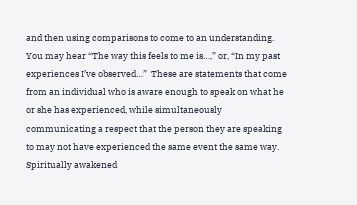and then using comparisons to come to an understanding. You may hear “The way this feels to me is…,” or, “In my past experiences I’ve observed…”  These are statements that come from an individual who is aware enough to speak on what he or she has experienced, while simultaneously communicating a respect that the person they are speaking to may not have experienced the same event the same way.   Spiritually awakened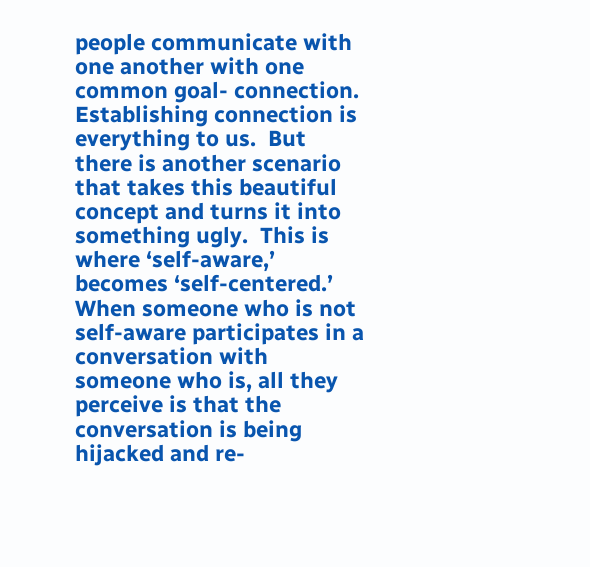people communicate with one another with one common goal- connection.  Establishing connection is everything to us.  But there is another scenario that takes this beautiful concept and turns it into something ugly.  This is where ‘self-aware,’ becomes ‘self-centered.’   When someone who is not self-aware participates in a conversation with someone who is, all they perceive is that the conversation is being hijacked and re-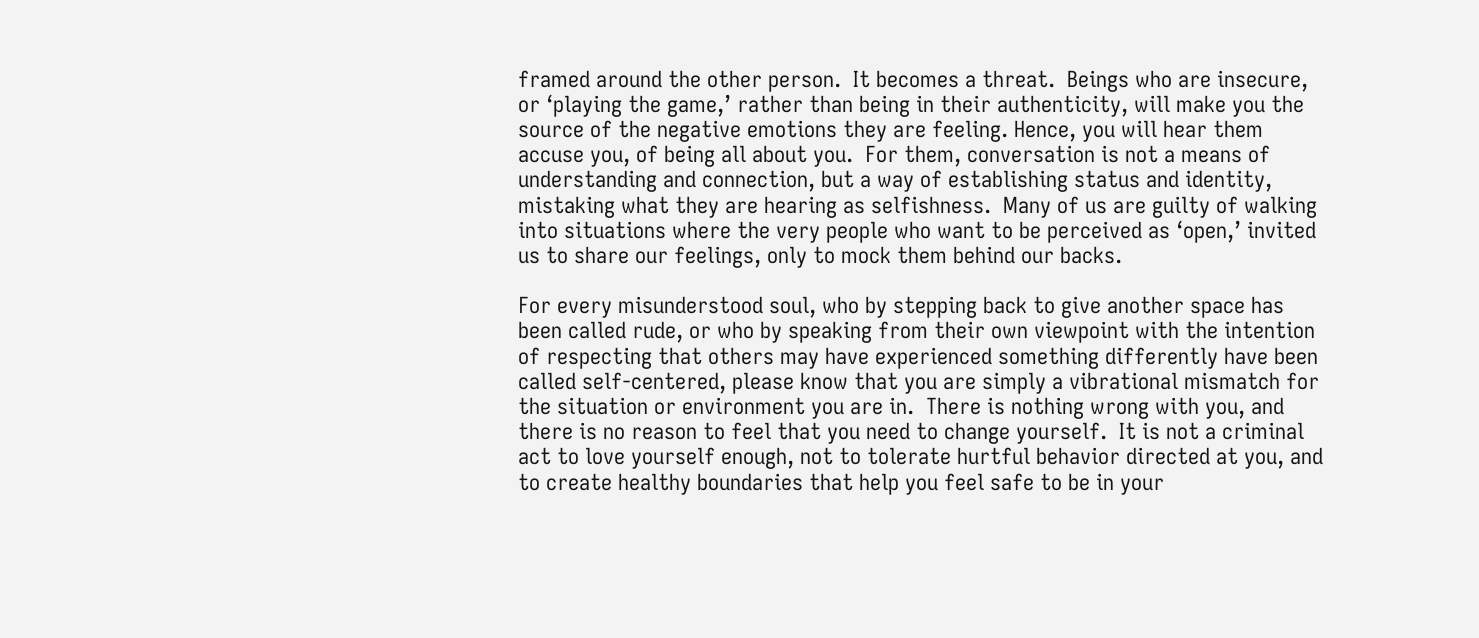framed around the other person.  It becomes a threat.  Beings who are insecure, or ‘playing the game,’ rather than being in their authenticity, will make you the source of the negative emotions they are feeling. Hence, you will hear them accuse you, of being all about you.  For them, conversation is not a means of understanding and connection, but a way of establishing status and identity, mistaking what they are hearing as selfishness.  Many of us are guilty of walking into situations where the very people who want to be perceived as ‘open,’ invited us to share our feelings, only to mock them behind our backs.

For every misunderstood soul, who by stepping back to give another space has been called rude, or who by speaking from their own viewpoint with the intention of respecting that others may have experienced something differently have been called self-centered, please know that you are simply a vibrational mismatch for the situation or environment you are in.  There is nothing wrong with you, and there is no reason to feel that you need to change yourself.  It is not a criminal act to love yourself enough, not to tolerate hurtful behavior directed at you, and to create healthy boundaries that help you feel safe to be in your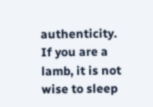authenticity.  If you are a lamb, it is not wise to sleep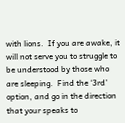with lions.  If you are awake, it will not serve you to struggle to be understood by those who are sleeping.  Find the ‘3rd’ option, and go in the direction that your speaks to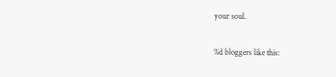your soul.

%d bloggers like this: